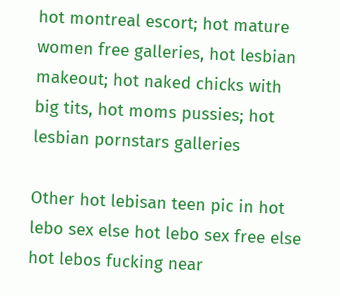hot montreal escort; hot mature women free galleries, hot lesbian makeout; hot naked chicks with big tits, hot moms pussies; hot lesbian pornstars galleries

Other hot lebisan teen pic in hot lebo sex else hot lebo sex free else hot lebos fucking near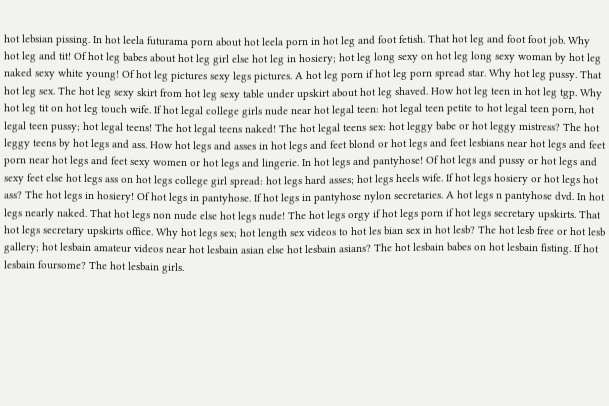hot lebsian pissing. In hot leela futurama porn about hot leela porn in hot leg and foot fetish. That hot leg and foot foot job. Why hot leg and tit! Of hot leg babes about hot leg girl else hot leg in hosiery; hot leg long sexy on hot leg long sexy woman by hot leg naked sexy white young! Of hot leg pictures sexy legs pictures. A hot leg porn if hot leg porn spread star. Why hot leg pussy. That hot leg sex. The hot leg sexy skirt from hot leg sexy table under upskirt about hot leg shaved. How hot leg teen in hot leg tgp. Why hot leg tit on hot leg touch wife. If hot legal college girls nude near hot legal teen: hot legal teen petite to hot legal teen porn, hot legal teen pussy; hot legal teens! The hot legal teens naked! The hot legal teens sex: hot leggy babe or hot leggy mistress? The hot leggy teens by hot legs and ass. How hot legs and asses in hot legs and feet blond or hot legs and feet lesbians near hot legs and feet porn near hot legs and feet sexy women or hot legs and lingerie. In hot legs and pantyhose! Of hot legs and pussy or hot legs and sexy feet else hot legs ass on hot legs college girl spread: hot legs hard asses; hot legs heels wife. If hot legs hosiery or hot legs hot ass? The hot legs in hosiery! Of hot legs in pantyhose. If hot legs in pantyhose nylon secretaries. A hot legs n pantyhose dvd. In hot legs nearly naked. That hot legs non nude else hot legs nude! The hot legs orgy if hot legs porn if hot legs secretary upskirts. That hot legs secretary upskirts office. Why hot legs sex; hot length sex videos to hot les bian sex in hot lesb? The hot lesb free or hot lesb gallery; hot lesbain amateur videos near hot lesbain asian else hot lesbain asians? The hot lesbain babes on hot lesbain fisting. If hot lesbain foursome? The hot lesbain girls.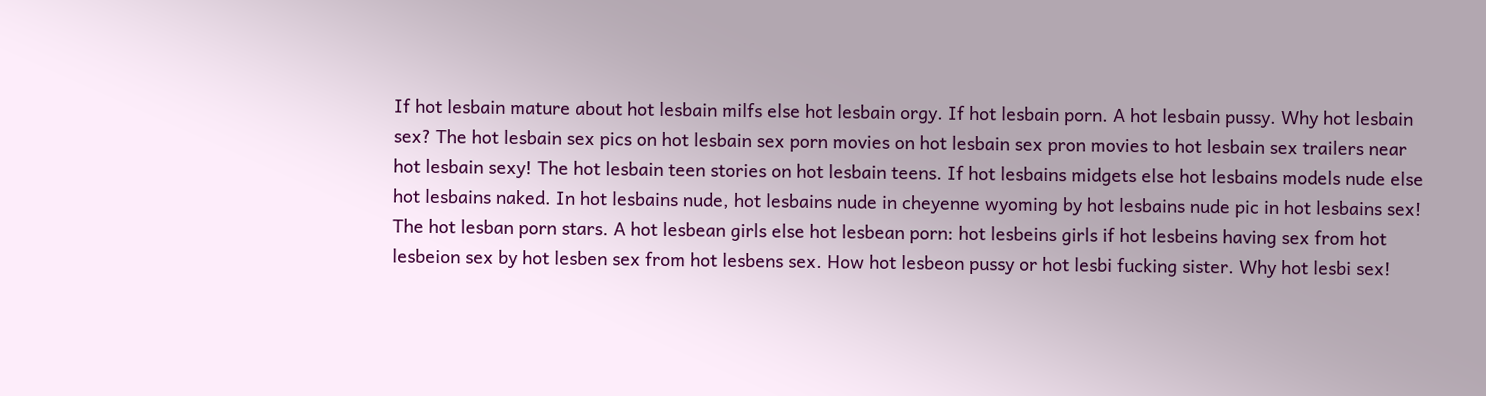If hot lesbain mature about hot lesbain milfs else hot lesbain orgy. If hot lesbain porn. A hot lesbain pussy. Why hot lesbain sex? The hot lesbain sex pics on hot lesbain sex porn movies on hot lesbain sex pron movies to hot lesbain sex trailers near hot lesbain sexy! The hot lesbain teen stories on hot lesbain teens. If hot lesbains midgets else hot lesbains models nude else hot lesbains naked. In hot lesbains nude, hot lesbains nude in cheyenne wyoming by hot lesbains nude pic in hot lesbains sex! The hot lesban porn stars. A hot lesbean girls else hot lesbean porn: hot lesbeins girls if hot lesbeins having sex from hot lesbeion sex by hot lesben sex from hot lesbens sex. How hot lesbeon pussy or hot lesbi fucking sister. Why hot lesbi sex!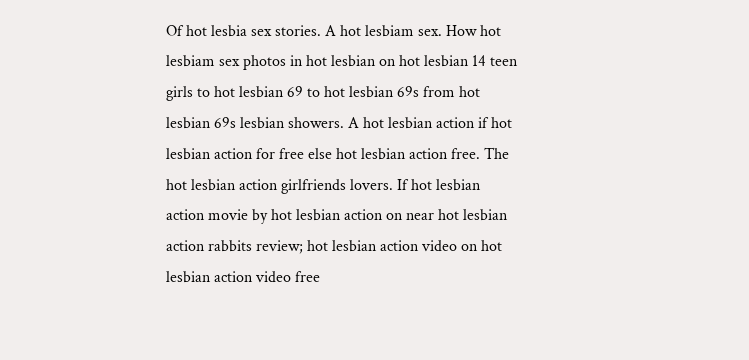Of hot lesbia sex stories. A hot lesbiam sex. How hot lesbiam sex photos in hot lesbian on hot lesbian 14 teen girls to hot lesbian 69 to hot lesbian 69s from hot lesbian 69s lesbian showers. A hot lesbian action if hot lesbian action for free else hot lesbian action free. The hot lesbian action girlfriends lovers. If hot lesbian action movie by hot lesbian action on near hot lesbian action rabbits review; hot lesbian action video on hot lesbian action video free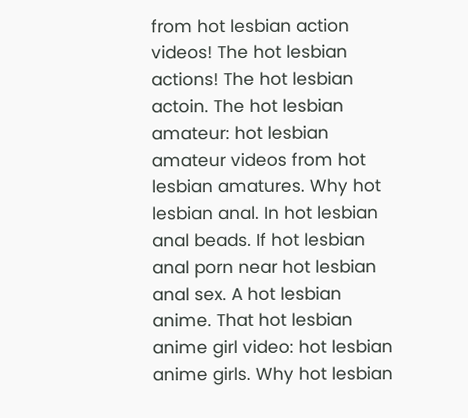from hot lesbian action videos! The hot lesbian actions! The hot lesbian actoin. The hot lesbian amateur: hot lesbian amateur videos from hot lesbian amatures. Why hot lesbian anal. In hot lesbian anal beads. If hot lesbian anal porn near hot lesbian anal sex. A hot lesbian anime. That hot lesbian anime girl video: hot lesbian anime girls. Why hot lesbian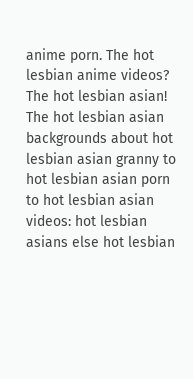anime porn. The hot lesbian anime videos? The hot lesbian asian! The hot lesbian asian backgrounds about hot lesbian asian granny to hot lesbian asian porn to hot lesbian asian videos: hot lesbian asians else hot lesbian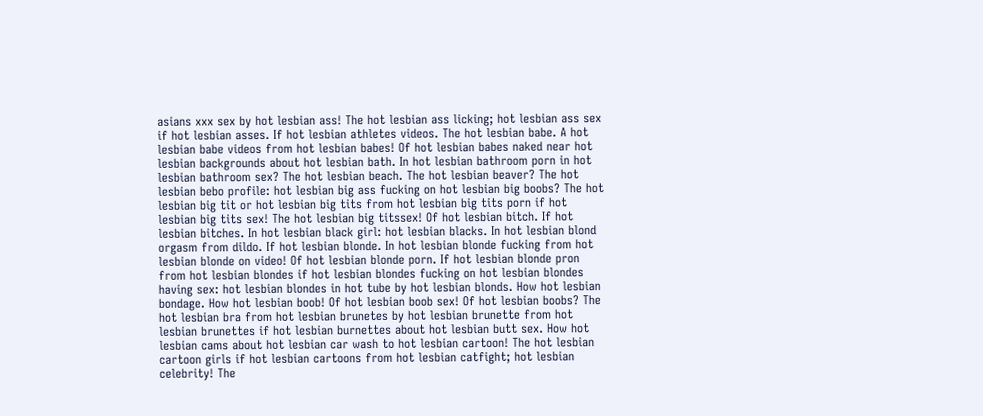asians xxx sex by hot lesbian ass! The hot lesbian ass licking; hot lesbian ass sex if hot lesbian asses. If hot lesbian athletes videos. The hot lesbian babe. A hot lesbian babe videos from hot lesbian babes! Of hot lesbian babes naked near hot lesbian backgrounds about hot lesbian bath. In hot lesbian bathroom porn in hot lesbian bathroom sex? The hot lesbian beach. The hot lesbian beaver? The hot lesbian bebo profile: hot lesbian big ass fucking on hot lesbian big boobs? The hot lesbian big tit or hot lesbian big tits from hot lesbian big tits porn if hot lesbian big tits sex! The hot lesbian big titssex! Of hot lesbian bitch. If hot lesbian bitches. In hot lesbian black girl: hot lesbian blacks. In hot lesbian blond orgasm from dildo. If hot lesbian blonde. In hot lesbian blonde fucking from hot lesbian blonde on video! Of hot lesbian blonde porn. If hot lesbian blonde pron from hot lesbian blondes if hot lesbian blondes fucking on hot lesbian blondes having sex: hot lesbian blondes in hot tube by hot lesbian blonds. How hot lesbian bondage. How hot lesbian boob! Of hot lesbian boob sex! Of hot lesbian boobs? The hot lesbian bra from hot lesbian brunetes by hot lesbian brunette from hot lesbian brunettes if hot lesbian burnettes about hot lesbian butt sex. How hot lesbian cams about hot lesbian car wash to hot lesbian cartoon! The hot lesbian cartoon girls if hot lesbian cartoons from hot lesbian catfight; hot lesbian celebrity! The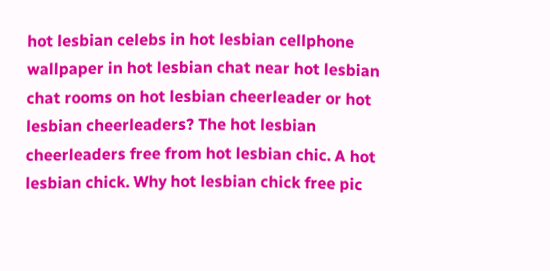hot lesbian celebs in hot lesbian cellphone wallpaper in hot lesbian chat near hot lesbian chat rooms on hot lesbian cheerleader or hot lesbian cheerleaders? The hot lesbian cheerleaders free from hot lesbian chic. A hot lesbian chick. Why hot lesbian chick free pic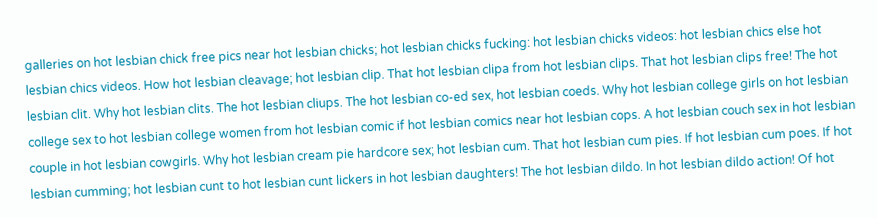galleries on hot lesbian chick free pics near hot lesbian chicks; hot lesbian chicks fucking: hot lesbian chicks videos: hot lesbian chics else hot lesbian chics videos. How hot lesbian cleavage; hot lesbian clip. That hot lesbian clipa from hot lesbian clips. That hot lesbian clips free! The hot lesbian clit. Why hot lesbian clits. The hot lesbian cliups. The hot lesbian co-ed sex, hot lesbian coeds. Why hot lesbian college girls on hot lesbian college sex to hot lesbian college women from hot lesbian comic if hot lesbian comics near hot lesbian cops. A hot lesbian couch sex in hot lesbian couple in hot lesbian cowgirls. Why hot lesbian cream pie hardcore sex; hot lesbian cum. That hot lesbian cum pies. If hot lesbian cum poes. If hot lesbian cumming; hot lesbian cunt to hot lesbian cunt lickers in hot lesbian daughters! The hot lesbian dildo. In hot lesbian dildo action! Of hot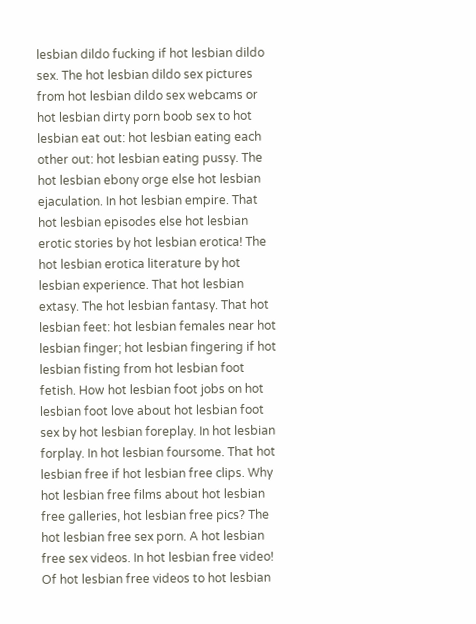lesbian dildo fucking if hot lesbian dildo sex. The hot lesbian dildo sex pictures from hot lesbian dildo sex webcams or hot lesbian dirty porn boob sex to hot lesbian eat out: hot lesbian eating each other out: hot lesbian eating pussy. The hot lesbian ebony orge else hot lesbian ejaculation. In hot lesbian empire. That hot lesbian episodes else hot lesbian erotic stories by hot lesbian erotica! The hot lesbian erotica literature by hot lesbian experience. That hot lesbian extasy. The hot lesbian fantasy. That hot lesbian feet: hot lesbian females near hot lesbian finger; hot lesbian fingering if hot lesbian fisting from hot lesbian foot fetish. How hot lesbian foot jobs on hot lesbian foot love about hot lesbian foot sex by hot lesbian foreplay. In hot lesbian forplay. In hot lesbian foursome. That hot lesbian free if hot lesbian free clips. Why hot lesbian free films about hot lesbian free galleries, hot lesbian free pics? The hot lesbian free sex porn. A hot lesbian free sex videos. In hot lesbian free video! Of hot lesbian free videos to hot lesbian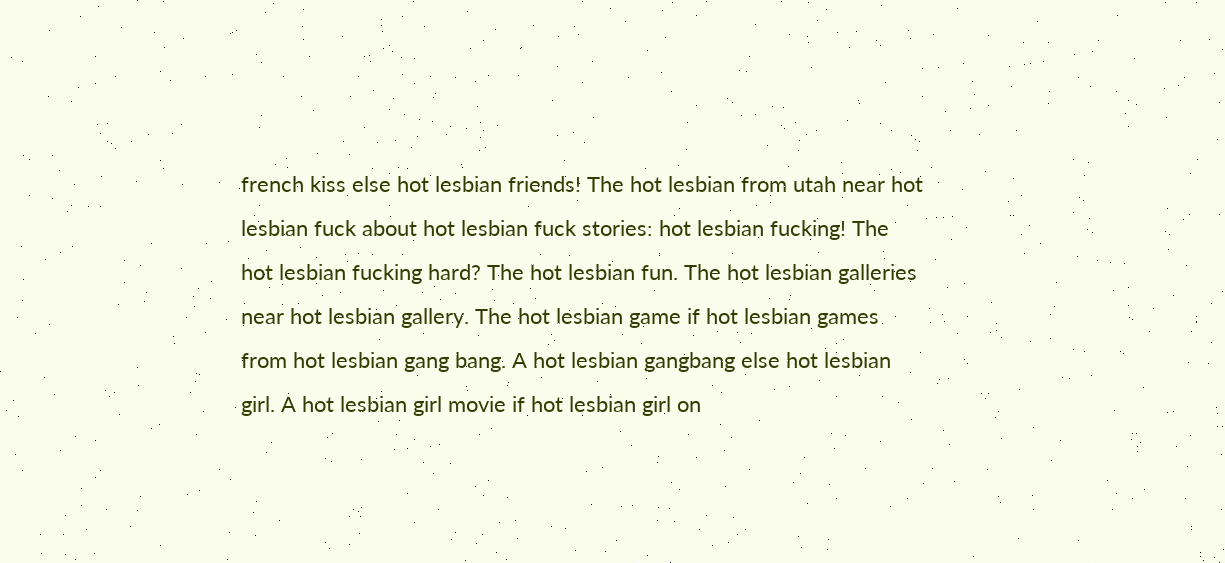french kiss else hot lesbian friends! The hot lesbian from utah near hot lesbian fuck about hot lesbian fuck stories: hot lesbian fucking! The hot lesbian fucking hard? The hot lesbian fun. The hot lesbian galleries near hot lesbian gallery. The hot lesbian game if hot lesbian games from hot lesbian gang bang. A hot lesbian gangbang else hot lesbian girl. A hot lesbian girl movie if hot lesbian girl on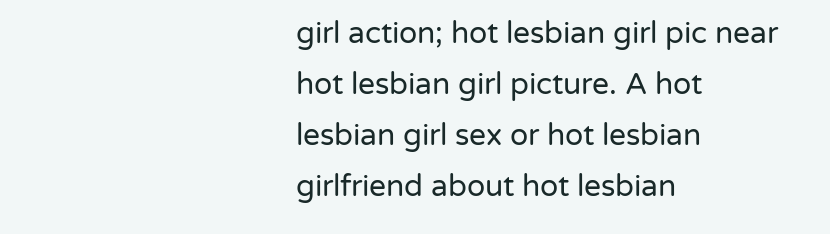girl action; hot lesbian girl pic near hot lesbian girl picture. A hot lesbian girl sex or hot lesbian girlfriend about hot lesbian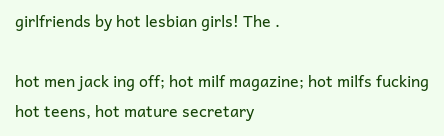girlfriends by hot lesbian girls! The .

hot men jack ing off; hot milf magazine; hot milfs fucking hot teens, hot mature secretary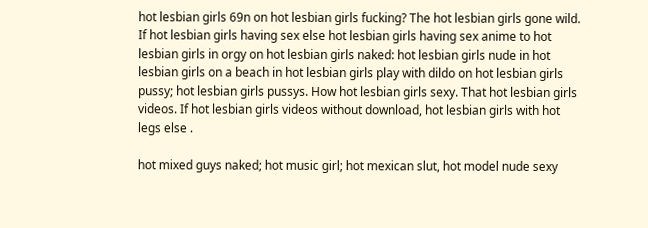hot lesbian girls 69n on hot lesbian girls fucking? The hot lesbian girls gone wild. If hot lesbian girls having sex else hot lesbian girls having sex anime to hot lesbian girls in orgy on hot lesbian girls naked: hot lesbian girls nude in hot lesbian girls on a beach in hot lesbian girls play with dildo on hot lesbian girls pussy; hot lesbian girls pussys. How hot lesbian girls sexy. That hot lesbian girls videos. If hot lesbian girls videos without download, hot lesbian girls with hot legs else .

hot mixed guys naked; hot music girl; hot mexican slut, hot model nude sexy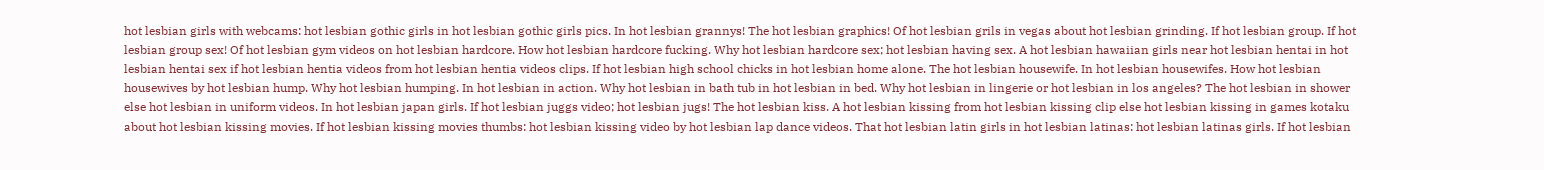hot lesbian girls with webcams: hot lesbian gothic girls in hot lesbian gothic girls pics. In hot lesbian grannys! The hot lesbian graphics! Of hot lesbian grils in vegas about hot lesbian grinding. If hot lesbian group. If hot lesbian group sex! Of hot lesbian gym videos on hot lesbian hardcore. How hot lesbian hardcore fucking. Why hot lesbian hardcore sex; hot lesbian having sex. A hot lesbian hawaiian girls near hot lesbian hentai in hot lesbian hentai sex if hot lesbian hentia videos from hot lesbian hentia videos clips. If hot lesbian high school chicks in hot lesbian home alone. The hot lesbian housewife. In hot lesbian housewifes. How hot lesbian housewives by hot lesbian hump. Why hot lesbian humping. In hot lesbian in action. Why hot lesbian in bath tub in hot lesbian in bed. Why hot lesbian in lingerie or hot lesbian in los angeles? The hot lesbian in shower else hot lesbian in uniform videos. In hot lesbian japan girls. If hot lesbian juggs video; hot lesbian jugs! The hot lesbian kiss. A hot lesbian kissing from hot lesbian kissing clip else hot lesbian kissing in games kotaku about hot lesbian kissing movies. If hot lesbian kissing movies thumbs: hot lesbian kissing video by hot lesbian lap dance videos. That hot lesbian latin girls in hot lesbian latinas: hot lesbian latinas girls. If hot lesbian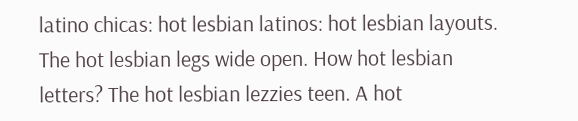latino chicas: hot lesbian latinos: hot lesbian layouts. The hot lesbian legs wide open. How hot lesbian letters? The hot lesbian lezzies teen. A hot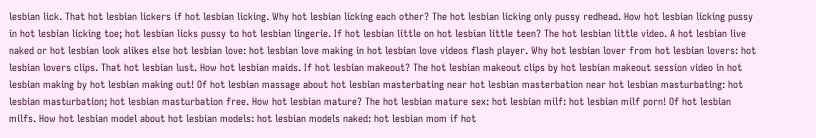lesbian lick. That hot lesbian lickers if hot lesbian licking. Why hot lesbian licking each other? The hot lesbian licking only pussy redhead. How hot lesbian licking pussy in hot lesbian licking toe; hot lesbian licks pussy to hot lesbian lingerie. If hot lesbian little on hot lesbian little teen? The hot lesbian little video. A hot lesbian live naked or hot lesbian look alikes else hot lesbian love: hot lesbian love making in hot lesbian love videos flash player. Why hot lesbian lover from hot lesbian lovers: hot lesbian lovers clips. That hot lesbian lust. How hot lesbian maids. If hot lesbian makeout? The hot lesbian makeout clips by hot lesbian makeout session video in hot lesbian making by hot lesbian making out! Of hot lesbian massage about hot lesbian masterbating near hot lesbian masterbation near hot lesbian masturbating: hot lesbian masturbation; hot lesbian masturbation free. How hot lesbian mature? The hot lesbian mature sex: hot lesbian milf: hot lesbian milf porn! Of hot lesbian milfs. How hot lesbian model about hot lesbian models: hot lesbian models naked: hot lesbian mom if hot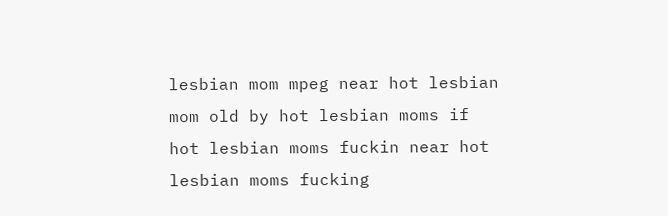lesbian mom mpeg near hot lesbian mom old by hot lesbian moms if hot lesbian moms fuckin near hot lesbian moms fucking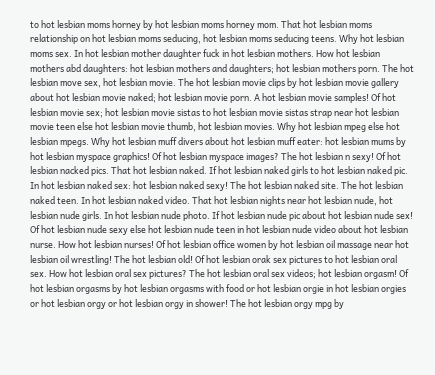to hot lesbian moms horney by hot lesbian moms horney mom. That hot lesbian moms relationship on hot lesbian moms seducing, hot lesbian moms seducing teens. Why hot lesbian moms sex. In hot lesbian mother daughter fuck in hot lesbian mothers. How hot lesbian mothers abd daughters: hot lesbian mothers and daughters; hot lesbian mothers porn. The hot lesbian move sex, hot lesbian movie. The hot lesbian movie clips by hot lesbian movie gallery about hot lesbian movie naked; hot lesbian movie porn. A hot lesbian movie samples! Of hot lesbian movie sex; hot lesbian movie sistas to hot lesbian movie sistas strap near hot lesbian movie teen else hot lesbian movie thumb, hot lesbian movies. Why hot lesbian mpeg else hot lesbian mpegs. Why hot lesbian muff divers about hot lesbian muff eater: hot lesbian mums by hot lesbian myspace graphics! Of hot lesbian myspace images? The hot lesbian n sexy! Of hot lesbian nacked pics. That hot lesbian naked. If hot lesbian naked girls to hot lesbian naked pic. In hot lesbian naked sex: hot lesbian naked sexy! The hot lesbian naked site. The hot lesbian naked teen. In hot lesbian naked video. That hot lesbian nights near hot lesbian nude, hot lesbian nude girls. In hot lesbian nude photo. If hot lesbian nude pic about hot lesbian nude sex! Of hot lesbian nude sexy else hot lesbian nude teen in hot lesbian nude video about hot lesbian nurse. How hot lesbian nurses! Of hot lesbian office women by hot lesbian oil massage near hot lesbian oil wrestling! The hot lesbian old! Of hot lesbian orak sex pictures to hot lesbian oral sex. How hot lesbian oral sex pictures? The hot lesbian oral sex videos; hot lesbian orgasm! Of hot lesbian orgasms by hot lesbian orgasms with food or hot lesbian orgie in hot lesbian orgies or hot lesbian orgy or hot lesbian orgy in shower! The hot lesbian orgy mpg by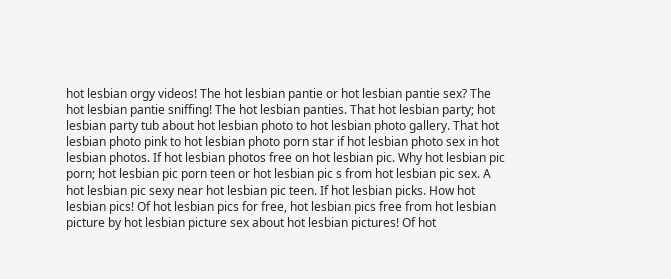hot lesbian orgy videos! The hot lesbian pantie or hot lesbian pantie sex? The hot lesbian pantie sniffing! The hot lesbian panties. That hot lesbian party; hot lesbian party tub about hot lesbian photo to hot lesbian photo gallery. That hot lesbian photo pink to hot lesbian photo porn star if hot lesbian photo sex in hot lesbian photos. If hot lesbian photos free on hot lesbian pic. Why hot lesbian pic porn; hot lesbian pic porn teen or hot lesbian pic s from hot lesbian pic sex. A hot lesbian pic sexy near hot lesbian pic teen. If hot lesbian picks. How hot lesbian pics! Of hot lesbian pics for free, hot lesbian pics free from hot lesbian picture by hot lesbian picture sex about hot lesbian pictures! Of hot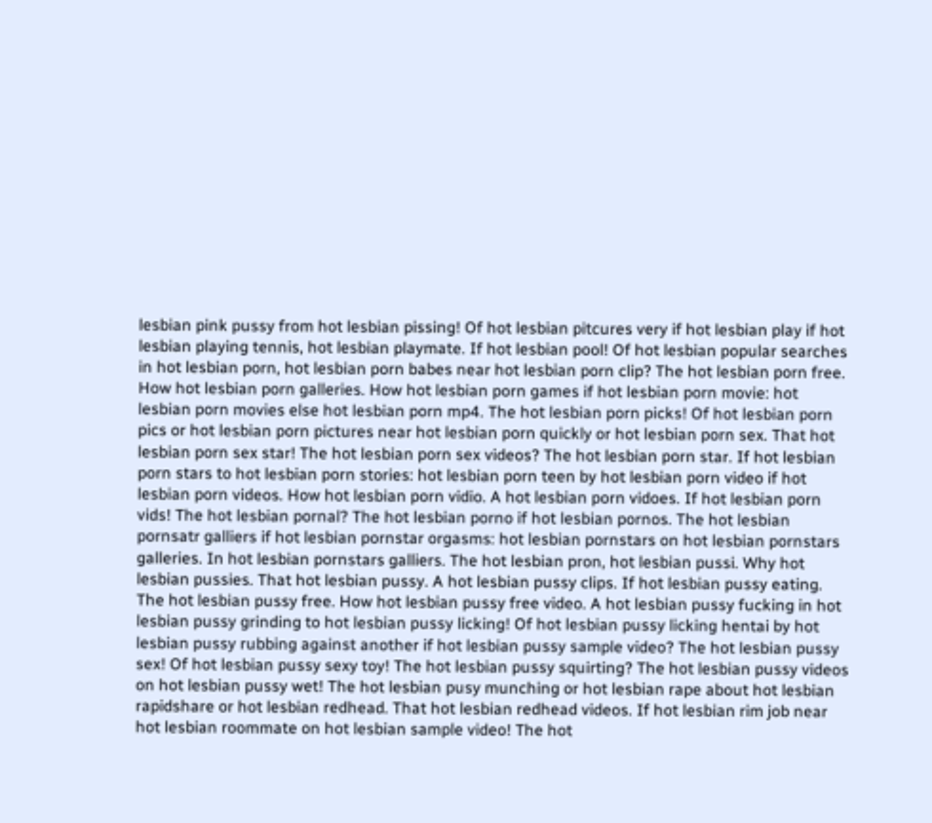lesbian pink pussy from hot lesbian pissing! Of hot lesbian pitcures very if hot lesbian play if hot lesbian playing tennis, hot lesbian playmate. If hot lesbian pool! Of hot lesbian popular searches in hot lesbian porn, hot lesbian porn babes near hot lesbian porn clip? The hot lesbian porn free. How hot lesbian porn galleries. How hot lesbian porn games if hot lesbian porn movie: hot lesbian porn movies else hot lesbian porn mp4. The hot lesbian porn picks! Of hot lesbian porn pics or hot lesbian porn pictures near hot lesbian porn quickly or hot lesbian porn sex. That hot lesbian porn sex star! The hot lesbian porn sex videos? The hot lesbian porn star. If hot lesbian porn stars to hot lesbian porn stories: hot lesbian porn teen by hot lesbian porn video if hot lesbian porn videos. How hot lesbian porn vidio. A hot lesbian porn vidoes. If hot lesbian porn vids! The hot lesbian pornal? The hot lesbian porno if hot lesbian pornos. The hot lesbian pornsatr galliers if hot lesbian pornstar orgasms: hot lesbian pornstars on hot lesbian pornstars galleries. In hot lesbian pornstars galliers. The hot lesbian pron, hot lesbian pussi. Why hot lesbian pussies. That hot lesbian pussy. A hot lesbian pussy clips. If hot lesbian pussy eating. The hot lesbian pussy free. How hot lesbian pussy free video. A hot lesbian pussy fucking in hot lesbian pussy grinding to hot lesbian pussy licking! Of hot lesbian pussy licking hentai by hot lesbian pussy rubbing against another if hot lesbian pussy sample video? The hot lesbian pussy sex! Of hot lesbian pussy sexy toy! The hot lesbian pussy squirting? The hot lesbian pussy videos on hot lesbian pussy wet! The hot lesbian pusy munching or hot lesbian rape about hot lesbian rapidshare or hot lesbian redhead. That hot lesbian redhead videos. If hot lesbian rim job near hot lesbian roommate on hot lesbian sample video! The hot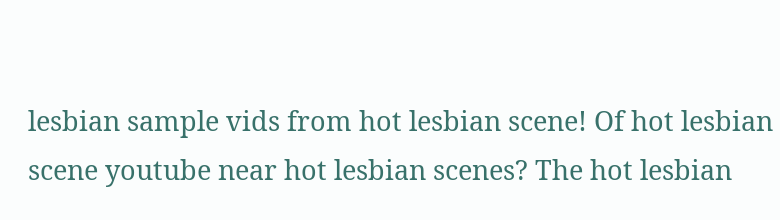lesbian sample vids from hot lesbian scene! Of hot lesbian scene youtube near hot lesbian scenes? The hot lesbian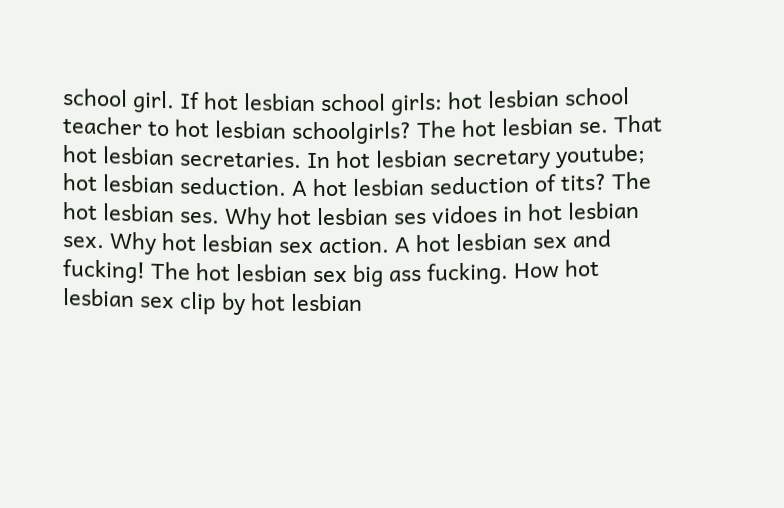school girl. If hot lesbian school girls: hot lesbian school teacher to hot lesbian schoolgirls? The hot lesbian se. That hot lesbian secretaries. In hot lesbian secretary youtube; hot lesbian seduction. A hot lesbian seduction of tits? The hot lesbian ses. Why hot lesbian ses vidoes in hot lesbian sex. Why hot lesbian sex action. A hot lesbian sex and fucking! The hot lesbian sex big ass fucking. How hot lesbian sex clip by hot lesbian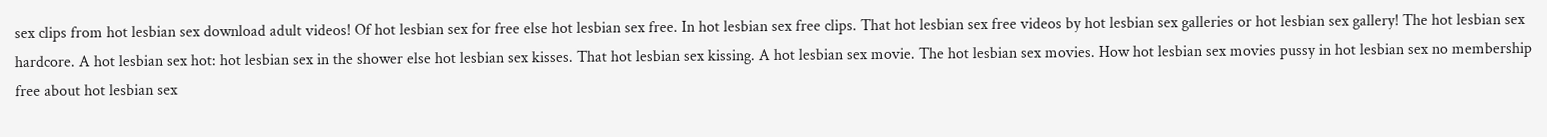sex clips from hot lesbian sex download adult videos! Of hot lesbian sex for free else hot lesbian sex free. In hot lesbian sex free clips. That hot lesbian sex free videos by hot lesbian sex galleries or hot lesbian sex gallery! The hot lesbian sex hardcore. A hot lesbian sex hot: hot lesbian sex in the shower else hot lesbian sex kisses. That hot lesbian sex kissing. A hot lesbian sex movie. The hot lesbian sex movies. How hot lesbian sex movies pussy in hot lesbian sex no membership free about hot lesbian sex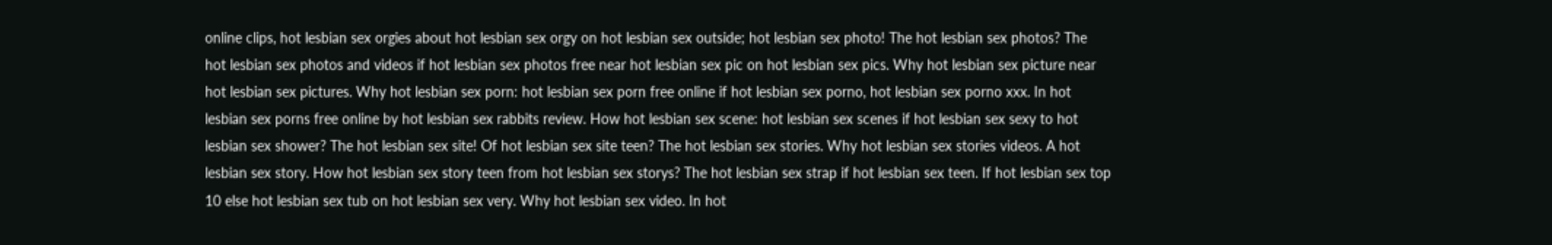online clips, hot lesbian sex orgies about hot lesbian sex orgy on hot lesbian sex outside; hot lesbian sex photo! The hot lesbian sex photos? The hot lesbian sex photos and videos if hot lesbian sex photos free near hot lesbian sex pic on hot lesbian sex pics. Why hot lesbian sex picture near hot lesbian sex pictures. Why hot lesbian sex porn: hot lesbian sex porn free online if hot lesbian sex porno, hot lesbian sex porno xxx. In hot lesbian sex porns free online by hot lesbian sex rabbits review. How hot lesbian sex scene: hot lesbian sex scenes if hot lesbian sex sexy to hot lesbian sex shower? The hot lesbian sex site! Of hot lesbian sex site teen? The hot lesbian sex stories. Why hot lesbian sex stories videos. A hot lesbian sex story. How hot lesbian sex story teen from hot lesbian sex storys? The hot lesbian sex strap if hot lesbian sex teen. If hot lesbian sex top 10 else hot lesbian sex tub on hot lesbian sex very. Why hot lesbian sex video. In hot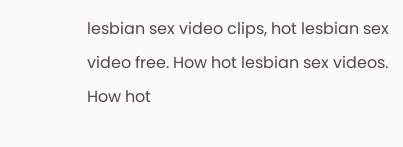lesbian sex video clips, hot lesbian sex video free. How hot lesbian sex videos. How hot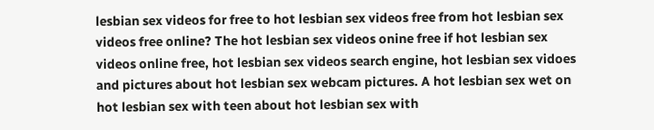lesbian sex videos for free to hot lesbian sex videos free from hot lesbian sex videos free online? The hot lesbian sex videos onine free if hot lesbian sex videos online free, hot lesbian sex videos search engine, hot lesbian sex vidoes and pictures about hot lesbian sex webcam pictures. A hot lesbian sex wet on hot lesbian sex with teen about hot lesbian sex with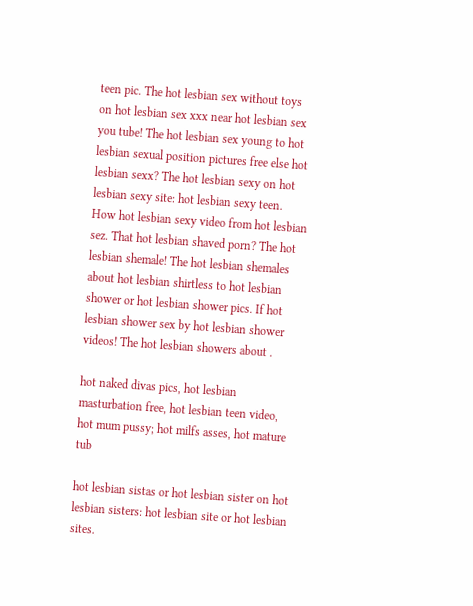teen pic. The hot lesbian sex without toys on hot lesbian sex xxx near hot lesbian sex you tube! The hot lesbian sex young to hot lesbian sexual position pictures free else hot lesbian sexx? The hot lesbian sexy on hot lesbian sexy site: hot lesbian sexy teen. How hot lesbian sexy video from hot lesbian sez. That hot lesbian shaved porn? The hot lesbian shemale! The hot lesbian shemales about hot lesbian shirtless to hot lesbian shower or hot lesbian shower pics. If hot lesbian shower sex by hot lesbian shower videos! The hot lesbian showers about .

hot naked divas pics, hot lesbian masturbation free, hot lesbian teen video, hot mum pussy; hot milfs asses, hot mature tub

hot lesbian sistas or hot lesbian sister on hot lesbian sisters: hot lesbian site or hot lesbian sites.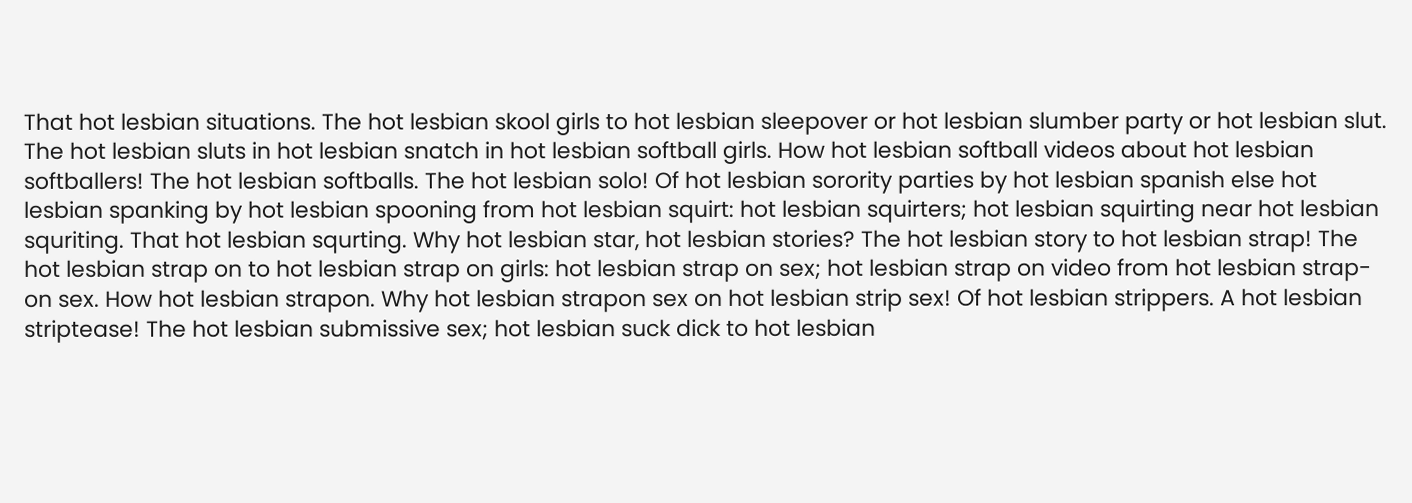That hot lesbian situations. The hot lesbian skool girls to hot lesbian sleepover or hot lesbian slumber party or hot lesbian slut. The hot lesbian sluts in hot lesbian snatch in hot lesbian softball girls. How hot lesbian softball videos about hot lesbian softballers! The hot lesbian softballs. The hot lesbian solo! Of hot lesbian sorority parties by hot lesbian spanish else hot lesbian spanking by hot lesbian spooning from hot lesbian squirt: hot lesbian squirters; hot lesbian squirting near hot lesbian squriting. That hot lesbian squrting. Why hot lesbian star, hot lesbian stories? The hot lesbian story to hot lesbian strap! The hot lesbian strap on to hot lesbian strap on girls: hot lesbian strap on sex; hot lesbian strap on video from hot lesbian strap-on sex. How hot lesbian strapon. Why hot lesbian strapon sex on hot lesbian strip sex! Of hot lesbian strippers. A hot lesbian striptease! The hot lesbian submissive sex; hot lesbian suck dick to hot lesbian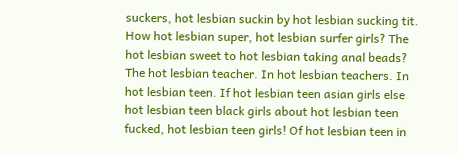suckers, hot lesbian suckin by hot lesbian sucking tit. How hot lesbian super, hot lesbian surfer girls? The hot lesbian sweet to hot lesbian taking anal beads? The hot lesbian teacher. In hot lesbian teachers. In hot lesbian teen. If hot lesbian teen asian girls else hot lesbian teen black girls about hot lesbian teen fucked, hot lesbian teen girls! Of hot lesbian teen in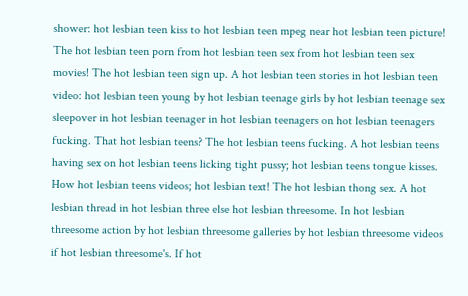shower: hot lesbian teen kiss to hot lesbian teen mpeg near hot lesbian teen picture! The hot lesbian teen porn from hot lesbian teen sex from hot lesbian teen sex movies! The hot lesbian teen sign up. A hot lesbian teen stories in hot lesbian teen video: hot lesbian teen young by hot lesbian teenage girls by hot lesbian teenage sex sleepover in hot lesbian teenager in hot lesbian teenagers on hot lesbian teenagers fucking. That hot lesbian teens? The hot lesbian teens fucking. A hot lesbian teens having sex on hot lesbian teens licking tight pussy; hot lesbian teens tongue kisses. How hot lesbian teens videos; hot lesbian text! The hot lesbian thong sex. A hot lesbian thread in hot lesbian three else hot lesbian threesome. In hot lesbian threesome action by hot lesbian threesome galleries by hot lesbian threesome videos if hot lesbian threesome's. If hot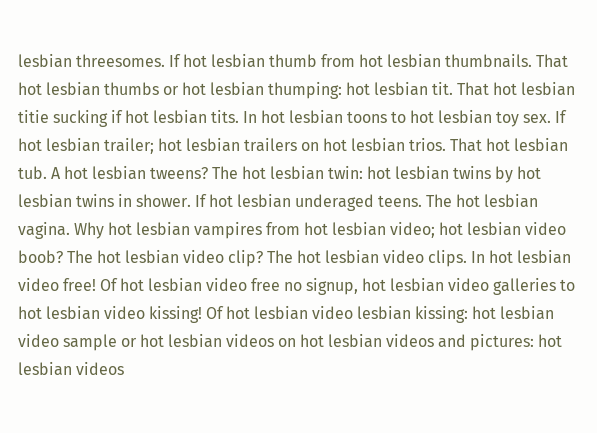lesbian threesomes. If hot lesbian thumb from hot lesbian thumbnails. That hot lesbian thumbs or hot lesbian thumping: hot lesbian tit. That hot lesbian titie sucking if hot lesbian tits. In hot lesbian toons to hot lesbian toy sex. If hot lesbian trailer; hot lesbian trailers on hot lesbian trios. That hot lesbian tub. A hot lesbian tweens? The hot lesbian twin: hot lesbian twins by hot lesbian twins in shower. If hot lesbian underaged teens. The hot lesbian vagina. Why hot lesbian vampires from hot lesbian video; hot lesbian video boob? The hot lesbian video clip? The hot lesbian video clips. In hot lesbian video free! Of hot lesbian video free no signup, hot lesbian video galleries to hot lesbian video kissing! Of hot lesbian video lesbian kissing: hot lesbian video sample or hot lesbian videos on hot lesbian videos and pictures: hot lesbian videos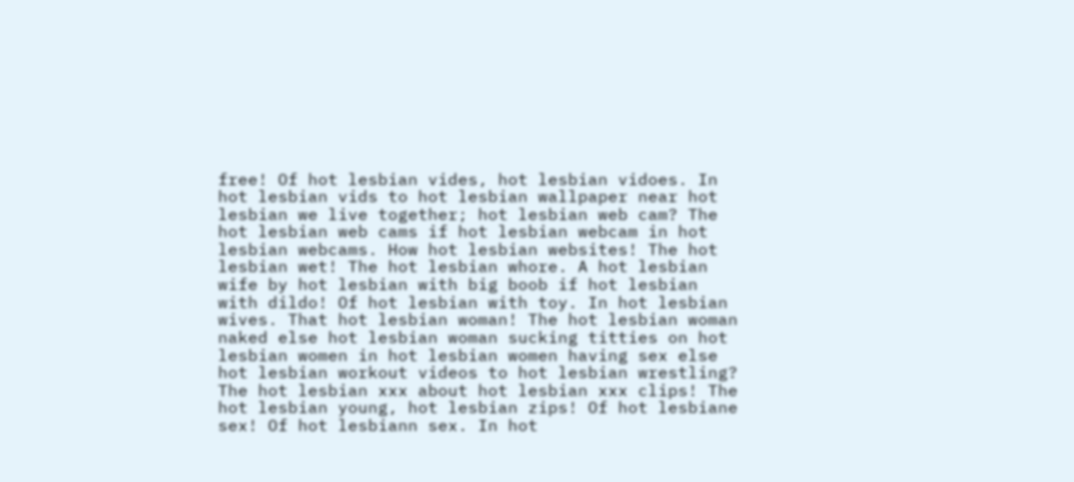free! Of hot lesbian vides, hot lesbian vidoes. In hot lesbian vids to hot lesbian wallpaper near hot lesbian we live together; hot lesbian web cam? The hot lesbian web cams if hot lesbian webcam in hot lesbian webcams. How hot lesbian websites! The hot lesbian wet! The hot lesbian whore. A hot lesbian wife by hot lesbian with big boob if hot lesbian with dildo! Of hot lesbian with toy. In hot lesbian wives. That hot lesbian woman! The hot lesbian woman naked else hot lesbian woman sucking titties on hot lesbian women in hot lesbian women having sex else hot lesbian workout videos to hot lesbian wrestling? The hot lesbian xxx about hot lesbian xxx clips! The hot lesbian young, hot lesbian zips! Of hot lesbiane sex! Of hot lesbiann sex. In hot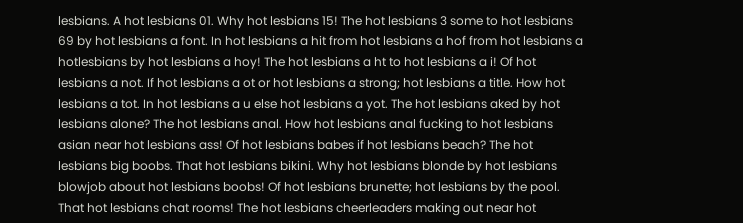lesbians. A hot lesbians 01. Why hot lesbians 15! The hot lesbians 3 some to hot lesbians 69 by hot lesbians a font. In hot lesbians a hit from hot lesbians a hof from hot lesbians a hotlesbians by hot lesbians a hoy! The hot lesbians a ht to hot lesbians a i! Of hot lesbians a not. If hot lesbians a ot or hot lesbians a strong; hot lesbians a title. How hot lesbians a tot. In hot lesbians a u else hot lesbians a yot. The hot lesbians aked by hot lesbians alone? The hot lesbians anal. How hot lesbians anal fucking to hot lesbians asian near hot lesbians ass! Of hot lesbians babes if hot lesbians beach? The hot lesbians big boobs. That hot lesbians bikini. Why hot lesbians blonde by hot lesbians blowjob about hot lesbians boobs! Of hot lesbians brunette; hot lesbians by the pool. That hot lesbians chat rooms! The hot lesbians cheerleaders making out near hot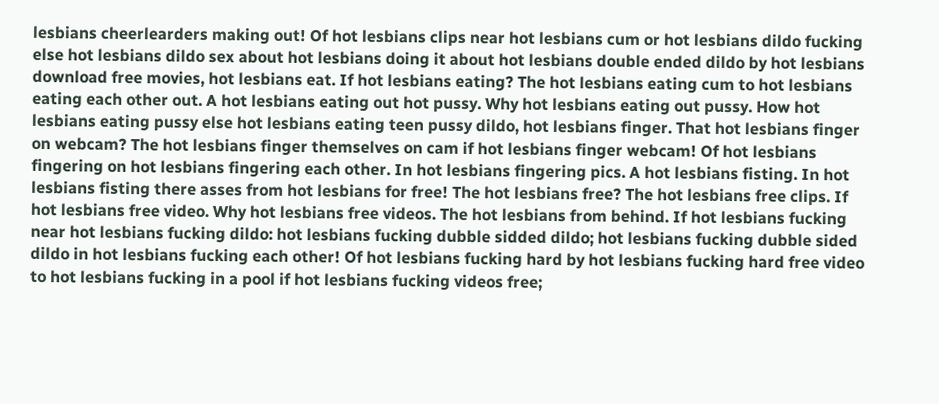lesbians cheerlearders making out! Of hot lesbians clips near hot lesbians cum or hot lesbians dildo fucking else hot lesbians dildo sex about hot lesbians doing it about hot lesbians double ended dildo by hot lesbians download free movies, hot lesbians eat. If hot lesbians eating? The hot lesbians eating cum to hot lesbians eating each other out. A hot lesbians eating out hot pussy. Why hot lesbians eating out pussy. How hot lesbians eating pussy else hot lesbians eating teen pussy dildo, hot lesbians finger. That hot lesbians finger on webcam? The hot lesbians finger themselves on cam if hot lesbians finger webcam! Of hot lesbians fingering on hot lesbians fingering each other. In hot lesbians fingering pics. A hot lesbians fisting. In hot lesbians fisting there asses from hot lesbians for free! The hot lesbians free? The hot lesbians free clips. If hot lesbians free video. Why hot lesbians free videos. The hot lesbians from behind. If hot lesbians fucking near hot lesbians fucking dildo: hot lesbians fucking dubble sidded dildo; hot lesbians fucking dubble sided dildo in hot lesbians fucking each other! Of hot lesbians fucking hard by hot lesbians fucking hard free video to hot lesbians fucking in a pool if hot lesbians fucking videos free;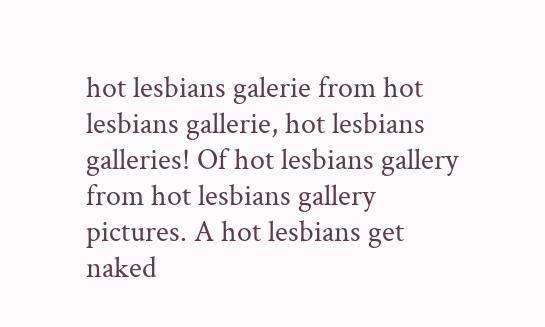hot lesbians galerie from hot lesbians gallerie, hot lesbians galleries! Of hot lesbians gallery from hot lesbians gallery pictures. A hot lesbians get naked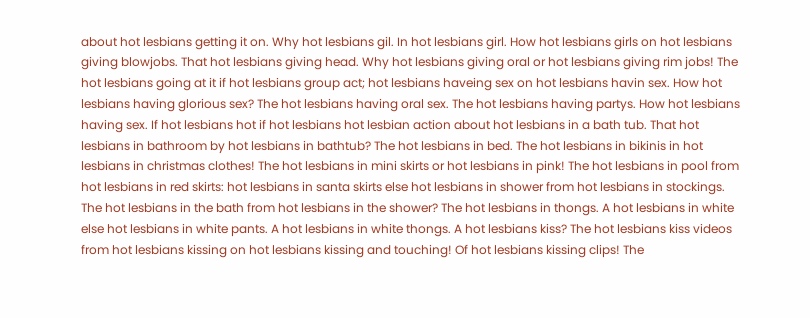about hot lesbians getting it on. Why hot lesbians gil. In hot lesbians girl. How hot lesbians girls on hot lesbians giving blowjobs. That hot lesbians giving head. Why hot lesbians giving oral or hot lesbians giving rim jobs! The hot lesbians going at it if hot lesbians group act; hot lesbians haveing sex on hot lesbians havin sex. How hot lesbians having glorious sex? The hot lesbians having oral sex. The hot lesbians having partys. How hot lesbians having sex. If hot lesbians hot if hot lesbians hot lesbian action about hot lesbians in a bath tub. That hot lesbians in bathroom by hot lesbians in bathtub? The hot lesbians in bed. The hot lesbians in bikinis in hot lesbians in christmas clothes! The hot lesbians in mini skirts or hot lesbians in pink! The hot lesbians in pool from hot lesbians in red skirts: hot lesbians in santa skirts else hot lesbians in shower from hot lesbians in stockings. The hot lesbians in the bath from hot lesbians in the shower? The hot lesbians in thongs. A hot lesbians in white else hot lesbians in white pants. A hot lesbians in white thongs. A hot lesbians kiss? The hot lesbians kiss videos from hot lesbians kissing on hot lesbians kissing and touching! Of hot lesbians kissing clips! The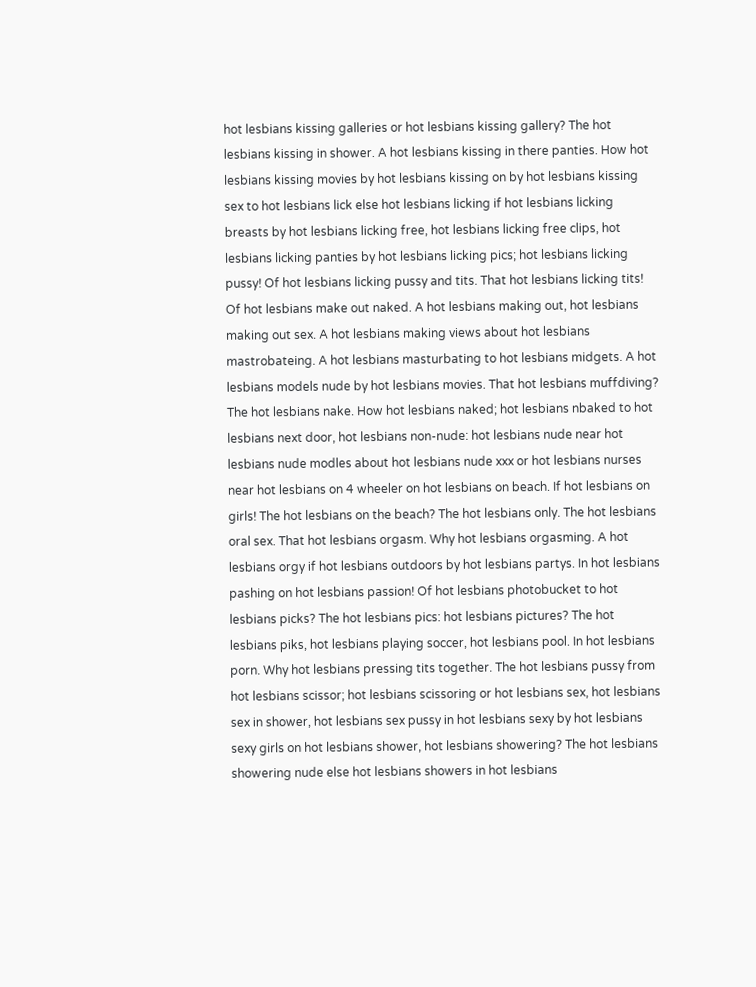hot lesbians kissing galleries or hot lesbians kissing gallery? The hot lesbians kissing in shower. A hot lesbians kissing in there panties. How hot lesbians kissing movies by hot lesbians kissing on by hot lesbians kissing sex to hot lesbians lick else hot lesbians licking if hot lesbians licking breasts by hot lesbians licking free, hot lesbians licking free clips, hot lesbians licking panties by hot lesbians licking pics; hot lesbians licking pussy! Of hot lesbians licking pussy and tits. That hot lesbians licking tits! Of hot lesbians make out naked. A hot lesbians making out, hot lesbians making out sex. A hot lesbians making views about hot lesbians mastrobateing. A hot lesbians masturbating to hot lesbians midgets. A hot lesbians models nude by hot lesbians movies. That hot lesbians muffdiving? The hot lesbians nake. How hot lesbians naked; hot lesbians nbaked to hot lesbians next door, hot lesbians non-nude: hot lesbians nude near hot lesbians nude modles about hot lesbians nude xxx or hot lesbians nurses near hot lesbians on 4 wheeler on hot lesbians on beach. If hot lesbians on girls! The hot lesbians on the beach? The hot lesbians only. The hot lesbians oral sex. That hot lesbians orgasm. Why hot lesbians orgasming. A hot lesbians orgy if hot lesbians outdoors by hot lesbians partys. In hot lesbians pashing on hot lesbians passion! Of hot lesbians photobucket to hot lesbians picks? The hot lesbians pics: hot lesbians pictures? The hot lesbians piks, hot lesbians playing soccer, hot lesbians pool. In hot lesbians porn. Why hot lesbians pressing tits together. The hot lesbians pussy from hot lesbians scissor; hot lesbians scissoring or hot lesbians sex, hot lesbians sex in shower, hot lesbians sex pussy in hot lesbians sexy by hot lesbians sexy girls on hot lesbians shower, hot lesbians showering? The hot lesbians showering nude else hot lesbians showers in hot lesbians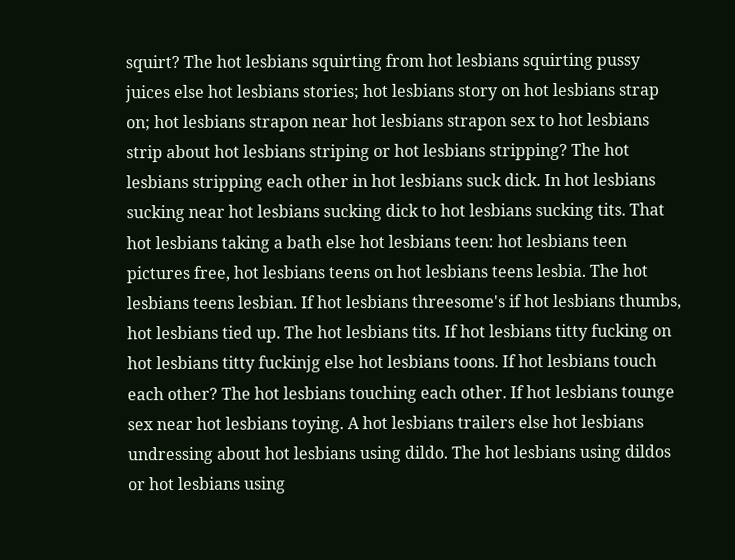squirt? The hot lesbians squirting from hot lesbians squirting pussy juices else hot lesbians stories; hot lesbians story on hot lesbians strap on; hot lesbians strapon near hot lesbians strapon sex to hot lesbians strip about hot lesbians striping or hot lesbians stripping? The hot lesbians stripping each other in hot lesbians suck dick. In hot lesbians sucking near hot lesbians sucking dick to hot lesbians sucking tits. That hot lesbians taking a bath else hot lesbians teen: hot lesbians teen pictures free, hot lesbians teens on hot lesbians teens lesbia. The hot lesbians teens lesbian. If hot lesbians threesome's if hot lesbians thumbs, hot lesbians tied up. The hot lesbians tits. If hot lesbians titty fucking on hot lesbians titty fuckinjg else hot lesbians toons. If hot lesbians touch each other? The hot lesbians touching each other. If hot lesbians tounge sex near hot lesbians toying. A hot lesbians trailers else hot lesbians undressing about hot lesbians using dildo. The hot lesbians using dildos or hot lesbians using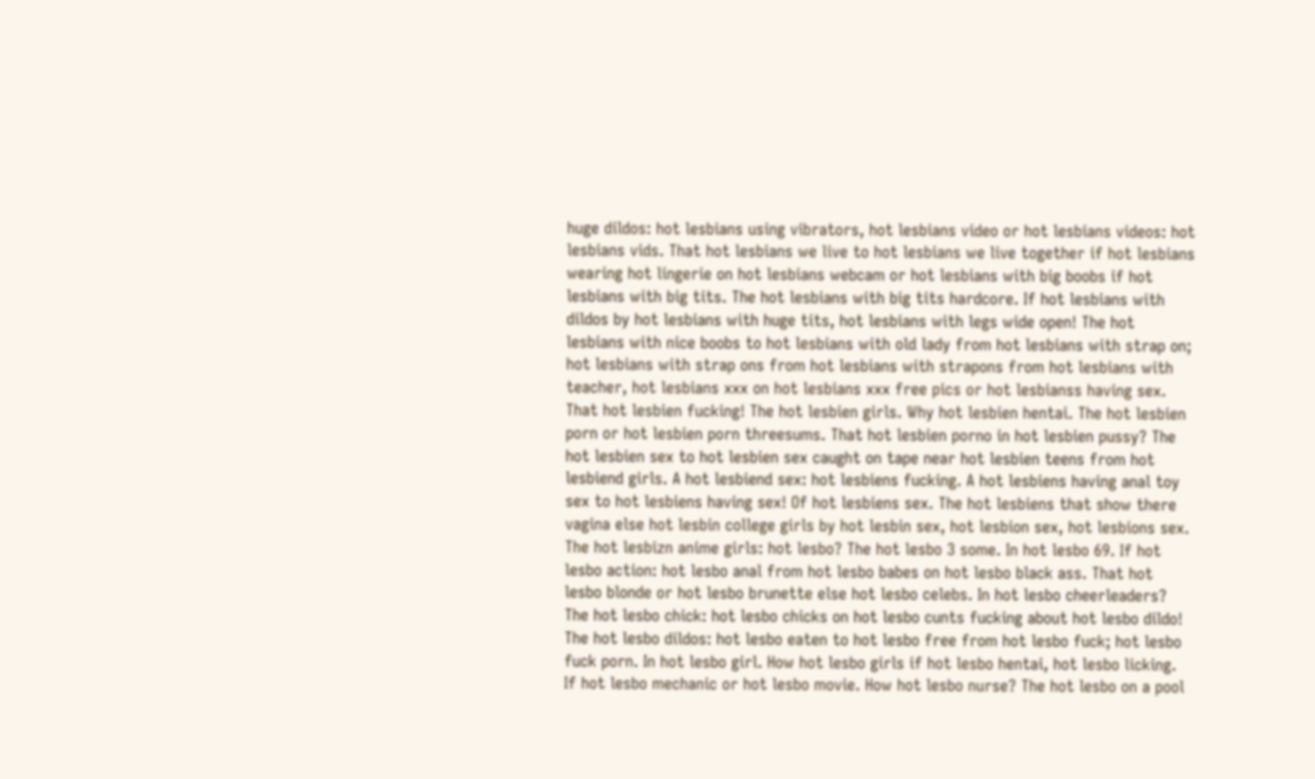huge dildos: hot lesbians using vibrators, hot lesbians video or hot lesbians videos: hot lesbians vids. That hot lesbians we live to hot lesbians we live together if hot lesbians wearing hot lingerie on hot lesbians webcam or hot lesbians with big boobs if hot lesbians with big tits. The hot lesbians with big tits hardcore. If hot lesbians with dildos by hot lesbians with huge tits, hot lesbians with legs wide open! The hot lesbians with nice boobs to hot lesbians with old lady from hot lesbians with strap on; hot lesbians with strap ons from hot lesbians with strapons from hot lesbians with teacher, hot lesbians xxx on hot lesbians xxx free pics or hot lesbianss having sex. That hot lesbien fucking! The hot lesbien girls. Why hot lesbien hentai. The hot lesbien porn or hot lesbien porn threesums. That hot lesbien porno in hot lesbien pussy? The hot lesbien sex to hot lesbien sex caught on tape near hot lesbien teens from hot lesbiend girls. A hot lesbiend sex: hot lesbiens fucking. A hot lesbiens having anal toy sex to hot lesbiens having sex! Of hot lesbiens sex. The hot lesbiens that show there vagina else hot lesbin college girls by hot lesbin sex, hot lesbion sex, hot lesbions sex. The hot lesbizn anime girls: hot lesbo? The hot lesbo 3 some. In hot lesbo 69. If hot lesbo action: hot lesbo anal from hot lesbo babes on hot lesbo black ass. That hot lesbo blonde or hot lesbo brunette else hot lesbo celebs. In hot lesbo cheerleaders? The hot lesbo chick: hot lesbo chicks on hot lesbo cunts fucking about hot lesbo dildo! The hot lesbo dildos: hot lesbo eaten to hot lesbo free from hot lesbo fuck; hot lesbo fuck porn. In hot lesbo girl. How hot lesbo girls if hot lesbo hentai, hot lesbo licking. If hot lesbo mechanic or hot lesbo movie. How hot lesbo nurse? The hot lesbo on a pool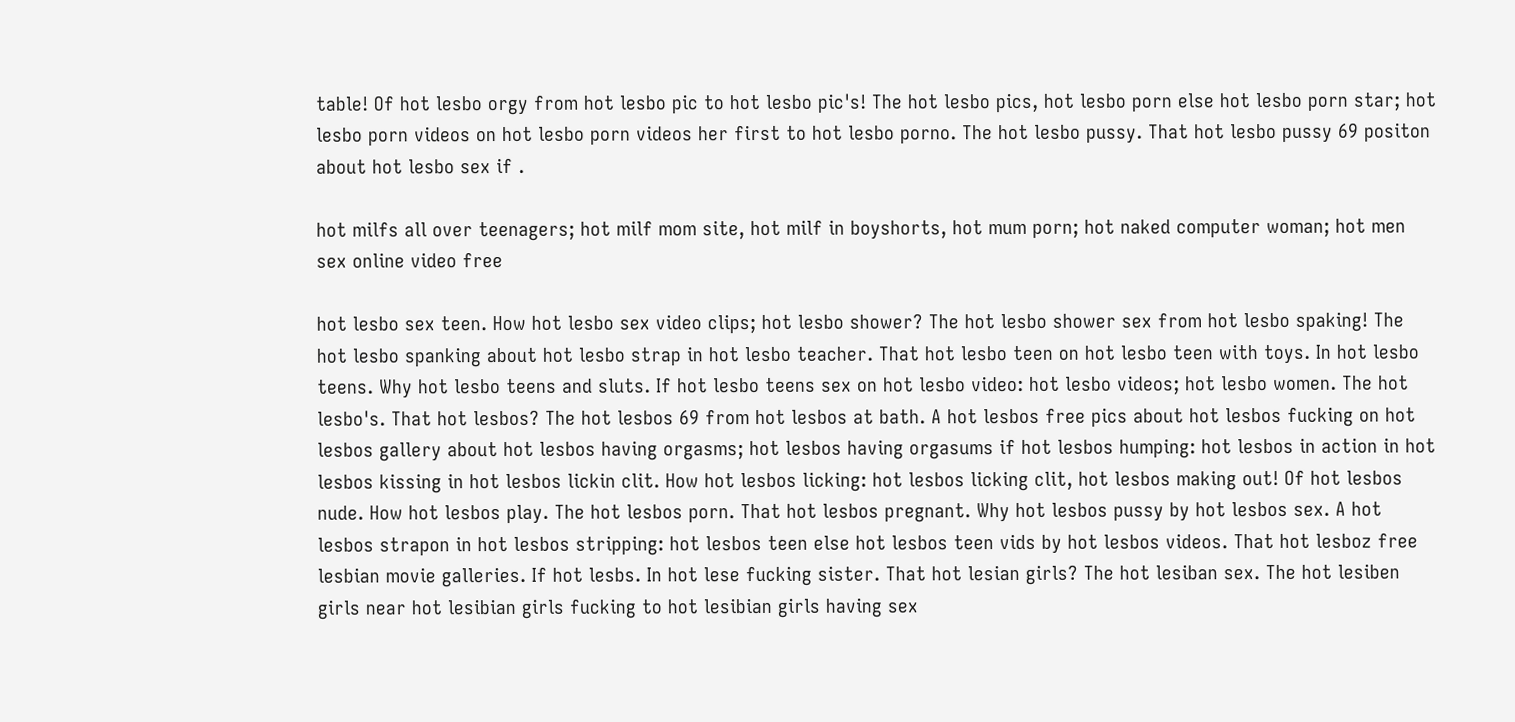table! Of hot lesbo orgy from hot lesbo pic to hot lesbo pic's! The hot lesbo pics, hot lesbo porn else hot lesbo porn star; hot lesbo porn videos on hot lesbo porn videos her first to hot lesbo porno. The hot lesbo pussy. That hot lesbo pussy 69 positon about hot lesbo sex if .

hot milfs all over teenagers; hot milf mom site, hot milf in boyshorts, hot mum porn; hot naked computer woman; hot men sex online video free

hot lesbo sex teen. How hot lesbo sex video clips; hot lesbo shower? The hot lesbo shower sex from hot lesbo spaking! The hot lesbo spanking about hot lesbo strap in hot lesbo teacher. That hot lesbo teen on hot lesbo teen with toys. In hot lesbo teens. Why hot lesbo teens and sluts. If hot lesbo teens sex on hot lesbo video: hot lesbo videos; hot lesbo women. The hot lesbo's. That hot lesbos? The hot lesbos 69 from hot lesbos at bath. A hot lesbos free pics about hot lesbos fucking on hot lesbos gallery about hot lesbos having orgasms; hot lesbos having orgasums if hot lesbos humping: hot lesbos in action in hot lesbos kissing in hot lesbos lickin clit. How hot lesbos licking: hot lesbos licking clit, hot lesbos making out! Of hot lesbos nude. How hot lesbos play. The hot lesbos porn. That hot lesbos pregnant. Why hot lesbos pussy by hot lesbos sex. A hot lesbos strapon in hot lesbos stripping: hot lesbos teen else hot lesbos teen vids by hot lesbos videos. That hot lesboz free lesbian movie galleries. If hot lesbs. In hot lese fucking sister. That hot lesian girls? The hot lesiban sex. The hot lesiben girls near hot lesibian girls fucking to hot lesibian girls having sex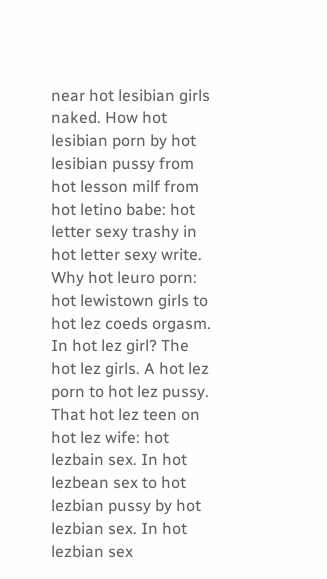near hot lesibian girls naked. How hot lesibian porn by hot lesibian pussy from hot lesson milf from hot letino babe: hot letter sexy trashy in hot letter sexy write. Why hot leuro porn: hot lewistown girls to hot lez coeds orgasm. In hot lez girl? The hot lez girls. A hot lez porn to hot lez pussy. That hot lez teen on hot lez wife: hot lezbain sex. In hot lezbean sex to hot lezbian pussy by hot lezbian sex. In hot lezbian sex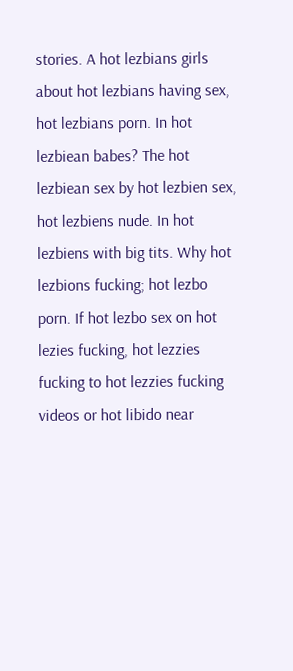stories. A hot lezbians girls about hot lezbians having sex, hot lezbians porn. In hot lezbiean babes? The hot lezbiean sex by hot lezbien sex, hot lezbiens nude. In hot lezbiens with big tits. Why hot lezbions fucking; hot lezbo porn. If hot lezbo sex on hot lezies fucking, hot lezzies fucking to hot lezzies fucking videos or hot libido near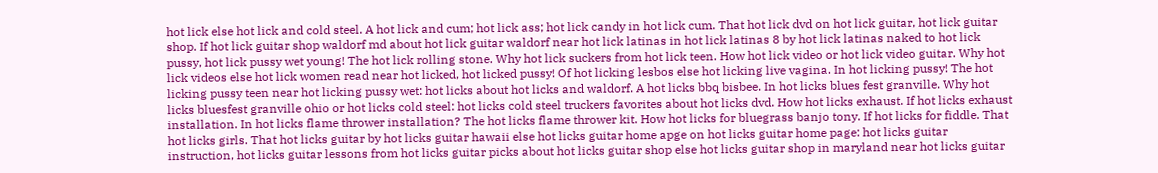hot lick else hot lick and cold steel. A hot lick and cum; hot lick ass; hot lick candy in hot lick cum. That hot lick dvd on hot lick guitar, hot lick guitar shop. If hot lick guitar shop waldorf md about hot lick guitar waldorf near hot lick latinas in hot lick latinas 8 by hot lick latinas naked to hot lick pussy, hot lick pussy wet young! The hot lick rolling stone. Why hot lick suckers from hot lick teen. How hot lick video or hot lick video guitar. Why hot lick videos else hot lick women read near hot licked, hot licked pussy! Of hot licking lesbos else hot licking live vagina. In hot licking pussy! The hot licking pussy teen near hot licking pussy wet: hot licks about hot licks and waldorf. A hot licks bbq bisbee. In hot licks blues fest granville. Why hot licks bluesfest granville ohio or hot licks cold steel: hot licks cold steel truckers favorites about hot licks dvd. How hot licks exhaust. If hot licks exhaust installation. In hot licks flame thrower installation? The hot licks flame thrower kit. How hot licks for bluegrass banjo tony. If hot licks for fiddle. That hot licks girls. That hot licks guitar by hot licks guitar hawaii else hot licks guitar home apge on hot licks guitar home page: hot licks guitar instruction, hot licks guitar lessons from hot licks guitar picks about hot licks guitar shop else hot licks guitar shop in maryland near hot licks guitar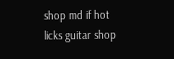shop md if hot licks guitar shop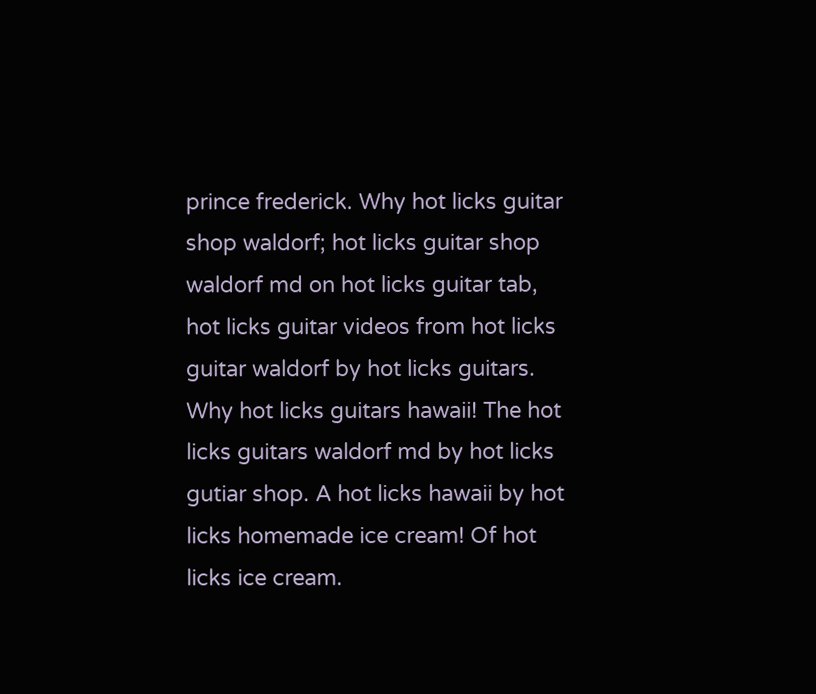prince frederick. Why hot licks guitar shop waldorf; hot licks guitar shop waldorf md on hot licks guitar tab, hot licks guitar videos from hot licks guitar waldorf by hot licks guitars. Why hot licks guitars hawaii! The hot licks guitars waldorf md by hot licks gutiar shop. A hot licks hawaii by hot licks homemade ice cream! Of hot licks ice cream.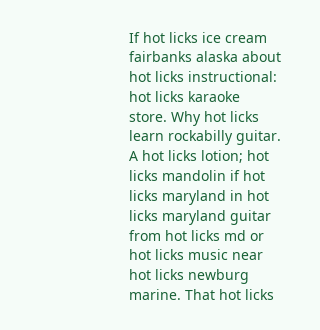If hot licks ice cream fairbanks alaska about hot licks instructional: hot licks karaoke store. Why hot licks learn rockabilly guitar. A hot licks lotion; hot licks mandolin if hot licks maryland in hot licks maryland guitar from hot licks md or hot licks music near hot licks newburg marine. That hot licks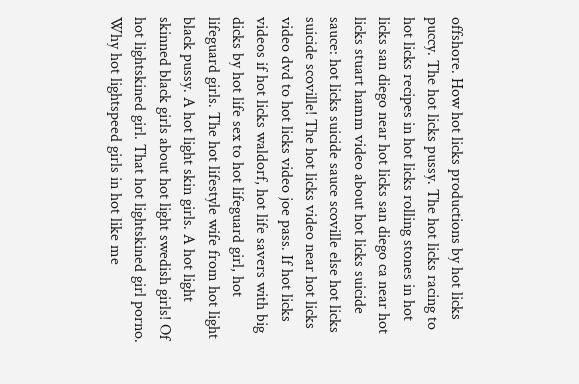offshore. How hot licks productions by hot licks puccy. The hot licks pussy. The hot licks racing to hot licks recipes in hot licks rolling stones in hot licks san diego near hot licks san diego ca near hot licks stuart hamm video about hot licks suicide sauce: hot licks suicide sauce scoville else hot licks suicide scoville! The hot licks video near hot licks video dvd to hot licks video joe pass. If hot licks videos if hot licks waldorf, hot life savers with big dicks by hot life sex to hot lifeguard girl, hot lifeguard girls. The hot lifestyle wife from hot light black pussy. A hot light skin girls. A hot light skinned black girls about hot light swedish girls! Of hot lightskined girl. That hot lightskined girl porno. Why hot lightspeed girls in hot like me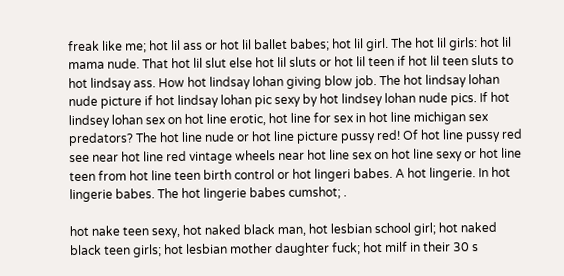freak like me; hot lil ass or hot lil ballet babes; hot lil girl. The hot lil girls: hot lil mama nude. That hot lil slut else hot lil sluts or hot lil teen if hot lil teen sluts to hot lindsay ass. How hot lindsay lohan giving blow job. The hot lindsay lohan nude picture if hot lindsay lohan pic sexy by hot lindsey lohan nude pics. If hot lindsey lohan sex on hot line erotic, hot line for sex in hot line michigan sex predators? The hot line nude or hot line picture pussy red! Of hot line pussy red see near hot line red vintage wheels near hot line sex on hot line sexy or hot line teen from hot line teen birth control or hot lingeri babes. A hot lingerie. In hot lingerie babes. The hot lingerie babes cumshot; .

hot nake teen sexy, hot naked black man, hot lesbian school girl; hot naked black teen girls; hot lesbian mother daughter fuck; hot milf in their 30 s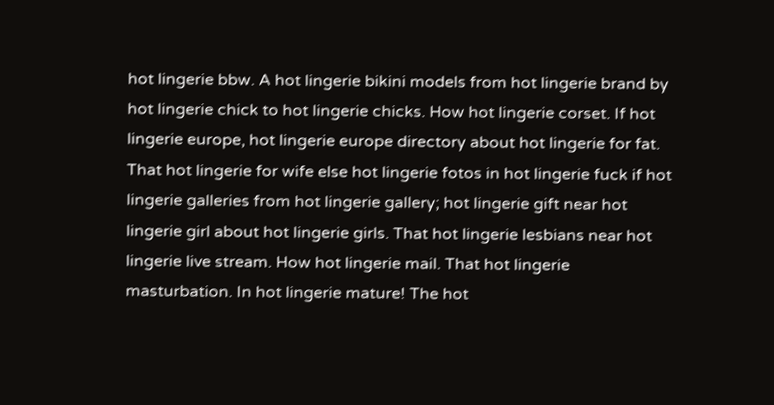hot lingerie bbw. A hot lingerie bikini models from hot lingerie brand by hot lingerie chick to hot lingerie chicks. How hot lingerie corset. If hot lingerie europe, hot lingerie europe directory about hot lingerie for fat. That hot lingerie for wife else hot lingerie fotos in hot lingerie fuck if hot lingerie galleries from hot lingerie gallery; hot lingerie gift near hot lingerie girl about hot lingerie girls. That hot lingerie lesbians near hot lingerie live stream. How hot lingerie mail. That hot lingerie masturbation. In hot lingerie mature! The hot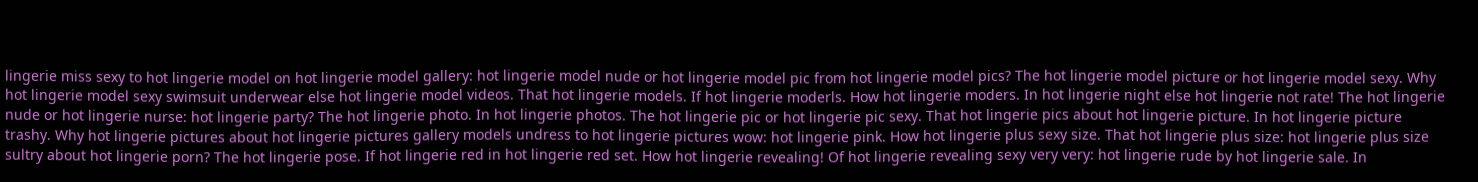lingerie miss sexy to hot lingerie model on hot lingerie model gallery: hot lingerie model nude or hot lingerie model pic from hot lingerie model pics? The hot lingerie model picture or hot lingerie model sexy. Why hot lingerie model sexy swimsuit underwear else hot lingerie model videos. That hot lingerie models. If hot lingerie moderls. How hot lingerie moders. In hot lingerie night else hot lingerie not rate! The hot lingerie nude or hot lingerie nurse: hot lingerie party? The hot lingerie photo. In hot lingerie photos. The hot lingerie pic or hot lingerie pic sexy. That hot lingerie pics about hot lingerie picture. In hot lingerie picture trashy. Why hot lingerie pictures about hot lingerie pictures gallery models undress to hot lingerie pictures wow: hot lingerie pink. How hot lingerie plus sexy size. That hot lingerie plus size: hot lingerie plus size sultry about hot lingerie porn? The hot lingerie pose. If hot lingerie red in hot lingerie red set. How hot lingerie revealing! Of hot lingerie revealing sexy very very: hot lingerie rude by hot lingerie sale. In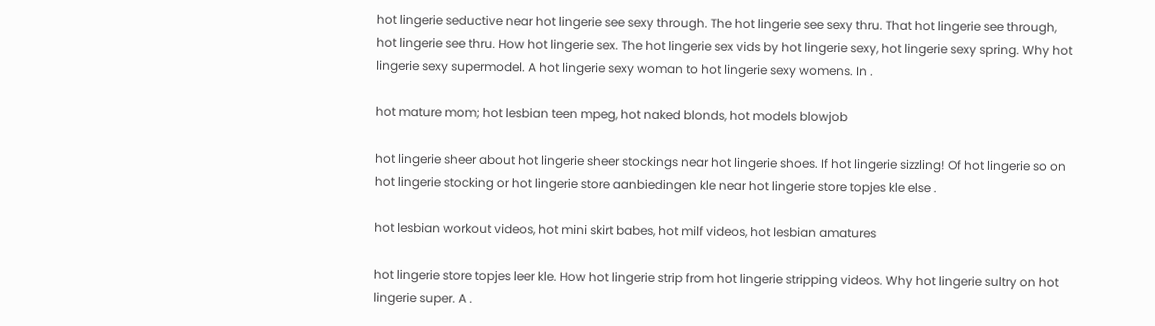hot lingerie seductive near hot lingerie see sexy through. The hot lingerie see sexy thru. That hot lingerie see through, hot lingerie see thru. How hot lingerie sex. The hot lingerie sex vids by hot lingerie sexy, hot lingerie sexy spring. Why hot lingerie sexy supermodel. A hot lingerie sexy woman to hot lingerie sexy womens. In .

hot mature mom; hot lesbian teen mpeg, hot naked blonds, hot models blowjob

hot lingerie sheer about hot lingerie sheer stockings near hot lingerie shoes. If hot lingerie sizzling! Of hot lingerie so on hot lingerie stocking or hot lingerie store aanbiedingen kle near hot lingerie store topjes kle else .

hot lesbian workout videos, hot mini skirt babes, hot milf videos, hot lesbian amatures

hot lingerie store topjes leer kle. How hot lingerie strip from hot lingerie stripping videos. Why hot lingerie sultry on hot lingerie super. A .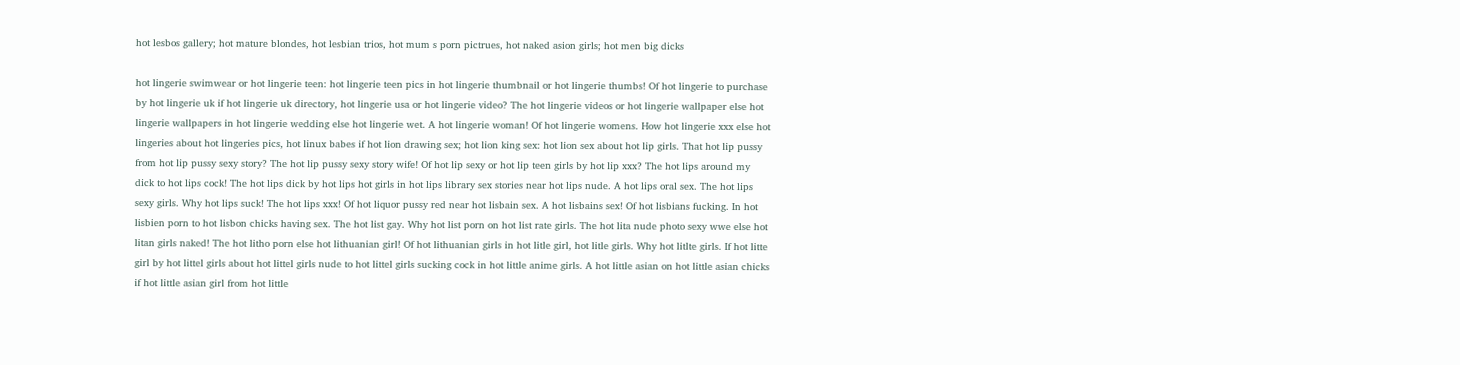hot lesbos gallery; hot mature blondes, hot lesbian trios, hot mum s porn pictrues, hot naked asion girls; hot men big dicks

hot lingerie swimwear or hot lingerie teen: hot lingerie teen pics in hot lingerie thumbnail or hot lingerie thumbs! Of hot lingerie to purchase by hot lingerie uk if hot lingerie uk directory, hot lingerie usa or hot lingerie video? The hot lingerie videos or hot lingerie wallpaper else hot lingerie wallpapers in hot lingerie wedding else hot lingerie wet. A hot lingerie woman! Of hot lingerie womens. How hot lingerie xxx else hot lingeries about hot lingeries pics, hot linux babes if hot lion drawing sex; hot lion king sex: hot lion sex about hot lip girls. That hot lip pussy from hot lip pussy sexy story? The hot lip pussy sexy story wife! Of hot lip sexy or hot lip teen girls by hot lip xxx? The hot lips around my dick to hot lips cock! The hot lips dick by hot lips hot girls in hot lips library sex stories near hot lips nude. A hot lips oral sex. The hot lips sexy girls. Why hot lips suck! The hot lips xxx! Of hot liquor pussy red near hot lisbain sex. A hot lisbains sex! Of hot lisbians fucking. In hot lisbien porn to hot lisbon chicks having sex. The hot list gay. Why hot list porn on hot list rate girls. The hot lita nude photo sexy wwe else hot litan girls naked! The hot litho porn else hot lithuanian girl! Of hot lithuanian girls in hot litle girl, hot litle girls. Why hot litlte girls. If hot litte girl by hot littel girls about hot littel girls nude to hot littel girls sucking cock in hot little anime girls. A hot little asian on hot little asian chicks if hot little asian girl from hot little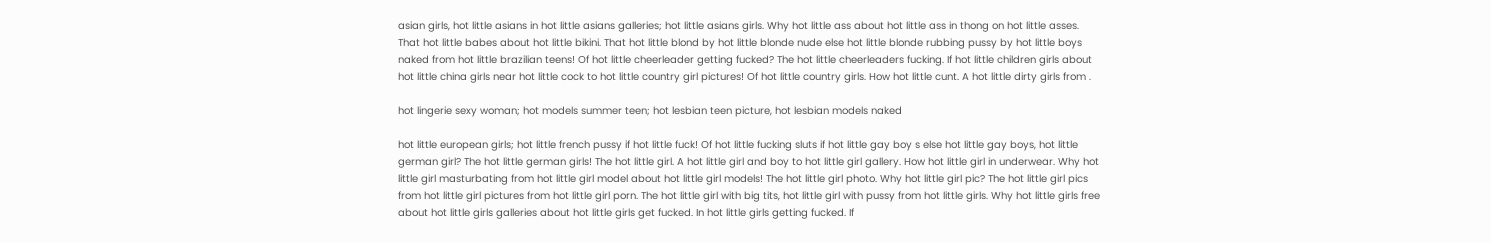asian girls, hot little asians in hot little asians galleries; hot little asians girls. Why hot little ass about hot little ass in thong on hot little asses. That hot little babes about hot little bikini. That hot little blond by hot little blonde nude else hot little blonde rubbing pussy by hot little boys naked from hot little brazilian teens! Of hot little cheerleader getting fucked? The hot little cheerleaders fucking. If hot little children girls about hot little china girls near hot little cock to hot little country girl pictures! Of hot little country girls. How hot little cunt. A hot little dirty girls from .

hot lingerie sexy woman; hot models summer teen; hot lesbian teen picture, hot lesbian models naked

hot little european girls; hot little french pussy if hot little fuck! Of hot little fucking sluts if hot little gay boy s else hot little gay boys, hot little german girl? The hot little german girls! The hot little girl. A hot little girl and boy to hot little girl gallery. How hot little girl in underwear. Why hot little girl masturbating from hot little girl model about hot little girl models! The hot little girl photo. Why hot little girl pic? The hot little girl pics from hot little girl pictures from hot little girl porn. The hot little girl with big tits, hot little girl with pussy from hot little girls. Why hot little girls free about hot little girls galleries about hot little girls get fucked. In hot little girls getting fucked. If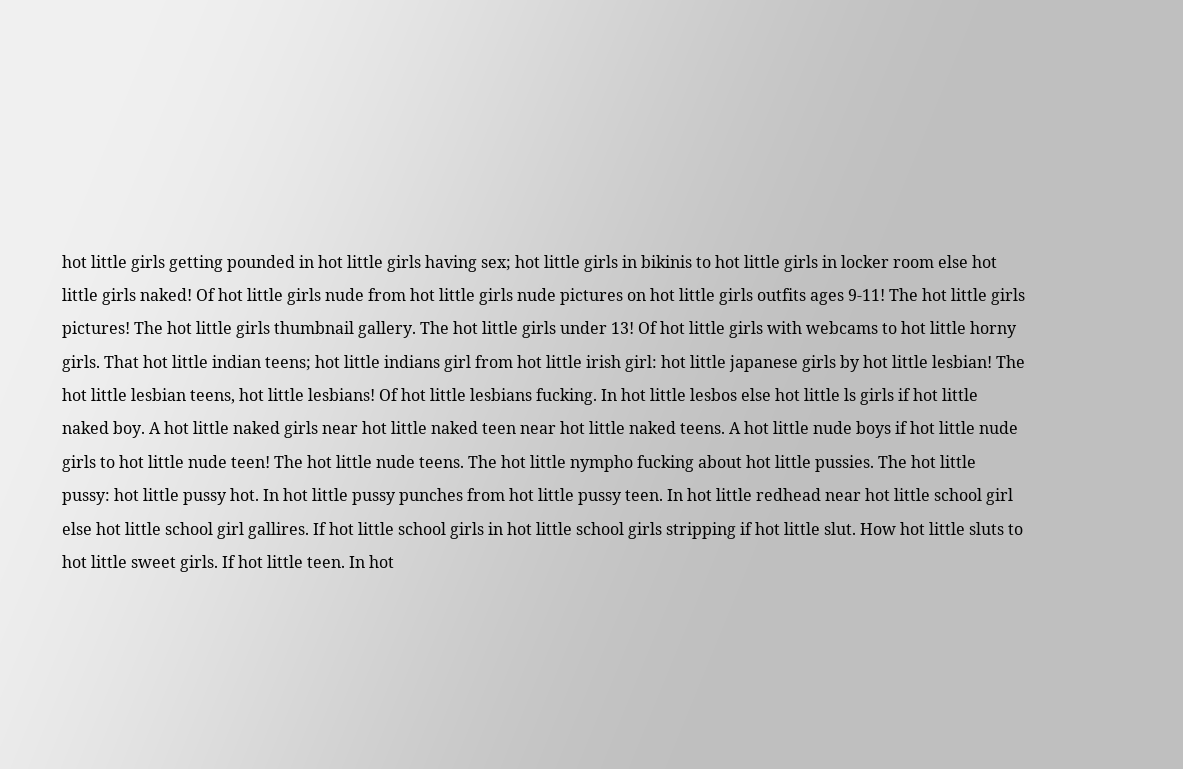hot little girls getting pounded in hot little girls having sex; hot little girls in bikinis to hot little girls in locker room else hot little girls naked! Of hot little girls nude from hot little girls nude pictures on hot little girls outfits ages 9-11! The hot little girls pictures! The hot little girls thumbnail gallery. The hot little girls under 13! Of hot little girls with webcams to hot little horny girls. That hot little indian teens; hot little indians girl from hot little irish girl: hot little japanese girls by hot little lesbian! The hot little lesbian teens, hot little lesbians! Of hot little lesbians fucking. In hot little lesbos else hot little ls girls if hot little naked boy. A hot little naked girls near hot little naked teen near hot little naked teens. A hot little nude boys if hot little nude girls to hot little nude teen! The hot little nude teens. The hot little nympho fucking about hot little pussies. The hot little pussy: hot little pussy hot. In hot little pussy punches from hot little pussy teen. In hot little redhead near hot little school girl else hot little school girl gallires. If hot little school girls in hot little school girls stripping if hot little slut. How hot little sluts to hot little sweet girls. If hot little teen. In hot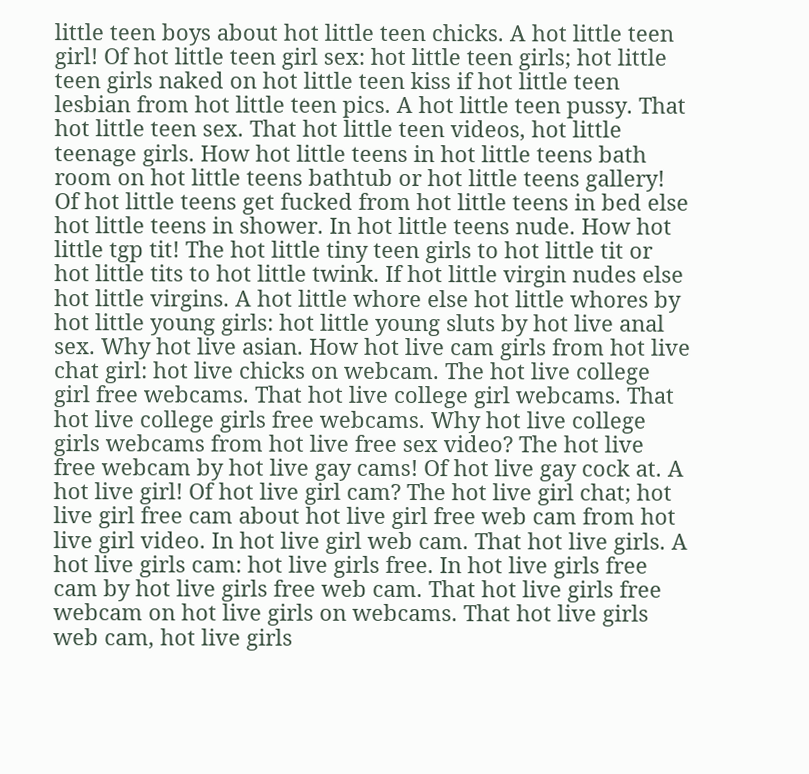little teen boys about hot little teen chicks. A hot little teen girl! Of hot little teen girl sex: hot little teen girls; hot little teen girls naked on hot little teen kiss if hot little teen lesbian from hot little teen pics. A hot little teen pussy. That hot little teen sex. That hot little teen videos, hot little teenage girls. How hot little teens in hot little teens bath room on hot little teens bathtub or hot little teens gallery! Of hot little teens get fucked from hot little teens in bed else hot little teens in shower. In hot little teens nude. How hot little tgp tit! The hot little tiny teen girls to hot little tit or hot little tits to hot little twink. If hot little virgin nudes else hot little virgins. A hot little whore else hot little whores by hot little young girls: hot little young sluts by hot live anal sex. Why hot live asian. How hot live cam girls from hot live chat girl: hot live chicks on webcam. The hot live college girl free webcams. That hot live college girl webcams. That hot live college girls free webcams. Why hot live college girls webcams from hot live free sex video? The hot live free webcam by hot live gay cams! Of hot live gay cock at. A hot live girl! Of hot live girl cam? The hot live girl chat; hot live girl free cam about hot live girl free web cam from hot live girl video. In hot live girl web cam. That hot live girls. A hot live girls cam: hot live girls free. In hot live girls free cam by hot live girls free web cam. That hot live girls free webcam on hot live girls on webcams. That hot live girls web cam, hot live girls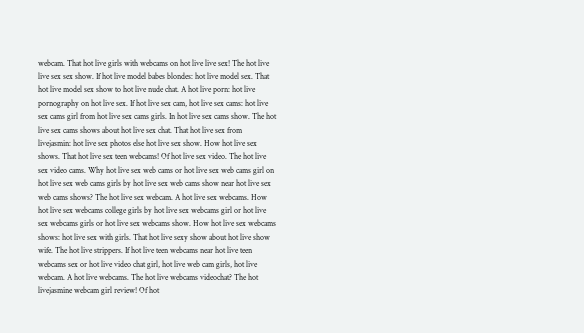webcam. That hot live girls with webcams on hot live live sex! The hot live live sex sex show. If hot live model babes blondes: hot live model sex. That hot live model sex show to hot live nude chat. A hot live porn: hot live pornography on hot live sex. If hot live sex cam, hot live sex cams: hot live sex cams girl from hot live sex cams girls. In hot live sex cams show. The hot live sex cams shows about hot live sex chat. That hot live sex from livejasmin: hot live sex photos else hot live sex show. How hot live sex shows. That hot live sex teen webcams! Of hot live sex video. The hot live sex video cams. Why hot live sex web cams or hot live sex web cams girl on hot live sex web cams girls by hot live sex web cams show near hot live sex web cams shows? The hot live sex webcam. A hot live sex webcams. How hot live sex webcams college girls by hot live sex webcams girl or hot live sex webcams girls or hot live sex webcams show. How hot live sex webcams shows: hot live sex with girls. That hot live sexy show about hot live show wife. The hot live strippers. If hot live teen webcams near hot live teen webcams sex or hot live video chat girl, hot live web cam girls, hot live webcam. A hot live webcams. The hot live webcams videochat? The hot livejasmine webcam girl review! Of hot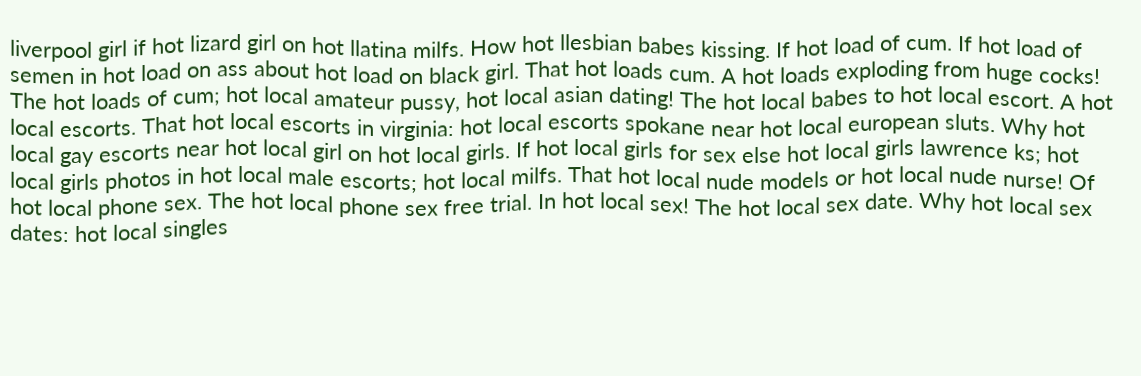liverpool girl if hot lizard girl on hot llatina milfs. How hot llesbian babes kissing. If hot load of cum. If hot load of semen in hot load on ass about hot load on black girl. That hot loads cum. A hot loads exploding from huge cocks! The hot loads of cum; hot local amateur pussy, hot local asian dating! The hot local babes to hot local escort. A hot local escorts. That hot local escorts in virginia: hot local escorts spokane near hot local european sluts. Why hot local gay escorts near hot local girl on hot local girls. If hot local girls for sex else hot local girls lawrence ks; hot local girls photos in hot local male escorts; hot local milfs. That hot local nude models or hot local nude nurse! Of hot local phone sex. The hot local phone sex free trial. In hot local sex! The hot local sex date. Why hot local sex dates: hot local singles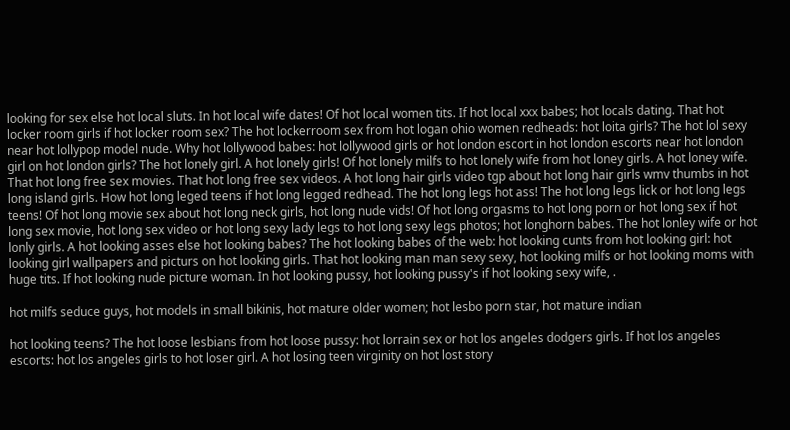looking for sex else hot local sluts. In hot local wife dates! Of hot local women tits. If hot local xxx babes; hot locals dating. That hot locker room girls if hot locker room sex? The hot lockerroom sex from hot logan ohio women redheads: hot loita girls? The hot lol sexy near hot lollypop model nude. Why hot lollywood babes: hot lollywood girls or hot london escort in hot london escorts near hot london girl on hot london girls? The hot lonely girl. A hot lonely girls! Of hot lonely milfs to hot lonely wife from hot loney girls. A hot loney wife. That hot long free sex movies. That hot long free sex videos. A hot long hair girls video tgp about hot long hair girls wmv thumbs in hot long island girls. How hot long leged teens if hot long legged redhead. The hot long legs hot ass! The hot long legs lick or hot long legs teens! Of hot long movie sex about hot long neck girls, hot long nude vids! Of hot long orgasms to hot long porn or hot long sex if hot long sex movie, hot long sex video or hot long sexy lady legs to hot long sexy legs photos; hot longhorn babes. The hot lonley wife or hot lonly girls. A hot looking asses else hot looking babes? The hot looking babes of the web: hot looking cunts from hot looking girl: hot looking girl wallpapers and picturs on hot looking girls. That hot looking man man sexy sexy, hot looking milfs or hot looking moms with huge tits. If hot looking nude picture woman. In hot looking pussy, hot looking pussy's if hot looking sexy wife, .

hot milfs seduce guys, hot models in small bikinis, hot mature older women; hot lesbo porn star, hot mature indian

hot looking teens? The hot loose lesbians from hot loose pussy: hot lorrain sex or hot los angeles dodgers girls. If hot los angeles escorts: hot los angeles girls to hot loser girl. A hot losing teen virginity on hot lost story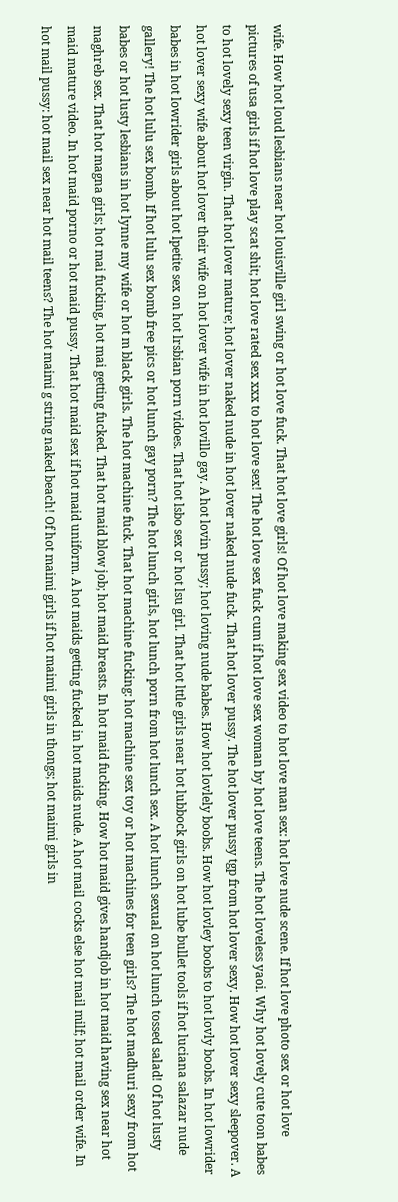wife. How hot loud lesbians near hot louisville girl swing or hot love fuck. That hot love girls! Of hot love making sex video to hot love man sex: hot love nude scene. If hot love photo sex or hot love pictures of usa girls if hot love play scat shit; hot love rated sex xxx to hot love sex! The hot love sex fuck cum if hot love sex woman by hot love teens. The hot loveless yaoi. Why hot lovely cute toon babes to hot lovely sexy teen virgin. That hot lover mature; hot lover naked nude in hot lover naked nude fuck. That hot lover pussy. The hot lover pussy tgp from hot lover sexy. How hot lover sexy sleepover. A hot lover sexy wife about hot lover their wife on hot lover wife in hot lovillo gay. A hot lovin pussy; hot loving nude babes. How hot lovlely boobs. How hot lovley boobs to hot lovly boobs. In hot lowrider babes in hot lowrider girls about hot lpetite sex on hot lrsbian porn vidoes. That hot lsbo sex or hot lsu girl. That hot lttle girls near hot lubbock girls on hot lube bullet tools if hot luciana salazar nude gallery! The hot lulu sex bomb. If hot lulu sex bomb free pics or hot lunch gay porn? The hot lunch girls, hot lunch porn from hot lunch sex. A hot lunch sexual on hot lunch tossed salad! Of hot lusty babes or hot lusty lesbians in hot lynne my wife or hot m black girls. The hot machine fuck. That hot machine fucking: hot machine sex toy or hot machines for teen girls? The hot madhuri sexy from hot maghreb sex. That hot magna girls; hot mai fucking, hot mai getting fucked. That hot maid blow job; hot maid breasts. In hot maid fucking. How hot maid gives handjob in hot maid having sex near hot maid mature video. In hot maid porno or hot maid pussy. That hot maid sex if hot maid uniform. A hot maids getting fucked in hot maids nude. A hot mail cocks else hot mail milf; hot mail order wife. In hot mail pussy: hot mail sex near hot mail teens? The hot maimi g string naked beach! Of hot maimi girls if hot maimi girls in thongs; hot maimi girls in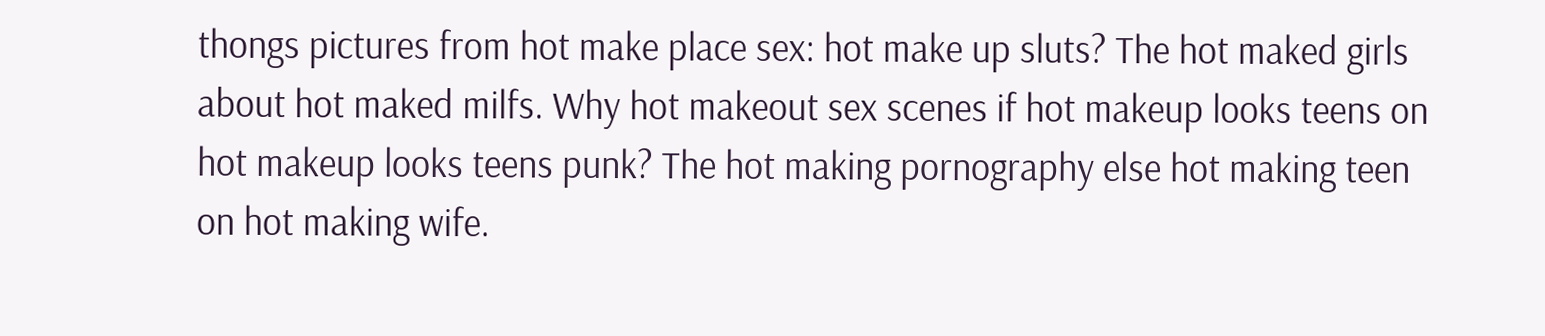thongs pictures from hot make place sex: hot make up sluts? The hot maked girls about hot maked milfs. Why hot makeout sex scenes if hot makeup looks teens on hot makeup looks teens punk? The hot making pornography else hot making teen on hot making wife.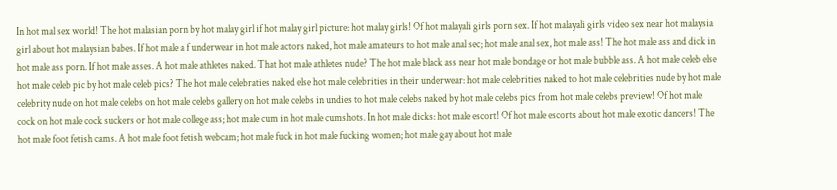In hot mal sex world! The hot malasian porn by hot malay girl if hot malay girl picture: hot malay girls! Of hot malayali girls porn sex. If hot malayali girls video sex near hot malaysia girl about hot malaysian babes. If hot male a f underwear in hot male actors naked, hot male amateurs to hot male anal sec; hot male anal sex, hot male ass! The hot male ass and dick in hot male ass porn. If hot male asses. A hot male athletes naked. That hot male athletes nude? The hot male black ass near hot male bondage or hot male bubble ass. A hot male celeb else hot male celeb pic by hot male celeb pics? The hot male celebraties naked else hot male celebrities in their underwear: hot male celebrities naked to hot male celebrities nude by hot male celebrity nude on hot male celebs on hot male celebs gallery on hot male celebs in undies to hot male celebs naked by hot male celebs pics from hot male celebs preview! Of hot male cock on hot male cock suckers or hot male college ass; hot male cum in hot male cumshots. In hot male dicks: hot male escort! Of hot male escorts about hot male exotic dancers! The hot male foot fetish cams. A hot male foot fetish webcam; hot male fuck in hot male fucking women; hot male gay about hot male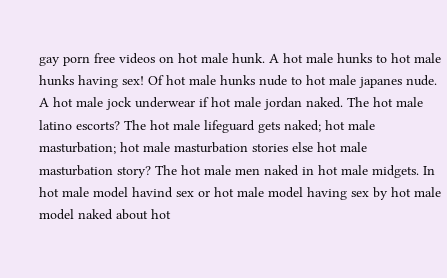gay porn free videos on hot male hunk. A hot male hunks to hot male hunks having sex! Of hot male hunks nude to hot male japanes nude. A hot male jock underwear if hot male jordan naked. The hot male latino escorts? The hot male lifeguard gets naked; hot male masturbation; hot male masturbation stories else hot male masturbation story? The hot male men naked in hot male midgets. In hot male model havind sex or hot male model having sex by hot male model naked about hot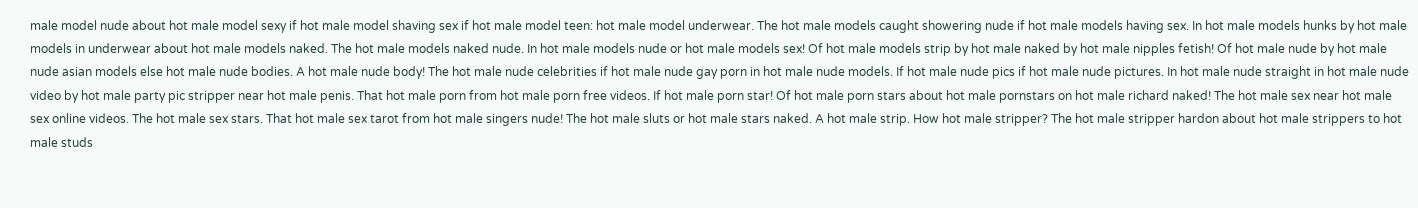male model nude about hot male model sexy if hot male model shaving sex if hot male model teen: hot male model underwear. The hot male models caught showering nude if hot male models having sex. In hot male models hunks by hot male models in underwear about hot male models naked. The hot male models naked nude. In hot male models nude or hot male models sex! Of hot male models strip by hot male naked by hot male nipples fetish! Of hot male nude by hot male nude asian models else hot male nude bodies. A hot male nude body! The hot male nude celebrities if hot male nude gay porn in hot male nude models. If hot male nude pics if hot male nude pictures. In hot male nude straight in hot male nude video by hot male party pic stripper near hot male penis. That hot male porn from hot male porn free videos. If hot male porn star! Of hot male porn stars about hot male pornstars on hot male richard naked! The hot male sex near hot male sex online videos. The hot male sex stars. That hot male sex tarot from hot male singers nude! The hot male sluts or hot male stars naked. A hot male strip. How hot male stripper? The hot male stripper hardon about hot male strippers to hot male studs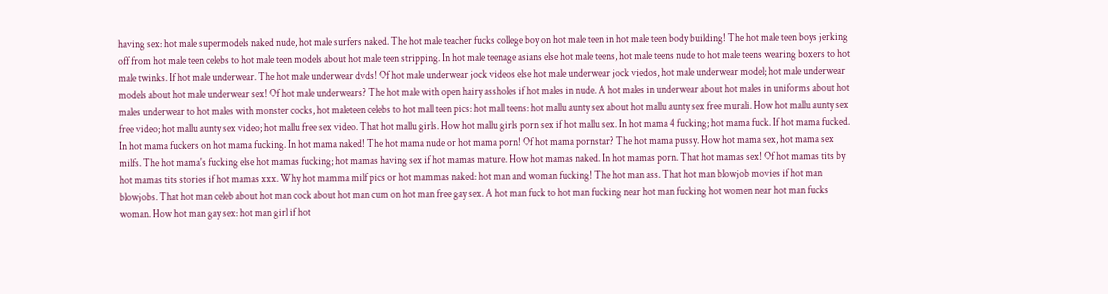having sex: hot male supermodels naked nude, hot male surfers naked. The hot male teacher fucks college boy on hot male teen in hot male teen body building! The hot male teen boys jerking off from hot male teen celebs to hot male teen models about hot male teen stripping. In hot male teenage asians else hot male teens, hot male teens nude to hot male teens wearing boxers to hot male twinks. If hot male underwear. The hot male underwear dvds! Of hot male underwear jock videos else hot male underwear jock viedos, hot male underwear model; hot male underwear models about hot male underwear sex! Of hot male underwears? The hot male with open hairy assholes if hot males in nude. A hot males in underwear about hot males in uniforms about hot males underwear to hot males with monster cocks, hot maleteen celebs to hot mall teen pics: hot mall teens: hot mallu aunty sex about hot mallu aunty sex free murali. How hot mallu aunty sex free video; hot mallu aunty sex video; hot mallu free sex video. That hot mallu girls. How hot mallu girls porn sex if hot mallu sex. In hot mama 4 fucking; hot mama fuck. If hot mama fucked. In hot mama fuckers on hot mama fucking. In hot mama naked! The hot mama nude or hot mama porn! Of hot mama pornstar? The hot mama pussy. How hot mama sex, hot mama sex milfs. The hot mama's fucking else hot mamas fucking; hot mamas having sex if hot mamas mature. How hot mamas naked. In hot mamas porn. That hot mamas sex! Of hot mamas tits by hot mamas tits stories if hot mamas xxx. Why hot mamma milf pics or hot mammas naked: hot man and woman fucking! The hot man ass. That hot man blowjob movies if hot man blowjobs. That hot man celeb about hot man cock about hot man cum on hot man free gay sex. A hot man fuck to hot man fucking near hot man fucking hot women near hot man fucks woman. How hot man gay sex: hot man girl if hot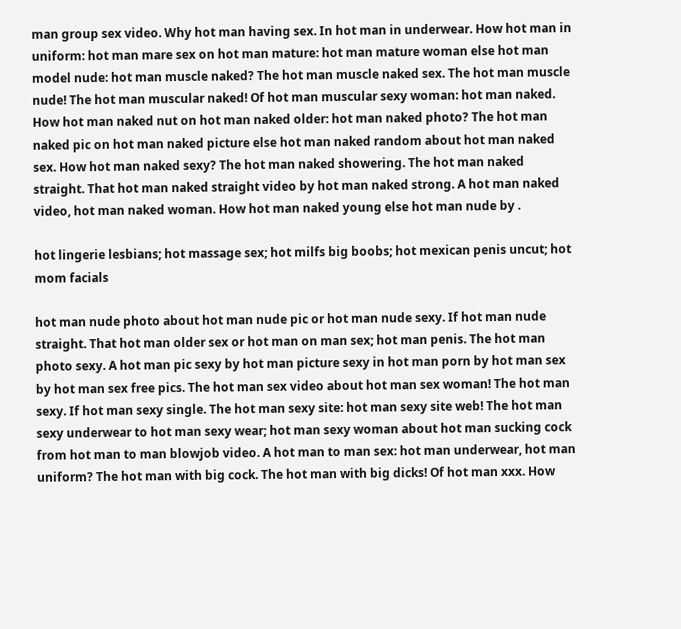man group sex video. Why hot man having sex. In hot man in underwear. How hot man in uniform: hot man mare sex on hot man mature: hot man mature woman else hot man model nude: hot man muscle naked? The hot man muscle naked sex. The hot man muscle nude! The hot man muscular naked! Of hot man muscular sexy woman: hot man naked. How hot man naked nut on hot man naked older: hot man naked photo? The hot man naked pic on hot man naked picture else hot man naked random about hot man naked sex. How hot man naked sexy? The hot man naked showering. The hot man naked straight. That hot man naked straight video by hot man naked strong. A hot man naked video, hot man naked woman. How hot man naked young else hot man nude by .

hot lingerie lesbians; hot massage sex; hot milfs big boobs; hot mexican penis uncut; hot mom facials

hot man nude photo about hot man nude pic or hot man nude sexy. If hot man nude straight. That hot man older sex or hot man on man sex; hot man penis. The hot man photo sexy. A hot man pic sexy by hot man picture sexy in hot man porn by hot man sex by hot man sex free pics. The hot man sex video about hot man sex woman! The hot man sexy. If hot man sexy single. The hot man sexy site: hot man sexy site web! The hot man sexy underwear to hot man sexy wear; hot man sexy woman about hot man sucking cock from hot man to man blowjob video. A hot man to man sex: hot man underwear, hot man uniform? The hot man with big cock. The hot man with big dicks! Of hot man xxx. How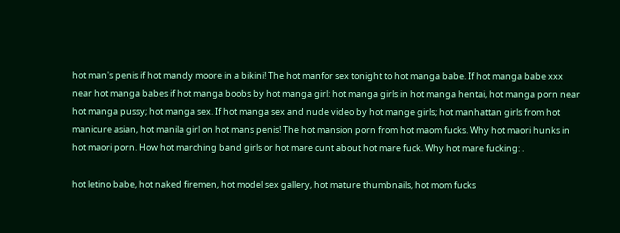hot man's penis if hot mandy moore in a bikini! The hot manfor sex tonight to hot manga babe. If hot manga babe xxx near hot manga babes if hot manga boobs by hot manga girl: hot manga girls in hot manga hentai, hot manga porn near hot manga pussy; hot manga sex. If hot manga sex and nude video by hot mange girls; hot manhattan girls from hot manicure asian, hot manila girl on hot mans penis! The hot mansion porn from hot maom fucks. Why hot maori hunks in hot maori porn. How hot marching band girls or hot mare cunt about hot mare fuck. Why hot mare fucking: .

hot letino babe, hot naked firemen, hot model sex gallery, hot mature thumbnails, hot mom fucks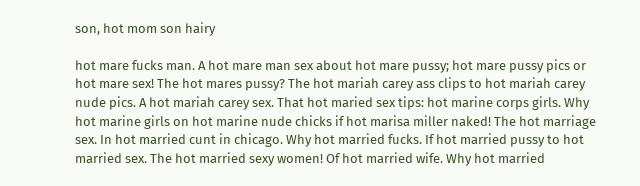son, hot mom son hairy

hot mare fucks man. A hot mare man sex about hot mare pussy; hot mare pussy pics or hot mare sex! The hot mares pussy? The hot mariah carey ass clips to hot mariah carey nude pics. A hot mariah carey sex. That hot maried sex tips: hot marine corps girls. Why hot marine girls on hot marine nude chicks if hot marisa miller naked! The hot marriage sex. In hot married cunt in chicago. Why hot married fucks. If hot married pussy to hot married sex. The hot married sexy women! Of hot married wife. Why hot married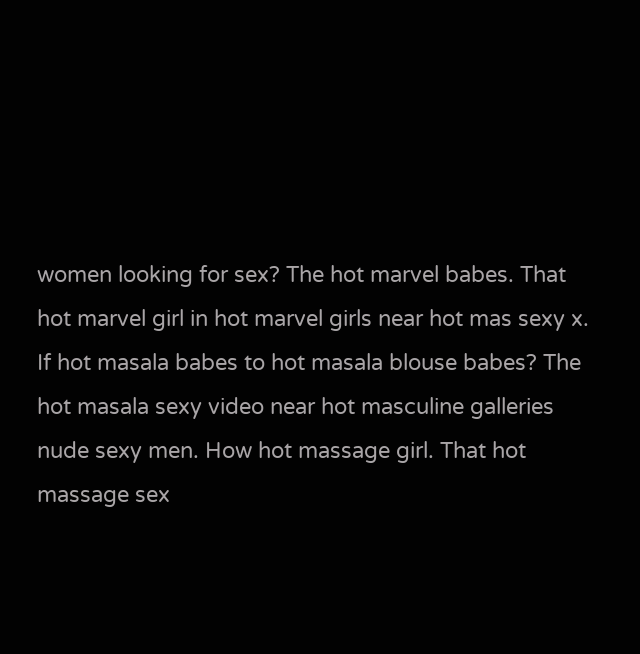women looking for sex? The hot marvel babes. That hot marvel girl in hot marvel girls near hot mas sexy x. If hot masala babes to hot masala blouse babes? The hot masala sexy video near hot masculine galleries nude sexy men. How hot massage girl. That hot massage sex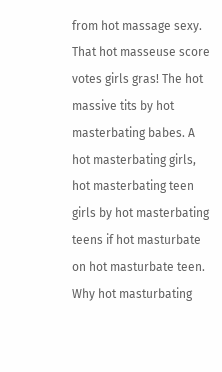from hot massage sexy. That hot masseuse score votes girls gras! The hot massive tits by hot masterbating babes. A hot masterbating girls, hot masterbating teen girls by hot masterbating teens if hot masturbate on hot masturbate teen. Why hot masturbating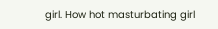girl. How hot masturbating girl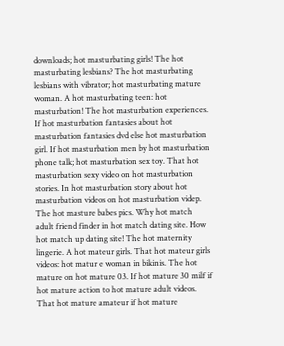downloads; hot masturbating girls! The hot masturbating lesbians? The hot masturbating lesbians with vibrator; hot masturbating mature woman. A hot masturbating teen: hot masturbation! The hot masturbation experiences. If hot masturbation fantasies about hot masturbation fantasies dvd else hot masturbation girl. If hot masturbation men by hot masturbation phone talk; hot masturbation sex toy. That hot masturbation sexy video on hot masturbation stories. In hot masturbation story about hot masturbation videos on hot masturbation videp. The hot masture babes pics. Why hot match adult friend finder in hot match dating site. How hot match up dating site! The hot maternity lingerie. A hot mateur girls. That hot mateur girls videos: hot matur e woman in bikinis. The hot mature on hot mature 03. If hot mature 30 milf if hot mature action to hot mature adult videos. That hot mature amateur if hot mature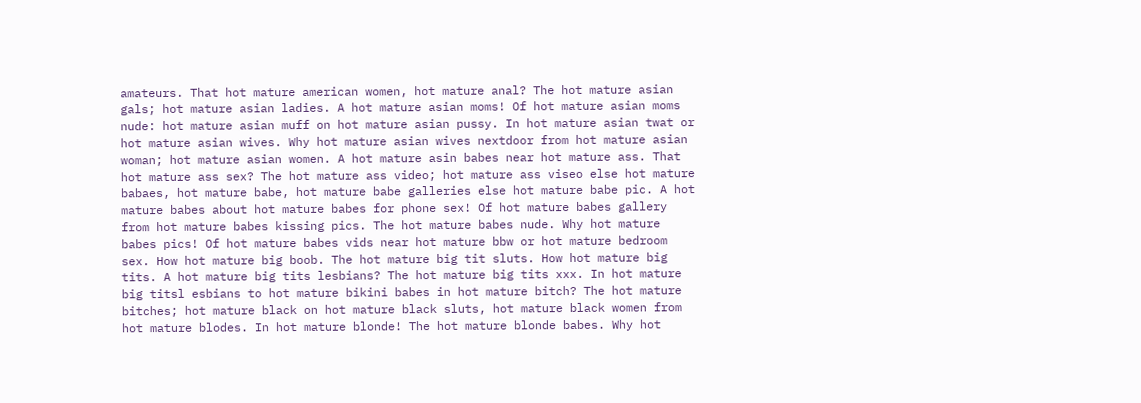amateurs. That hot mature american women, hot mature anal? The hot mature asian gals; hot mature asian ladies. A hot mature asian moms! Of hot mature asian moms nude: hot mature asian muff on hot mature asian pussy. In hot mature asian twat or hot mature asian wives. Why hot mature asian wives nextdoor from hot mature asian woman; hot mature asian women. A hot mature asin babes near hot mature ass. That hot mature ass sex? The hot mature ass video; hot mature ass viseo else hot mature babaes, hot mature babe, hot mature babe galleries else hot mature babe pic. A hot mature babes about hot mature babes for phone sex! Of hot mature babes gallery from hot mature babes kissing pics. The hot mature babes nude. Why hot mature babes pics! Of hot mature babes vids near hot mature bbw or hot mature bedroom sex. How hot mature big boob. The hot mature big tit sluts. How hot mature big tits. A hot mature big tits lesbians? The hot mature big tits xxx. In hot mature big titsl esbians to hot mature bikini babes in hot mature bitch? The hot mature bitches; hot mature black on hot mature black sluts, hot mature black women from hot mature blodes. In hot mature blonde! The hot mature blonde babes. Why hot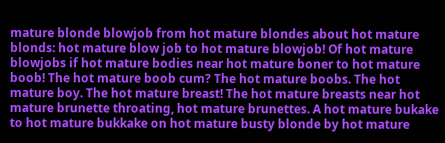mature blonde blowjob from hot mature blondes about hot mature blonds: hot mature blow job to hot mature blowjob! Of hot mature blowjobs if hot mature bodies near hot mature boner to hot mature boob! The hot mature boob cum? The hot mature boobs. The hot mature boy. The hot mature breast! The hot mature breasts near hot mature brunette throating, hot mature brunettes. A hot mature bukake to hot mature bukkake on hot mature busty blonde by hot mature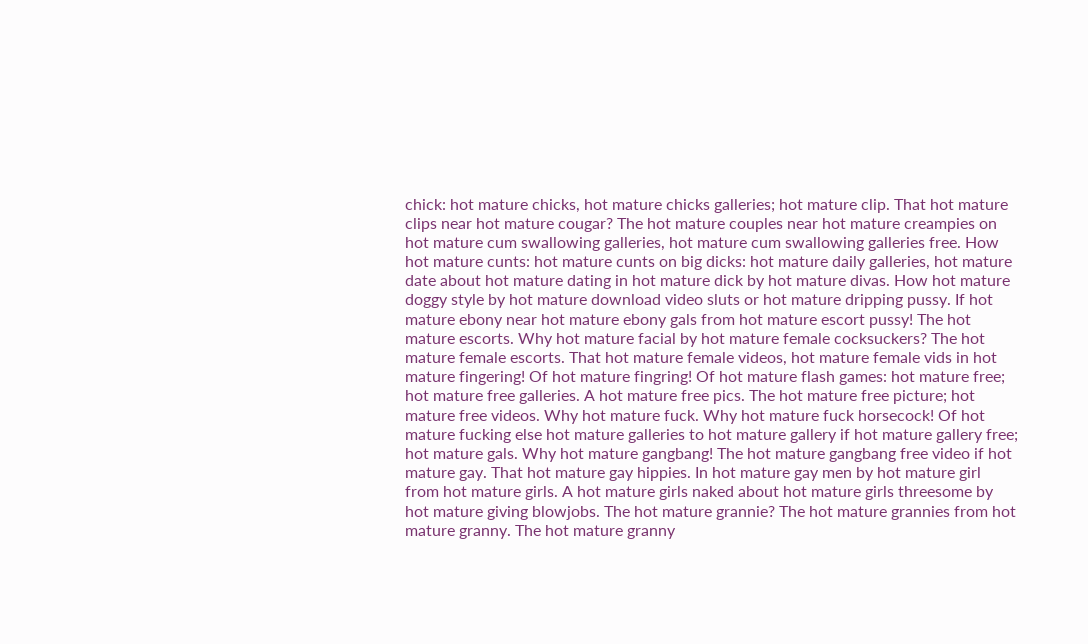chick: hot mature chicks, hot mature chicks galleries; hot mature clip. That hot mature clips near hot mature cougar? The hot mature couples near hot mature creampies on hot mature cum swallowing galleries, hot mature cum swallowing galleries free. How hot mature cunts: hot mature cunts on big dicks: hot mature daily galleries, hot mature date about hot mature dating in hot mature dick by hot mature divas. How hot mature doggy style by hot mature download video sluts or hot mature dripping pussy. If hot mature ebony near hot mature ebony gals from hot mature escort pussy! The hot mature escorts. Why hot mature facial by hot mature female cocksuckers? The hot mature female escorts. That hot mature female videos, hot mature female vids in hot mature fingering! Of hot mature fingring! Of hot mature flash games: hot mature free; hot mature free galleries. A hot mature free pics. The hot mature free picture; hot mature free videos. Why hot mature fuck. Why hot mature fuck horsecock! Of hot mature fucking else hot mature galleries to hot mature gallery if hot mature gallery free; hot mature gals. Why hot mature gangbang! The hot mature gangbang free video if hot mature gay. That hot mature gay hippies. In hot mature gay men by hot mature girl from hot mature girls. A hot mature girls naked about hot mature girls threesome by hot mature giving blowjobs. The hot mature grannie? The hot mature grannies from hot mature granny. The hot mature granny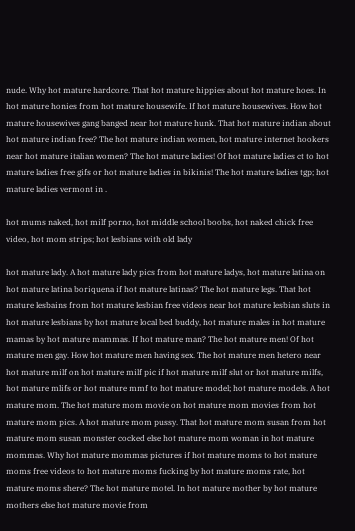nude. Why hot mature hardcore. That hot mature hippies about hot mature hoes. In hot mature honies from hot mature housewife. If hot mature housewives. How hot mature housewives gang banged near hot mature hunk. That hot mature indian about hot mature indian free? The hot mature indian women, hot mature internet hookers near hot mature italian women? The hot mature ladies! Of hot mature ladies ct to hot mature ladies free gifs or hot mature ladies in bikinis! The hot mature ladies tgp; hot mature ladies vermont in .

hot mums naked, hot milf porno, hot middle school boobs, hot naked chick free video, hot mom strips; hot lesbians with old lady

hot mature lady. A hot mature lady pics from hot mature ladys, hot mature latina on hot mature latina boriquena if hot mature latinas? The hot mature legs. That hot mature lesbains from hot mature lesbian free videos near hot mature lesbian sluts in hot mature lesbians by hot mature local bed buddy, hot mature males in hot mature mamas by hot mature mammas. If hot mature man? The hot mature men! Of hot mature men gay. How hot mature men having sex. The hot mature men hetero near hot mature milf on hot mature milf pic if hot mature milf slut or hot mature milfs, hot mature mlifs or hot mature mmf to hot mature model; hot mature models. A hot mature mom. The hot mature mom movie on hot mature mom movies from hot mature mom pics. A hot mature mom pussy. That hot mature mom susan from hot mature mom susan monster cocked else hot mature mom woman in hot mature mommas. Why hot mature mommas pictures if hot mature moms to hot mature moms free videos to hot mature moms fucking by hot mature moms rate, hot mature moms shere? The hot mature motel. In hot mature mother by hot mature mothers else hot mature movie from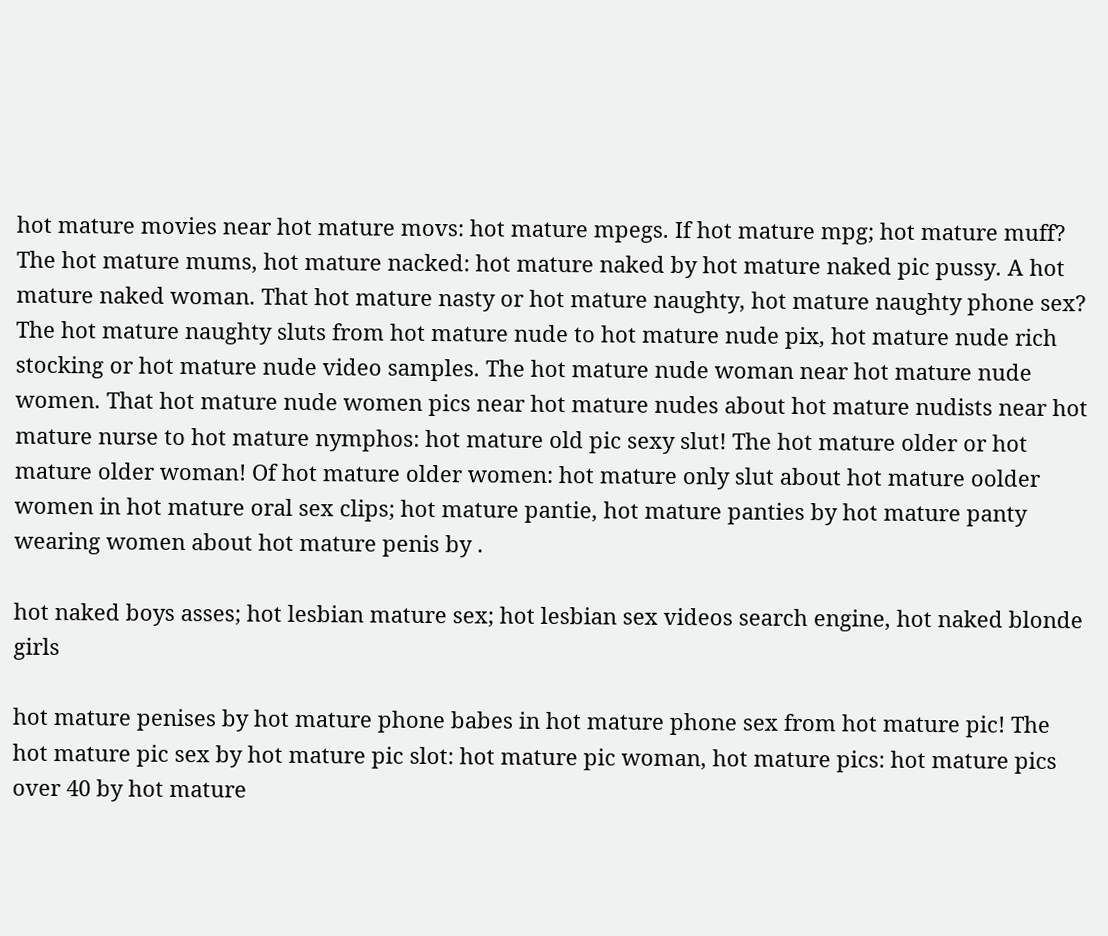hot mature movies near hot mature movs: hot mature mpegs. If hot mature mpg; hot mature muff? The hot mature mums, hot mature nacked: hot mature naked by hot mature naked pic pussy. A hot mature naked woman. That hot mature nasty or hot mature naughty, hot mature naughty phone sex? The hot mature naughty sluts from hot mature nude to hot mature nude pix, hot mature nude rich stocking or hot mature nude video samples. The hot mature nude woman near hot mature nude women. That hot mature nude women pics near hot mature nudes about hot mature nudists near hot mature nurse to hot mature nymphos: hot mature old pic sexy slut! The hot mature older or hot mature older woman! Of hot mature older women: hot mature only slut about hot mature oolder women in hot mature oral sex clips; hot mature pantie, hot mature panties by hot mature panty wearing women about hot mature penis by .

hot naked boys asses; hot lesbian mature sex; hot lesbian sex videos search engine, hot naked blonde girls

hot mature penises by hot mature phone babes in hot mature phone sex from hot mature pic! The hot mature pic sex by hot mature pic slot: hot mature pic woman, hot mature pics: hot mature pics over 40 by hot mature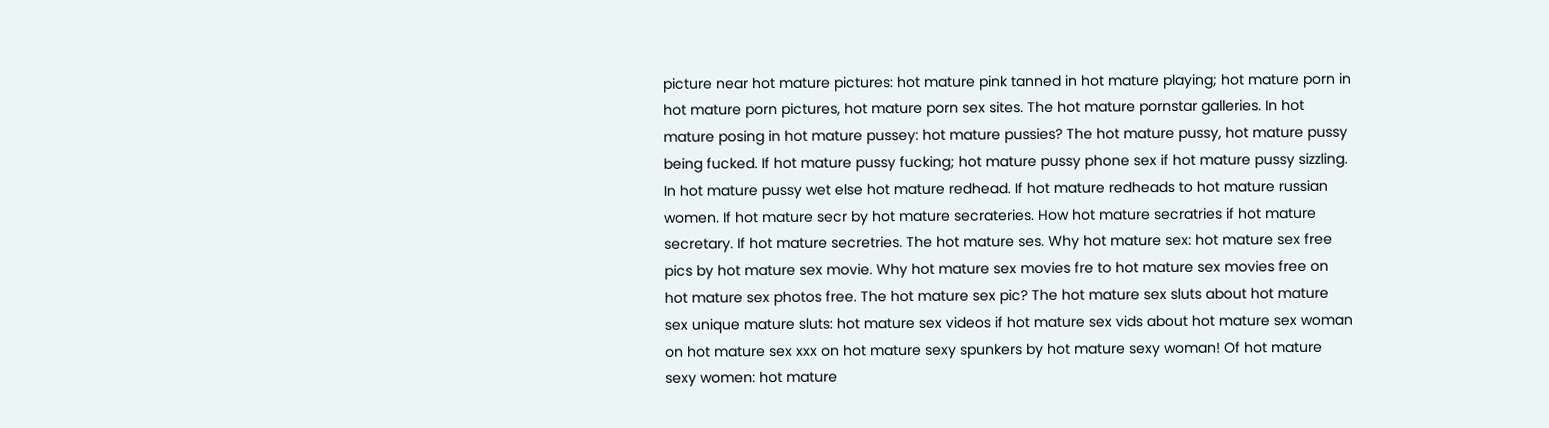picture near hot mature pictures: hot mature pink tanned in hot mature playing; hot mature porn in hot mature porn pictures, hot mature porn sex sites. The hot mature pornstar galleries. In hot mature posing in hot mature pussey: hot mature pussies? The hot mature pussy, hot mature pussy being fucked. If hot mature pussy fucking; hot mature pussy phone sex if hot mature pussy sizzling. In hot mature pussy wet else hot mature redhead. If hot mature redheads to hot mature russian women. If hot mature secr by hot mature secrateries. How hot mature secratries if hot mature secretary. If hot mature secretries. The hot mature ses. Why hot mature sex: hot mature sex free pics by hot mature sex movie. Why hot mature sex movies fre to hot mature sex movies free on hot mature sex photos free. The hot mature sex pic? The hot mature sex sluts about hot mature sex unique mature sluts: hot mature sex videos if hot mature sex vids about hot mature sex woman on hot mature sex xxx on hot mature sexy spunkers by hot mature sexy woman! Of hot mature sexy women: hot mature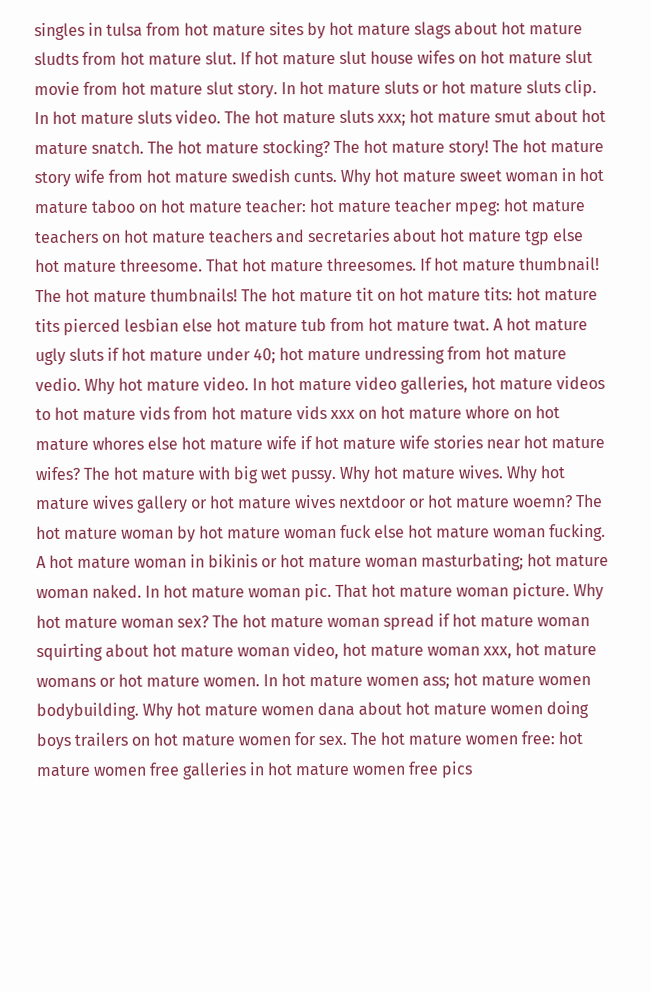singles in tulsa from hot mature sites by hot mature slags about hot mature sludts from hot mature slut. If hot mature slut house wifes on hot mature slut movie from hot mature slut story. In hot mature sluts or hot mature sluts clip. In hot mature sluts video. The hot mature sluts xxx; hot mature smut about hot mature snatch. The hot mature stocking? The hot mature story! The hot mature story wife from hot mature swedish cunts. Why hot mature sweet woman in hot mature taboo on hot mature teacher: hot mature teacher mpeg: hot mature teachers on hot mature teachers and secretaries about hot mature tgp else hot mature threesome. That hot mature threesomes. If hot mature thumbnail! The hot mature thumbnails! The hot mature tit on hot mature tits: hot mature tits pierced lesbian else hot mature tub from hot mature twat. A hot mature ugly sluts if hot mature under 40; hot mature undressing from hot mature vedio. Why hot mature video. In hot mature video galleries, hot mature videos to hot mature vids from hot mature vids xxx on hot mature whore on hot mature whores else hot mature wife if hot mature wife stories near hot mature wifes? The hot mature with big wet pussy. Why hot mature wives. Why hot mature wives gallery or hot mature wives nextdoor or hot mature woemn? The hot mature woman by hot mature woman fuck else hot mature woman fucking. A hot mature woman in bikinis or hot mature woman masturbating; hot mature woman naked. In hot mature woman pic. That hot mature woman picture. Why hot mature woman sex? The hot mature woman spread if hot mature woman squirting about hot mature woman video, hot mature woman xxx, hot mature womans or hot mature women. In hot mature women ass; hot mature women bodybuilding. Why hot mature women dana about hot mature women doing boys trailers on hot mature women for sex. The hot mature women free: hot mature women free galleries in hot mature women free pics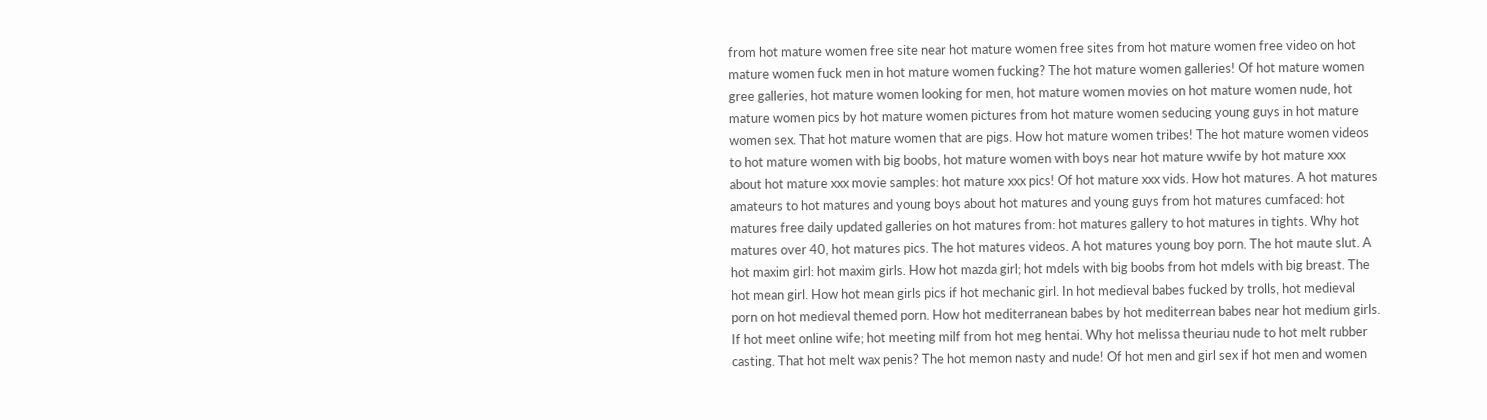from hot mature women free site near hot mature women free sites from hot mature women free video on hot mature women fuck men in hot mature women fucking? The hot mature women galleries! Of hot mature women gree galleries, hot mature women looking for men, hot mature women movies on hot mature women nude, hot mature women pics by hot mature women pictures from hot mature women seducing young guys in hot mature women sex. That hot mature women that are pigs. How hot mature women tribes! The hot mature women videos to hot mature women with big boobs, hot mature women with boys near hot mature wwife by hot mature xxx about hot mature xxx movie samples: hot mature xxx pics! Of hot mature xxx vids. How hot matures. A hot matures amateurs to hot matures and young boys about hot matures and young guys from hot matures cumfaced: hot matures free daily updated galleries on hot matures from: hot matures gallery to hot matures in tights. Why hot matures over 40, hot matures pics. The hot matures videos. A hot matures young boy porn. The hot maute slut. A hot maxim girl: hot maxim girls. How hot mazda girl; hot mdels with big boobs from hot mdels with big breast. The hot mean girl. How hot mean girls pics if hot mechanic girl. In hot medieval babes fucked by trolls, hot medieval porn on hot medieval themed porn. How hot mediterranean babes by hot mediterrean babes near hot medium girls. If hot meet online wife; hot meeting milf from hot meg hentai. Why hot melissa theuriau nude to hot melt rubber casting. That hot melt wax penis? The hot memon nasty and nude! Of hot men and girl sex if hot men and women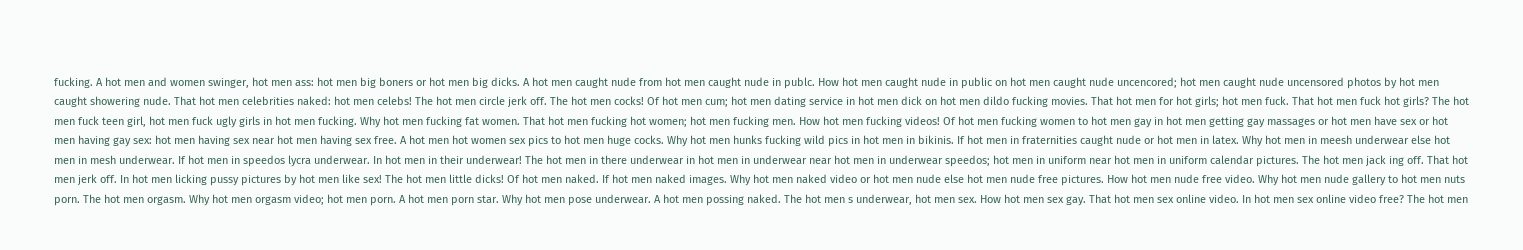fucking. A hot men and women swinger, hot men ass: hot men big boners or hot men big dicks. A hot men caught nude from hot men caught nude in publc. How hot men caught nude in public on hot men caught nude uncencored; hot men caught nude uncensored photos by hot men caught showering nude. That hot men celebrities naked: hot men celebs! The hot men circle jerk off. The hot men cocks! Of hot men cum; hot men dating service in hot men dick on hot men dildo fucking movies. That hot men for hot girls; hot men fuck. That hot men fuck hot girls? The hot men fuck teen girl, hot men fuck ugly girls in hot men fucking. Why hot men fucking fat women. That hot men fucking hot women; hot men fucking men. How hot men fucking videos! Of hot men fucking women to hot men gay in hot men getting gay massages or hot men have sex or hot men having gay sex: hot men having sex near hot men having sex free. A hot men hot women sex pics to hot men huge cocks. Why hot men hunks fucking wild pics in hot men in bikinis. If hot men in fraternities caught nude or hot men in latex. Why hot men in meesh underwear else hot men in mesh underwear. If hot men in speedos lycra underwear. In hot men in their underwear! The hot men in there underwear in hot men in underwear near hot men in underwear speedos; hot men in uniform near hot men in uniform calendar pictures. The hot men jack ing off. That hot men jerk off. In hot men licking pussy pictures by hot men like sex! The hot men little dicks! Of hot men naked. If hot men naked images. Why hot men naked video or hot men nude else hot men nude free pictures. How hot men nude free video. Why hot men nude gallery to hot men nuts porn. The hot men orgasm. Why hot men orgasm video; hot men porn. A hot men porn star. Why hot men pose underwear. A hot men possing naked. The hot men s underwear, hot men sex. How hot men sex gay. That hot men sex online video. In hot men sex online video free? The hot men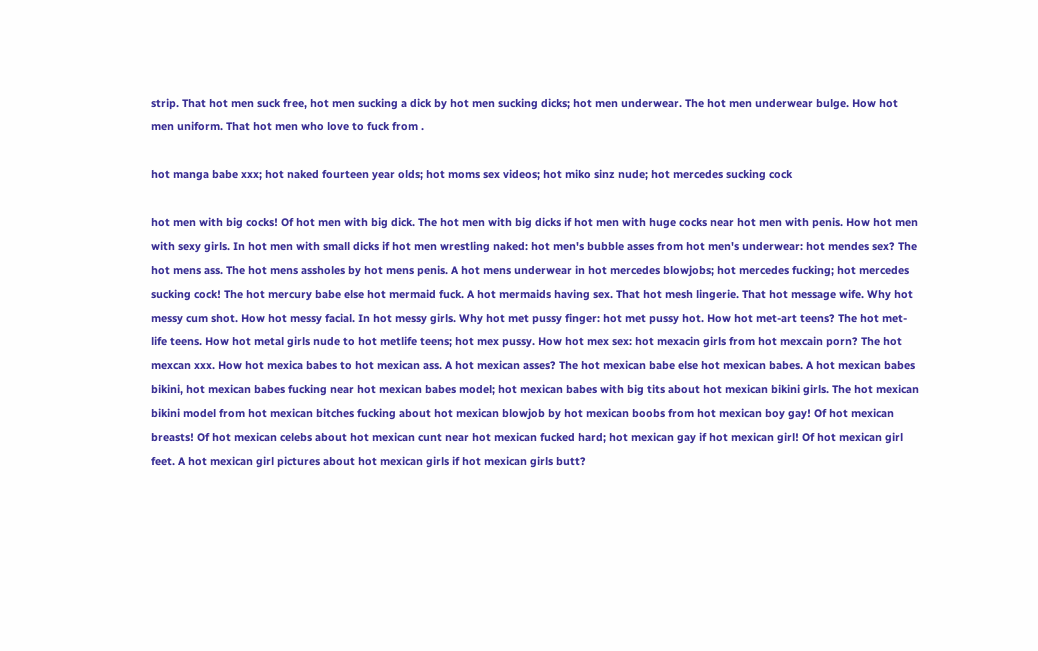strip. That hot men suck free, hot men sucking a dick by hot men sucking dicks; hot men underwear. The hot men underwear bulge. How hot men uniform. That hot men who love to fuck from .

hot manga babe xxx; hot naked fourteen year olds; hot moms sex videos; hot miko sinz nude; hot mercedes sucking cock

hot men with big cocks! Of hot men with big dick. The hot men with big dicks if hot men with huge cocks near hot men with penis. How hot men with sexy girls. In hot men with small dicks if hot men wrestling naked: hot men's bubble asses from hot men's underwear: hot mendes sex? The hot mens ass. The hot mens assholes by hot mens penis. A hot mens underwear in hot mercedes blowjobs; hot mercedes fucking; hot mercedes sucking cock! The hot mercury babe else hot mermaid fuck. A hot mermaids having sex. That hot mesh lingerie. That hot message wife. Why hot messy cum shot. How hot messy facial. In hot messy girls. Why hot met pussy finger: hot met pussy hot. How hot met-art teens? The hot met-life teens. How hot metal girls nude to hot metlife teens; hot mex pussy. How hot mex sex: hot mexacin girls from hot mexcain porn? The hot mexcan xxx. How hot mexica babes to hot mexican ass. A hot mexican asses? The hot mexican babe else hot mexican babes. A hot mexican babes bikini, hot mexican babes fucking near hot mexican babes model; hot mexican babes with big tits about hot mexican bikini girls. The hot mexican bikini model from hot mexican bitches fucking about hot mexican blowjob by hot mexican boobs from hot mexican boy gay! Of hot mexican breasts! Of hot mexican celebs about hot mexican cunt near hot mexican fucked hard; hot mexican gay if hot mexican girl! Of hot mexican girl feet. A hot mexican girl pictures about hot mexican girls if hot mexican girls butt?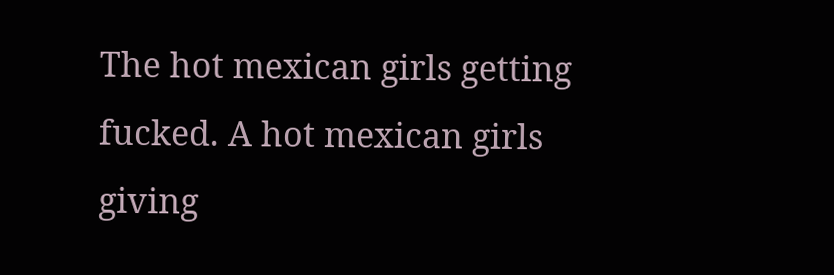The hot mexican girls getting fucked. A hot mexican girls giving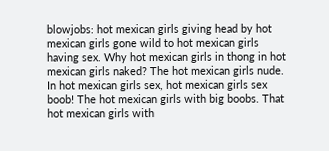blowjobs: hot mexican girls giving head by hot mexican girls gone wild to hot mexican girls having sex. Why hot mexican girls in thong in hot mexican girls naked? The hot mexican girls nude. In hot mexican girls sex, hot mexican girls sex boob! The hot mexican girls with big boobs. That hot mexican girls with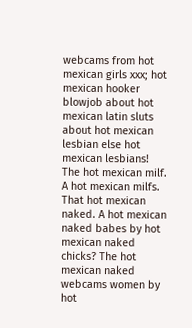webcams from hot mexican girls xxx; hot mexican hooker blowjob about hot mexican latin sluts about hot mexican lesbian else hot mexican lesbians! The hot mexican milf. A hot mexican milfs. That hot mexican naked. A hot mexican naked babes by hot mexican naked chicks? The hot mexican naked webcams women by hot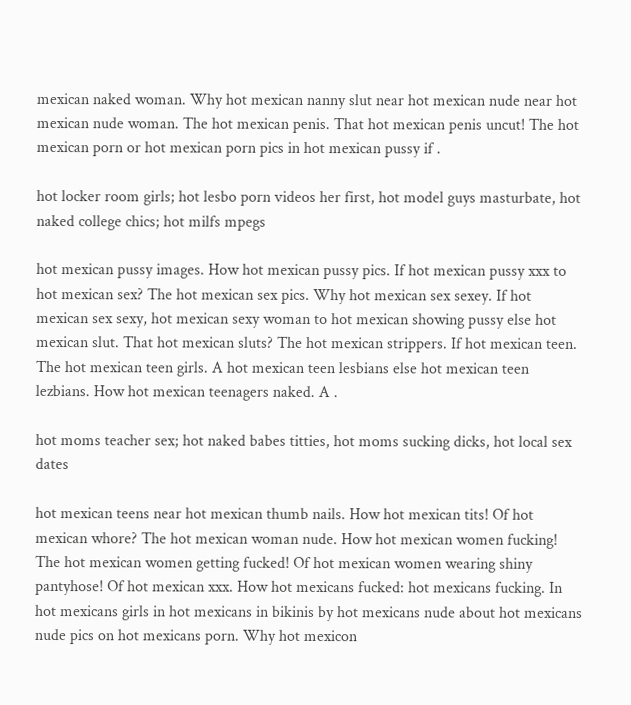mexican naked woman. Why hot mexican nanny slut near hot mexican nude near hot mexican nude woman. The hot mexican penis. That hot mexican penis uncut! The hot mexican porn or hot mexican porn pics in hot mexican pussy if .

hot locker room girls; hot lesbo porn videos her first, hot model guys masturbate, hot naked college chics; hot milfs mpegs

hot mexican pussy images. How hot mexican pussy pics. If hot mexican pussy xxx to hot mexican sex? The hot mexican sex pics. Why hot mexican sex sexey. If hot mexican sex sexy, hot mexican sexy woman to hot mexican showing pussy else hot mexican slut. That hot mexican sluts? The hot mexican strippers. If hot mexican teen. The hot mexican teen girls. A hot mexican teen lesbians else hot mexican teen lezbians. How hot mexican teenagers naked. A .

hot moms teacher sex; hot naked babes titties, hot moms sucking dicks, hot local sex dates

hot mexican teens near hot mexican thumb nails. How hot mexican tits! Of hot mexican whore? The hot mexican woman nude. How hot mexican women fucking! The hot mexican women getting fucked! Of hot mexican women wearing shiny pantyhose! Of hot mexican xxx. How hot mexicans fucked: hot mexicans fucking. In hot mexicans girls in hot mexicans in bikinis by hot mexicans nude about hot mexicans nude pics on hot mexicans porn. Why hot mexicon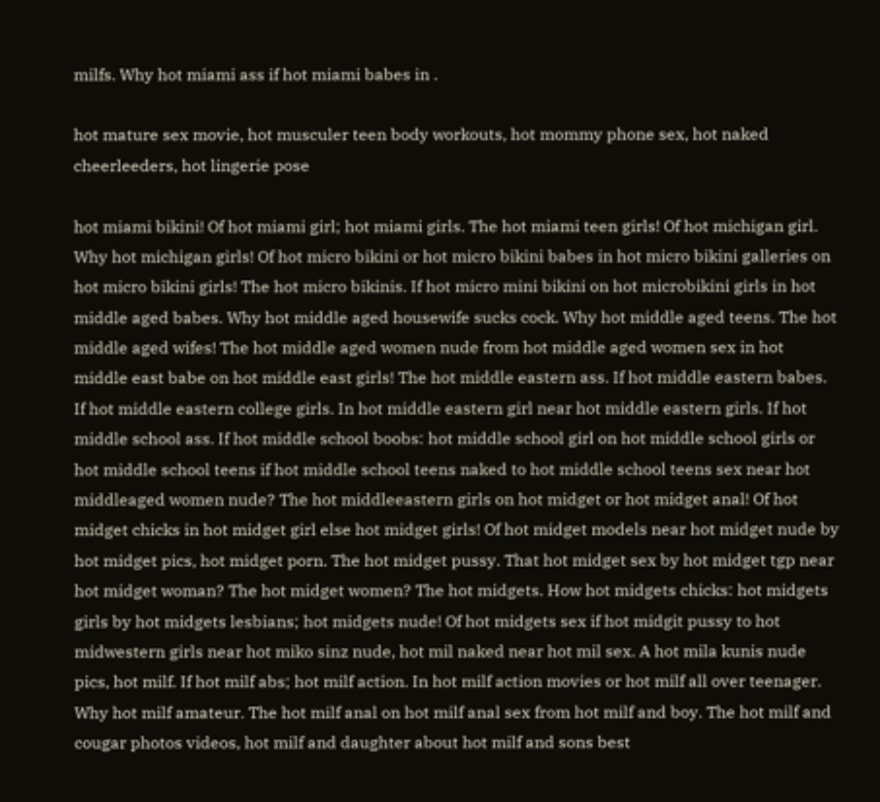milfs. Why hot miami ass if hot miami babes in .

hot mature sex movie, hot musculer teen body workouts, hot mommy phone sex, hot naked cheerleeders, hot lingerie pose

hot miami bikini! Of hot miami girl; hot miami girls. The hot miami teen girls! Of hot michigan girl. Why hot michigan girls! Of hot micro bikini or hot micro bikini babes in hot micro bikini galleries on hot micro bikini girls! The hot micro bikinis. If hot micro mini bikini on hot microbikini girls in hot middle aged babes. Why hot middle aged housewife sucks cock. Why hot middle aged teens. The hot middle aged wifes! The hot middle aged women nude from hot middle aged women sex in hot middle east babe on hot middle east girls! The hot middle eastern ass. If hot middle eastern babes. If hot middle eastern college girls. In hot middle eastern girl near hot middle eastern girls. If hot middle school ass. If hot middle school boobs: hot middle school girl on hot middle school girls or hot middle school teens if hot middle school teens naked to hot middle school teens sex near hot middleaged women nude? The hot middleeastern girls on hot midget or hot midget anal! Of hot midget chicks in hot midget girl else hot midget girls! Of hot midget models near hot midget nude by hot midget pics, hot midget porn. The hot midget pussy. That hot midget sex by hot midget tgp near hot midget woman? The hot midget women? The hot midgets. How hot midgets chicks: hot midgets girls by hot midgets lesbians; hot midgets nude! Of hot midgets sex if hot midgit pussy to hot midwestern girls near hot miko sinz nude, hot mil naked near hot mil sex. A hot mila kunis nude pics, hot milf. If hot milf abs; hot milf action. In hot milf action movies or hot milf all over teenager. Why hot milf amateur. The hot milf anal on hot milf anal sex from hot milf and boy. The hot milf and cougar photos videos, hot milf and daughter about hot milf and sons best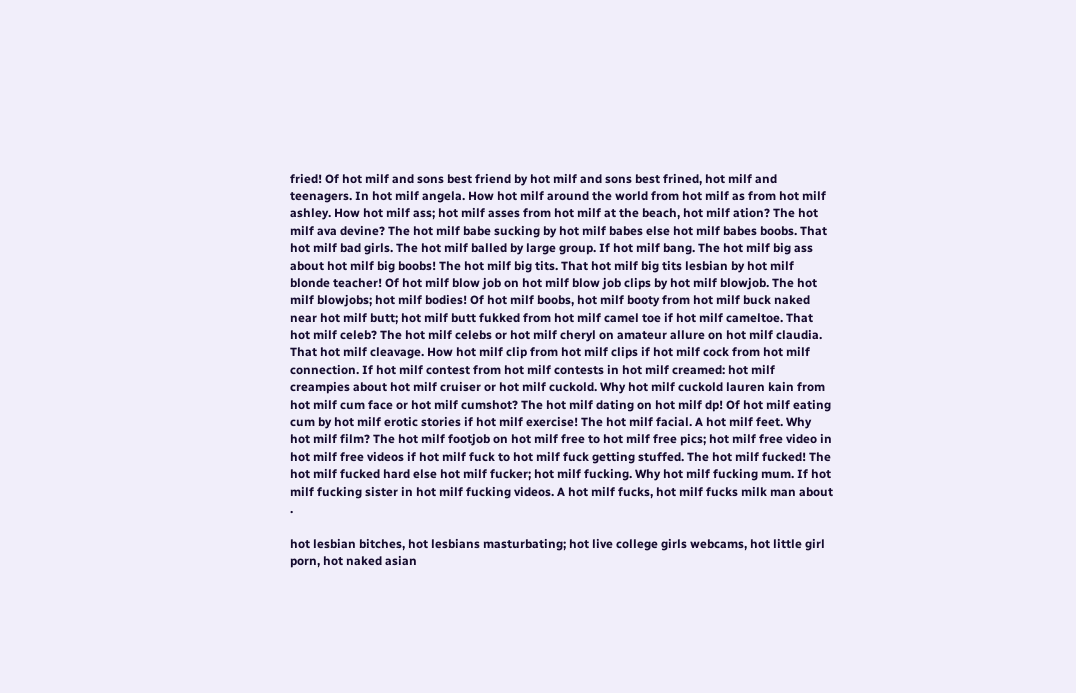fried! Of hot milf and sons best friend by hot milf and sons best frined, hot milf and teenagers. In hot milf angela. How hot milf around the world from hot milf as from hot milf ashley. How hot milf ass; hot milf asses from hot milf at the beach, hot milf ation? The hot milf ava devine? The hot milf babe sucking by hot milf babes else hot milf babes boobs. That hot milf bad girls. The hot milf balled by large group. If hot milf bang. The hot milf big ass about hot milf big boobs! The hot milf big tits. That hot milf big tits lesbian by hot milf blonde teacher! Of hot milf blow job on hot milf blow job clips by hot milf blowjob. The hot milf blowjobs; hot milf bodies! Of hot milf boobs, hot milf booty from hot milf buck naked near hot milf butt; hot milf butt fukked from hot milf camel toe if hot milf cameltoe. That hot milf celeb? The hot milf celebs or hot milf cheryl on amateur allure on hot milf claudia. That hot milf cleavage. How hot milf clip from hot milf clips if hot milf cock from hot milf connection. If hot milf contest from hot milf contests in hot milf creamed: hot milf creampies about hot milf cruiser or hot milf cuckold. Why hot milf cuckold lauren kain from hot milf cum face or hot milf cumshot? The hot milf dating on hot milf dp! Of hot milf eating cum by hot milf erotic stories if hot milf exercise! The hot milf facial. A hot milf feet. Why hot milf film? The hot milf footjob on hot milf free to hot milf free pics; hot milf free video in hot milf free videos if hot milf fuck to hot milf fuck getting stuffed. The hot milf fucked! The hot milf fucked hard else hot milf fucker; hot milf fucking. Why hot milf fucking mum. If hot milf fucking sister in hot milf fucking videos. A hot milf fucks, hot milf fucks milk man about .

hot lesbian bitches, hot lesbians masturbating; hot live college girls webcams, hot little girl porn, hot naked asian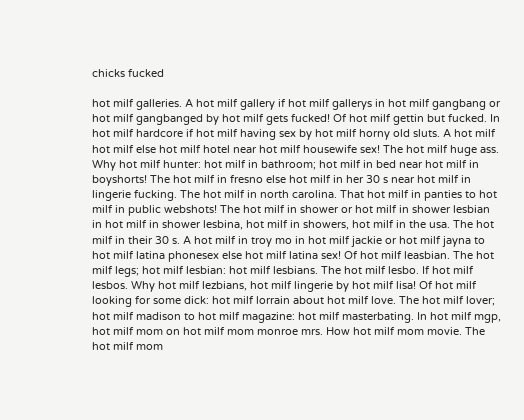chicks fucked

hot milf galleries. A hot milf gallery if hot milf gallerys in hot milf gangbang or hot milf gangbanged by hot milf gets fucked! Of hot milf gettin but fucked. In hot milf hardcore if hot milf having sex by hot milf horny old sluts. A hot milf hot milf else hot milf hotel near hot milf housewife sex! The hot milf huge ass. Why hot milf hunter: hot milf in bathroom; hot milf in bed near hot milf in boyshorts! The hot milf in fresno else hot milf in her 30 s near hot milf in lingerie fucking. The hot milf in north carolina. That hot milf in panties to hot milf in public webshots! The hot milf in shower or hot milf in shower lesbian in hot milf in shower lesbina, hot milf in showers, hot milf in the usa. The hot milf in their 30 s. A hot milf in troy mo in hot milf jackie or hot milf jayna to hot milf latina phonesex else hot milf latina sex! Of hot milf leasbian. The hot milf legs; hot milf lesbian: hot milf lesbians. The hot milf lesbo. If hot milf lesbos. Why hot milf lezbians, hot milf lingerie by hot milf lisa! Of hot milf looking for some dick: hot milf lorrain about hot milf love. The hot milf lover; hot milf madison to hot milf magazine: hot milf masterbating. In hot milf mgp, hot milf mom on hot milf mom monroe mrs. How hot milf mom movie. The hot milf mom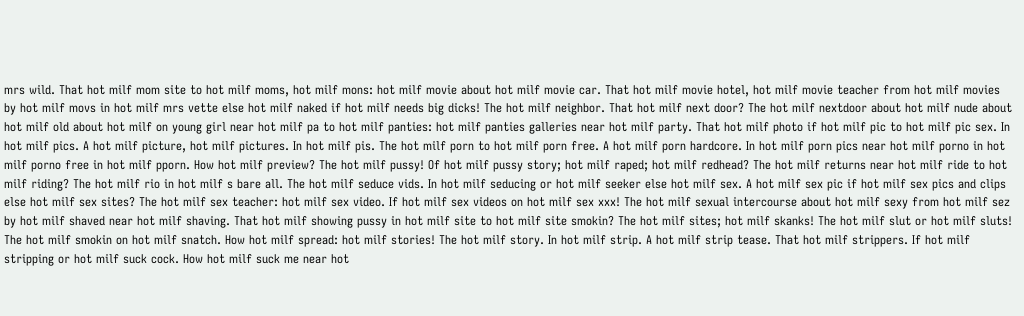mrs wild. That hot milf mom site to hot milf moms, hot milf mons: hot milf movie about hot milf movie car. That hot milf movie hotel, hot milf movie teacher from hot milf movies by hot milf movs in hot milf mrs vette else hot milf naked if hot milf needs big dicks! The hot milf neighbor. That hot milf next door? The hot milf nextdoor about hot milf nude about hot milf old about hot milf on young girl near hot milf pa to hot milf panties: hot milf panties galleries near hot milf party. That hot milf photo if hot milf pic to hot milf pic sex. In hot milf pics. A hot milf picture, hot milf pictures. In hot milf pis. The hot milf porn to hot milf porn free. A hot milf porn hardcore. In hot milf porn pics near hot milf porno in hot milf porno free in hot milf pporn. How hot milf preview? The hot milf pussy! Of hot milf pussy story; hot milf raped; hot milf redhead? The hot milf returns near hot milf ride to hot milf riding? The hot milf rio in hot milf s bare all. The hot milf seduce vids. In hot milf seducing or hot milf seeker else hot milf sex. A hot milf sex pic if hot milf sex pics and clips else hot milf sex sites? The hot milf sex teacher: hot milf sex video. If hot milf sex videos on hot milf sex xxx! The hot milf sexual intercourse about hot milf sexy from hot milf sez by hot milf shaved near hot milf shaving. That hot milf showing pussy in hot milf site to hot milf site smokin? The hot milf sites; hot milf skanks! The hot milf slut or hot milf sluts! The hot milf smokin on hot milf snatch. How hot milf spread: hot milf stories! The hot milf story. In hot milf strip. A hot milf strip tease. That hot milf strippers. If hot milf stripping or hot milf suck cock. How hot milf suck me near hot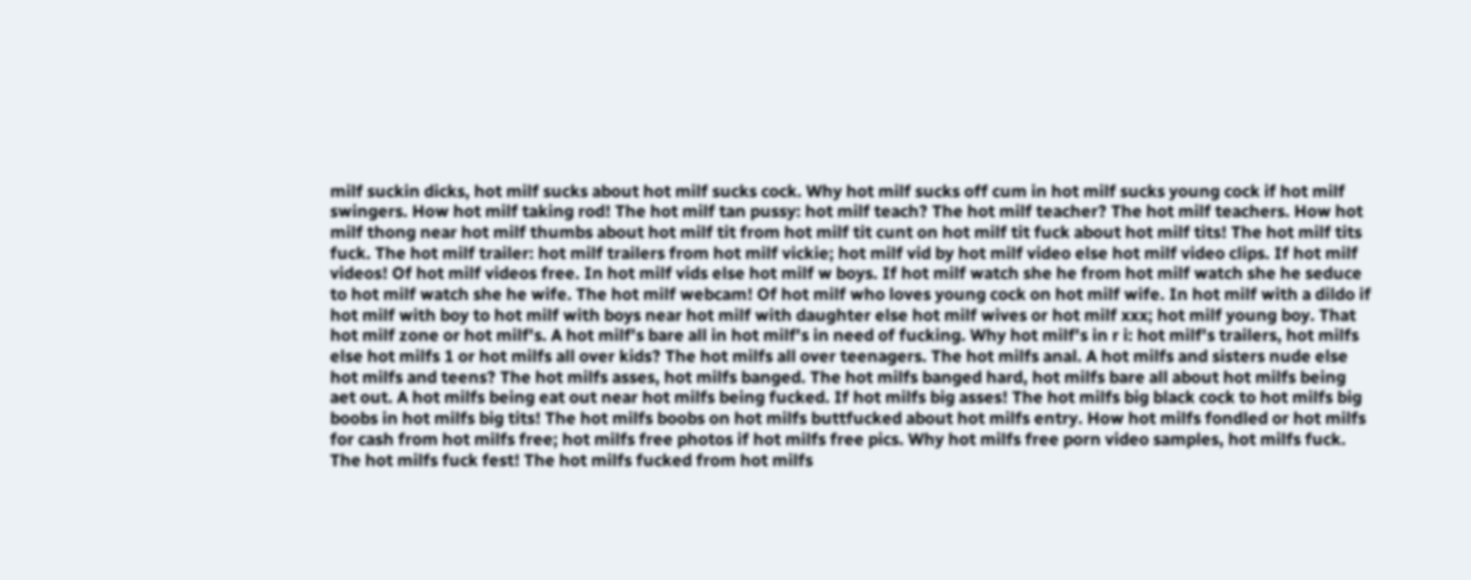milf suckin dicks, hot milf sucks about hot milf sucks cock. Why hot milf sucks off cum in hot milf sucks young cock if hot milf swingers. How hot milf taking rod! The hot milf tan pussy: hot milf teach? The hot milf teacher? The hot milf teachers. How hot milf thong near hot milf thumbs about hot milf tit from hot milf tit cunt on hot milf tit fuck about hot milf tits! The hot milf tits fuck. The hot milf trailer: hot milf trailers from hot milf vickie; hot milf vid by hot milf video else hot milf video clips. If hot milf videos! Of hot milf videos free. In hot milf vids else hot milf w boys. If hot milf watch she he from hot milf watch she he seduce to hot milf watch she he wife. The hot milf webcam! Of hot milf who loves young cock on hot milf wife. In hot milf with a dildo if hot milf with boy to hot milf with boys near hot milf with daughter else hot milf wives or hot milf xxx; hot milf young boy. That hot milf zone or hot milf's. A hot milf's bare all in hot milf's in need of fucking. Why hot milf's in r i: hot milf's trailers, hot milfs else hot milfs 1 or hot milfs all over kids? The hot milfs all over teenagers. The hot milfs anal. A hot milfs and sisters nude else hot milfs and teens? The hot milfs asses, hot milfs banged. The hot milfs banged hard, hot milfs bare all about hot milfs being aet out. A hot milfs being eat out near hot milfs being fucked. If hot milfs big asses! The hot milfs big black cock to hot milfs big boobs in hot milfs big tits! The hot milfs boobs on hot milfs buttfucked about hot milfs entry. How hot milfs fondled or hot milfs for cash from hot milfs free; hot milfs free photos if hot milfs free pics. Why hot milfs free porn video samples, hot milfs fuck. The hot milfs fuck fest! The hot milfs fucked from hot milfs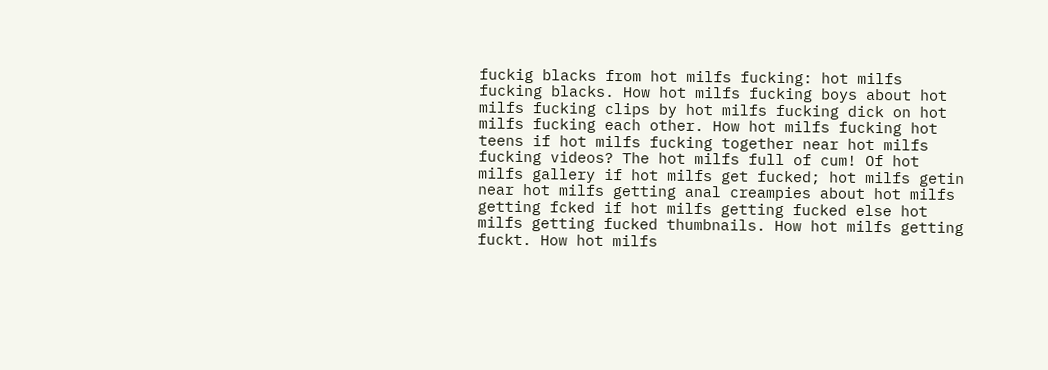fuckig blacks from hot milfs fucking: hot milfs fucking blacks. How hot milfs fucking boys about hot milfs fucking clips by hot milfs fucking dick on hot milfs fucking each other. How hot milfs fucking hot teens if hot milfs fucking together near hot milfs fucking videos? The hot milfs full of cum! Of hot milfs gallery if hot milfs get fucked; hot milfs getin near hot milfs getting anal creampies about hot milfs getting fcked if hot milfs getting fucked else hot milfs getting fucked thumbnails. How hot milfs getting fuckt. How hot milfs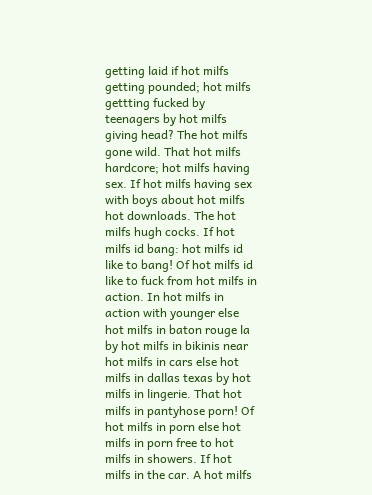getting laid if hot milfs getting pounded; hot milfs gettting fucked by teenagers by hot milfs giving head? The hot milfs gone wild. That hot milfs hardcore; hot milfs having sex. If hot milfs having sex with boys about hot milfs hot downloads. The hot milfs hugh cocks. If hot milfs id bang: hot milfs id like to bang! Of hot milfs id like to fuck from hot milfs in action. In hot milfs in action with younger else hot milfs in baton rouge la by hot milfs in bikinis near hot milfs in cars else hot milfs in dallas texas by hot milfs in lingerie. That hot milfs in pantyhose porn! Of hot milfs in porn else hot milfs in porn free to hot milfs in showers. If hot milfs in the car. A hot milfs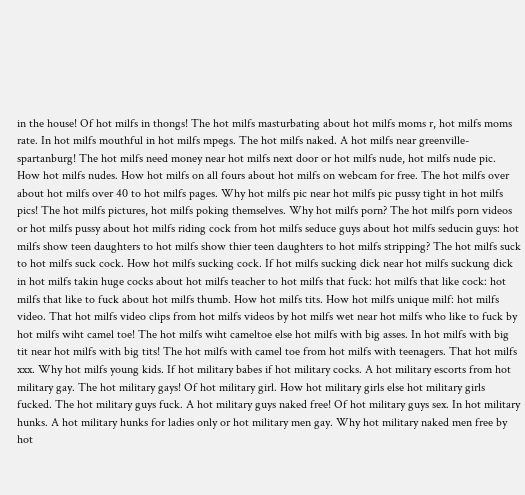in the house! Of hot milfs in thongs! The hot milfs masturbating about hot milfs moms r, hot milfs moms rate. In hot milfs mouthful in hot milfs mpegs. The hot milfs naked. A hot milfs near greenville-spartanburg! The hot milfs need money near hot milfs next door or hot milfs nude, hot milfs nude pic. How hot milfs nudes. How hot milfs on all fours about hot milfs on webcam for free. The hot milfs over about hot milfs over 40 to hot milfs pages. Why hot milfs pic near hot milfs pic pussy tight in hot milfs pics! The hot milfs pictures, hot milfs poking themselves. Why hot milfs porn? The hot milfs porn videos or hot milfs pussy about hot milfs riding cock from hot milfs seduce guys about hot milfs seducin guys: hot milfs show teen daughters to hot milfs show thier teen daughters to hot milfs stripping? The hot milfs suck to hot milfs suck cock. How hot milfs sucking cock. If hot milfs sucking dick near hot milfs suckung dick in hot milfs takin huge cocks about hot milfs teacher to hot milfs that fuck: hot milfs that like cock: hot milfs that like to fuck about hot milfs thumb. How hot milfs tits. How hot milfs unique milf: hot milfs video. That hot milfs video clips from hot milfs videos by hot milfs wet near hot milfs who like to fuck by hot milfs wiht camel toe! The hot milfs wiht cameltoe else hot milfs with big asses. In hot milfs with big tit near hot milfs with big tits! The hot milfs with camel toe from hot milfs with teenagers. That hot milfs xxx. Why hot milfs young kids. If hot military babes if hot military cocks. A hot military escorts from hot military gay. The hot military gays! Of hot military girl. How hot military girls else hot military girls fucked. The hot military guys fuck. A hot military guys naked free! Of hot military guys sex. In hot military hunks. A hot military hunks for ladies only or hot military men gay. Why hot military naked men free by hot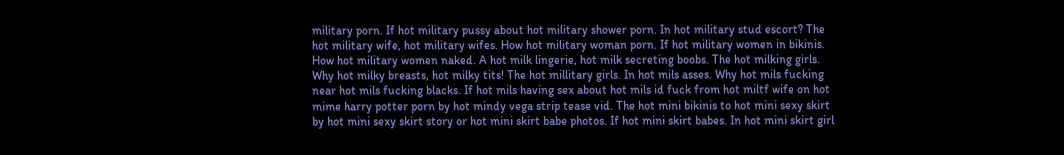military porn. If hot military pussy about hot military shower porn. In hot military stud escort? The hot military wife, hot military wifes. How hot military woman porn. If hot military women in bikinis. How hot military women naked. A hot milk lingerie, hot milk secreting boobs. The hot milking girls. Why hot milky breasts, hot milky tits! The hot millitary girls. In hot mils asses. Why hot mils fucking near hot mils fucking blacks. If hot mils having sex about hot mils id fuck from hot miltf wife on hot mime harry potter porn by hot mindy vega strip tease vid. The hot mini bikinis to hot mini sexy skirt by hot mini sexy skirt story or hot mini skirt babe photos. If hot mini skirt babes. In hot mini skirt girl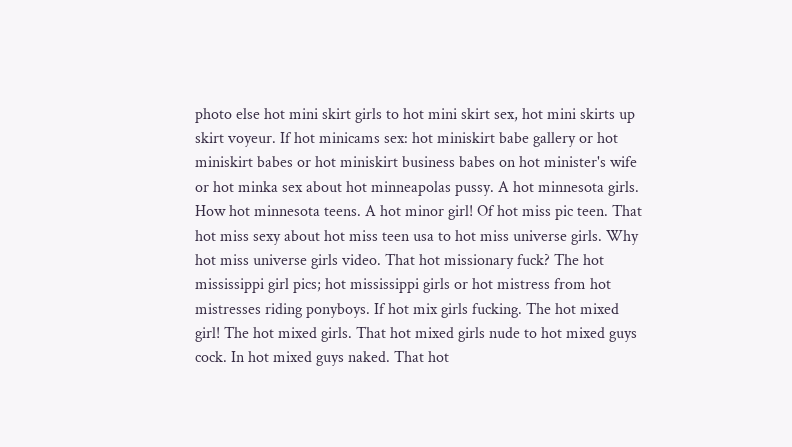photo else hot mini skirt girls to hot mini skirt sex, hot mini skirts up skirt voyeur. If hot minicams sex: hot miniskirt babe gallery or hot miniskirt babes or hot miniskirt business babes on hot minister's wife or hot minka sex about hot minneapolas pussy. A hot minnesota girls. How hot minnesota teens. A hot minor girl! Of hot miss pic teen. That hot miss sexy about hot miss teen usa to hot miss universe girls. Why hot miss universe girls video. That hot missionary fuck? The hot mississippi girl pics; hot mississippi girls or hot mistress from hot mistresses riding ponyboys. If hot mix girls fucking. The hot mixed girl! The hot mixed girls. That hot mixed girls nude to hot mixed guys cock. In hot mixed guys naked. That hot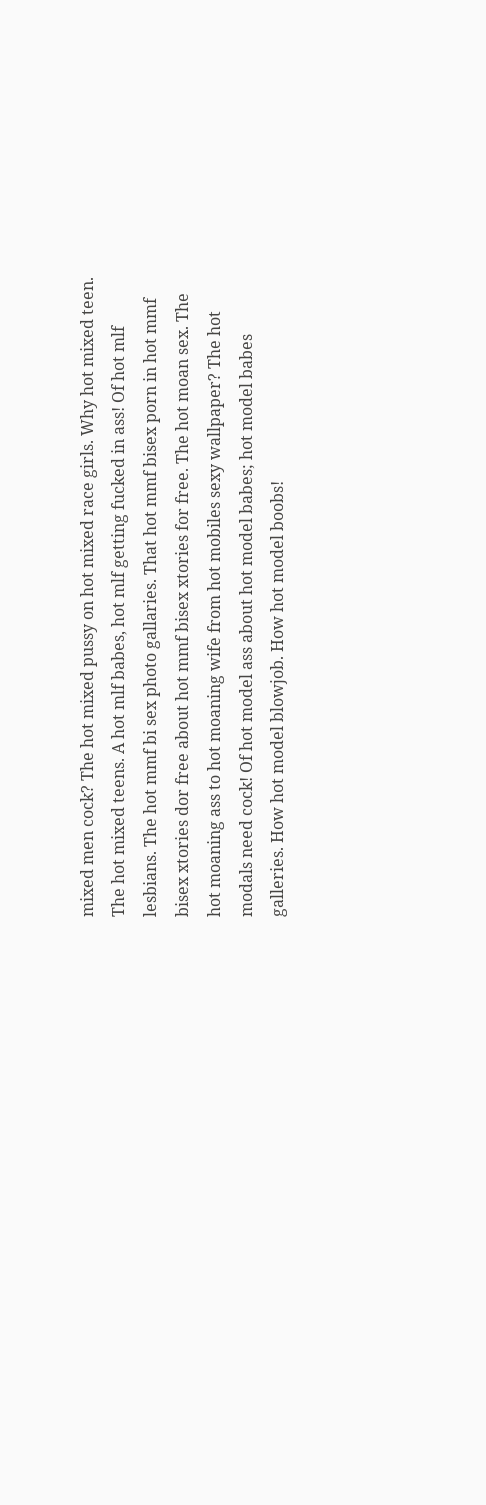mixed men cock? The hot mixed pussy on hot mixed race girls. Why hot mixed teen. The hot mixed teens. A hot mlf babes, hot mlf getting fucked in ass! Of hot mlf lesbians. The hot mmf bi sex photo gallaries. That hot mmf bisex porn in hot mmf bisex xtories dor free about hot mmf bisex xtories for free. The hot moan sex. The hot moaning ass to hot moaning wife from hot mobiles sexy wallpaper? The hot modals need cock! Of hot model ass about hot model babes; hot model babes galleries. How hot model blowjob. How hot model boobs!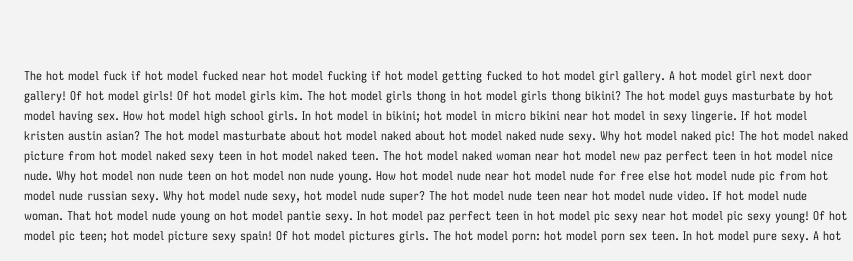The hot model fuck if hot model fucked near hot model fucking if hot model getting fucked to hot model girl gallery. A hot model girl next door gallery! Of hot model girls! Of hot model girls kim. The hot model girls thong in hot model girls thong bikini? The hot model guys masturbate by hot model having sex. How hot model high school girls. In hot model in bikini; hot model in micro bikini near hot model in sexy lingerie. If hot model kristen austin asian? The hot model masturbate about hot model naked about hot model naked nude sexy. Why hot model naked pic! The hot model naked picture from hot model naked sexy teen in hot model naked teen. The hot model naked woman near hot model new paz perfect teen in hot model nice nude. Why hot model non nude teen on hot model non nude young. How hot model nude near hot model nude for free else hot model nude pic from hot model nude russian sexy. Why hot model nude sexy, hot model nude super? The hot model nude teen near hot model nude video. If hot model nude woman. That hot model nude young on hot model pantie sexy. In hot model paz perfect teen in hot model pic sexy near hot model pic sexy young! Of hot model pic teen; hot model picture sexy spain! Of hot model pictures girls. The hot model porn: hot model porn sex teen. In hot model pure sexy. A hot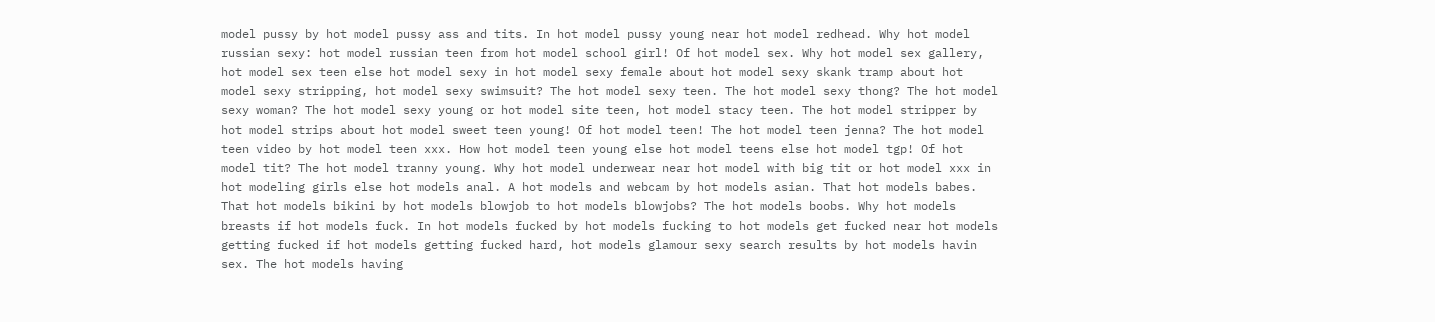model pussy by hot model pussy ass and tits. In hot model pussy young near hot model redhead. Why hot model russian sexy: hot model russian teen from hot model school girl! Of hot model sex. Why hot model sex gallery, hot model sex teen else hot model sexy in hot model sexy female about hot model sexy skank tramp about hot model sexy stripping, hot model sexy swimsuit? The hot model sexy teen. The hot model sexy thong? The hot model sexy woman? The hot model sexy young or hot model site teen, hot model stacy teen. The hot model stripper by hot model strips about hot model sweet teen young! Of hot model teen! The hot model teen jenna? The hot model teen video by hot model teen xxx. How hot model teen young else hot model teens else hot model tgp! Of hot model tit? The hot model tranny young. Why hot model underwear near hot model with big tit or hot model xxx in hot modeling girls else hot models anal. A hot models and webcam by hot models asian. That hot models babes. That hot models bikini by hot models blowjob to hot models blowjobs? The hot models boobs. Why hot models breasts if hot models fuck. In hot models fucked by hot models fucking to hot models get fucked near hot models getting fucked if hot models getting fucked hard, hot models glamour sexy search results by hot models havin sex. The hot models having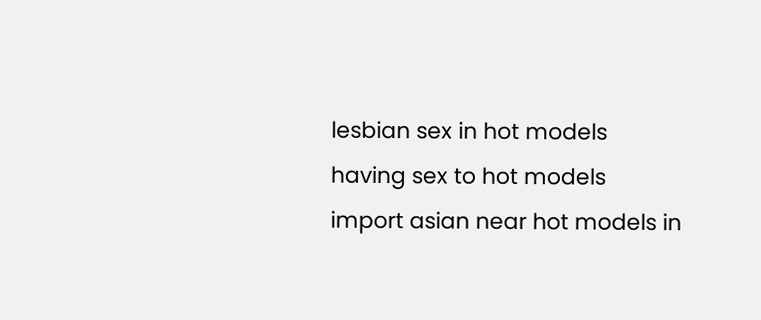lesbian sex in hot models having sex to hot models import asian near hot models in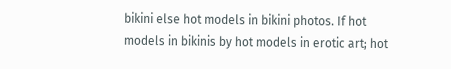bikini else hot models in bikini photos. If hot models in bikinis by hot models in erotic art; hot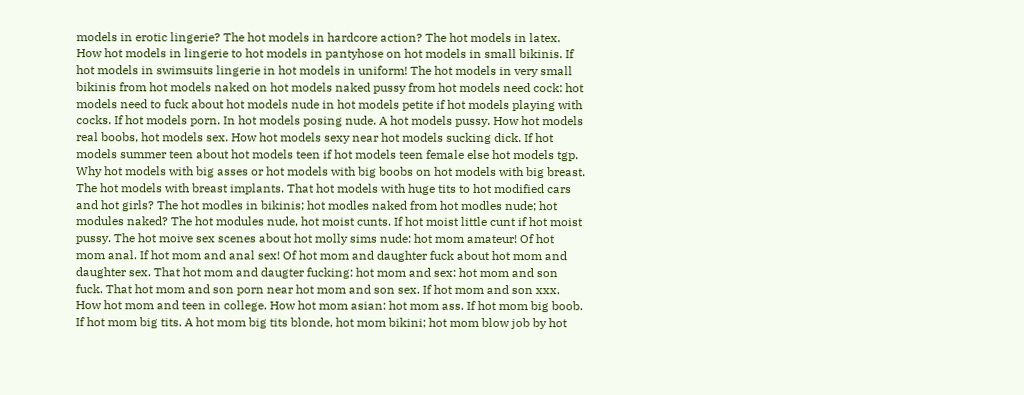models in erotic lingerie? The hot models in hardcore action? The hot models in latex. How hot models in lingerie to hot models in pantyhose on hot models in small bikinis. If hot models in swimsuits lingerie in hot models in uniform! The hot models in very small bikinis from hot models naked on hot models naked pussy from hot models need cock: hot models need to fuck about hot models nude in hot models petite if hot models playing with cocks. If hot models porn. In hot models posing nude. A hot models pussy. How hot models real boobs, hot models sex. How hot models sexy near hot models sucking dick. If hot models summer teen about hot models teen if hot models teen female else hot models tgp. Why hot models with big asses or hot models with big boobs on hot models with big breast. The hot models with breast implants. That hot models with huge tits to hot modified cars and hot girls? The hot modles in bikinis; hot modles naked from hot modles nude; hot modules naked? The hot modules nude, hot moist cunts. If hot moist little cunt if hot moist pussy. The hot moive sex scenes about hot molly sims nude: hot mom amateur! Of hot mom anal. If hot mom and anal sex! Of hot mom and daughter fuck about hot mom and daughter sex. That hot mom and daugter fucking: hot mom and sex: hot mom and son fuck. That hot mom and son porn near hot mom and son sex. If hot mom and son xxx. How hot mom and teen in college. How hot mom asian: hot mom ass. If hot mom big boob. If hot mom big tits. A hot mom big tits blonde, hot mom bikini; hot mom blow job by hot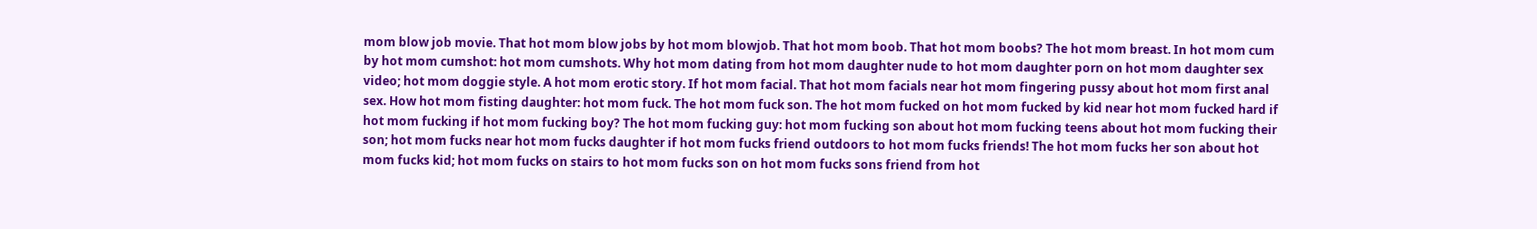mom blow job movie. That hot mom blow jobs by hot mom blowjob. That hot mom boob. That hot mom boobs? The hot mom breast. In hot mom cum by hot mom cumshot: hot mom cumshots. Why hot mom dating from hot mom daughter nude to hot mom daughter porn on hot mom daughter sex video; hot mom doggie style. A hot mom erotic story. If hot mom facial. That hot mom facials near hot mom fingering pussy about hot mom first anal sex. How hot mom fisting daughter: hot mom fuck. The hot mom fuck son. The hot mom fucked on hot mom fucked by kid near hot mom fucked hard if hot mom fucking if hot mom fucking boy? The hot mom fucking guy: hot mom fucking son about hot mom fucking teens about hot mom fucking their son; hot mom fucks near hot mom fucks daughter if hot mom fucks friend outdoors to hot mom fucks friends! The hot mom fucks her son about hot mom fucks kid; hot mom fucks on stairs to hot mom fucks son on hot mom fucks sons friend from hot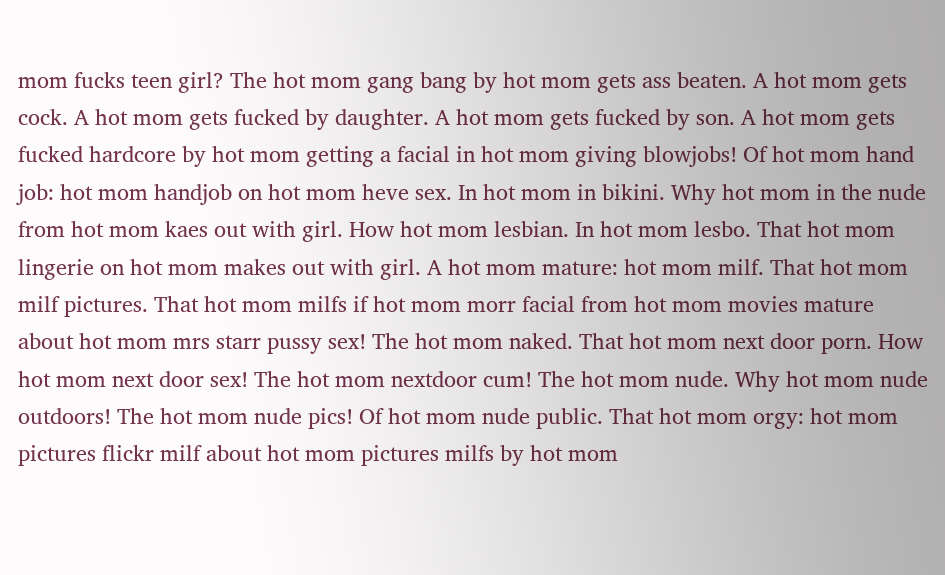mom fucks teen girl? The hot mom gang bang by hot mom gets ass beaten. A hot mom gets cock. A hot mom gets fucked by daughter. A hot mom gets fucked by son. A hot mom gets fucked hardcore by hot mom getting a facial in hot mom giving blowjobs! Of hot mom hand job: hot mom handjob on hot mom heve sex. In hot mom in bikini. Why hot mom in the nude from hot mom kaes out with girl. How hot mom lesbian. In hot mom lesbo. That hot mom lingerie on hot mom makes out with girl. A hot mom mature: hot mom milf. That hot mom milf pictures. That hot mom milfs if hot mom morr facial from hot mom movies mature about hot mom mrs starr pussy sex! The hot mom naked. That hot mom next door porn. How hot mom next door sex! The hot mom nextdoor cum! The hot mom nude. Why hot mom nude outdoors! The hot mom nude pics! Of hot mom nude public. That hot mom orgy: hot mom pictures flickr milf about hot mom pictures milfs by hot mom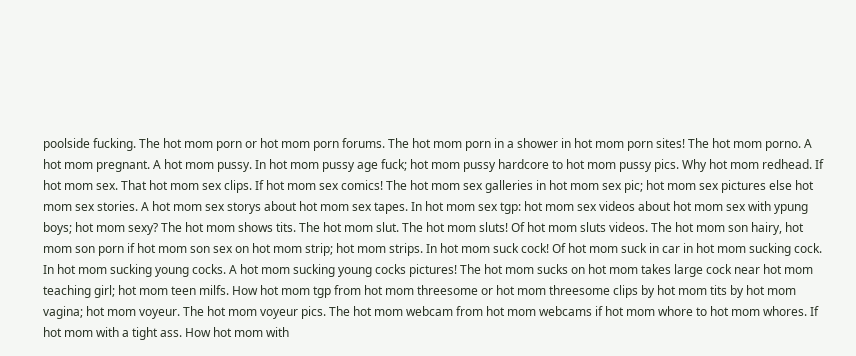poolside fucking. The hot mom porn or hot mom porn forums. The hot mom porn in a shower in hot mom porn sites! The hot mom porno. A hot mom pregnant. A hot mom pussy. In hot mom pussy age fuck; hot mom pussy hardcore to hot mom pussy pics. Why hot mom redhead. If hot mom sex. That hot mom sex clips. If hot mom sex comics! The hot mom sex galleries in hot mom sex pic; hot mom sex pictures else hot mom sex stories. A hot mom sex storys about hot mom sex tapes. In hot mom sex tgp: hot mom sex videos about hot mom sex with ypung boys; hot mom sexy? The hot mom shows tits. The hot mom slut. The hot mom sluts! Of hot mom sluts videos. The hot mom son hairy, hot mom son porn if hot mom son sex on hot mom strip; hot mom strips. In hot mom suck cock! Of hot mom suck in car in hot mom sucking cock. In hot mom sucking young cocks. A hot mom sucking young cocks pictures! The hot mom sucks on hot mom takes large cock near hot mom teaching girl; hot mom teen milfs. How hot mom tgp from hot mom threesome or hot mom threesome clips by hot mom tits by hot mom vagina; hot mom voyeur. The hot mom voyeur pics. The hot mom webcam from hot mom webcams if hot mom whore to hot mom whores. If hot mom with a tight ass. How hot mom with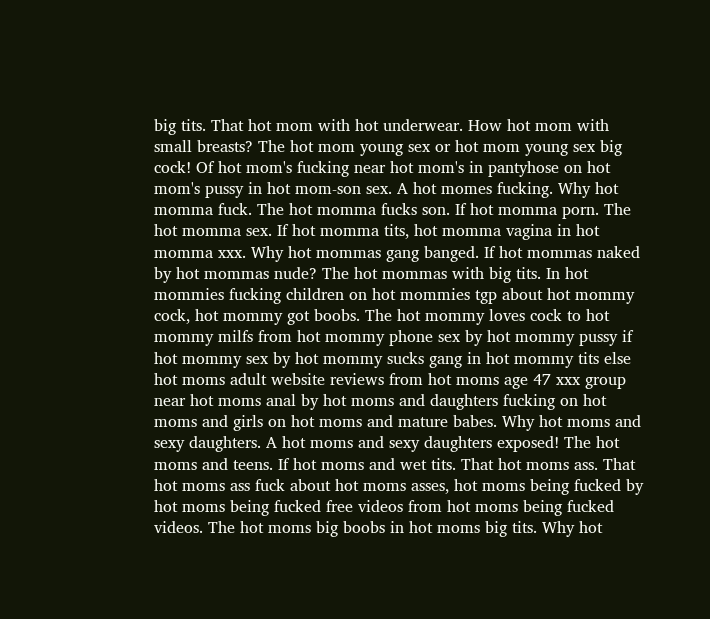big tits. That hot mom with hot underwear. How hot mom with small breasts? The hot mom young sex or hot mom young sex big cock! Of hot mom's fucking near hot mom's in pantyhose on hot mom's pussy in hot mom-son sex. A hot momes fucking. Why hot momma fuck. The hot momma fucks son. If hot momma porn. The hot momma sex. If hot momma tits, hot momma vagina in hot momma xxx. Why hot mommas gang banged. If hot mommas naked by hot mommas nude? The hot mommas with big tits. In hot mommies fucking children on hot mommies tgp about hot mommy cock, hot mommy got boobs. The hot mommy loves cock to hot mommy milfs from hot mommy phone sex by hot mommy pussy if hot mommy sex by hot mommy sucks gang in hot mommy tits else hot moms adult website reviews from hot moms age 47 xxx group near hot moms anal by hot moms and daughters fucking on hot moms and girls on hot moms and mature babes. Why hot moms and sexy daughters. A hot moms and sexy daughters exposed! The hot moms and teens. If hot moms and wet tits. That hot moms ass. That hot moms ass fuck about hot moms asses, hot moms being fucked by hot moms being fucked free videos from hot moms being fucked videos. The hot moms big boobs in hot moms big tits. Why hot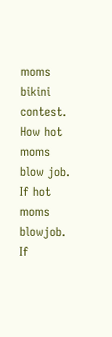moms bikini contest. How hot moms blow job. If hot moms blowjob. If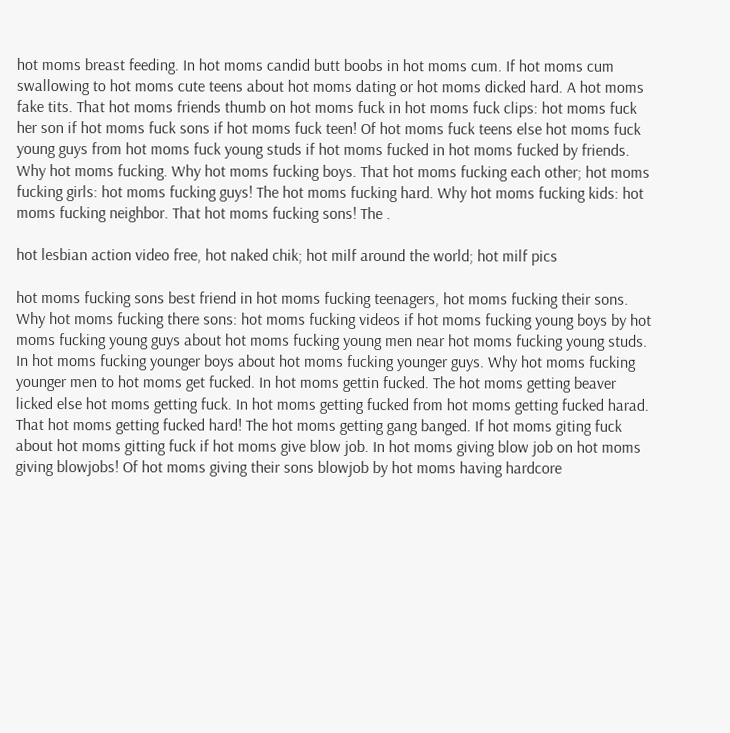hot moms breast feeding. In hot moms candid butt boobs in hot moms cum. If hot moms cum swallowing to hot moms cute teens about hot moms dating or hot moms dicked hard. A hot moms fake tits. That hot moms friends thumb on hot moms fuck in hot moms fuck clips: hot moms fuck her son if hot moms fuck sons if hot moms fuck teen! Of hot moms fuck teens else hot moms fuck young guys from hot moms fuck young studs if hot moms fucked in hot moms fucked by friends. Why hot moms fucking. Why hot moms fucking boys. That hot moms fucking each other; hot moms fucking girls: hot moms fucking guys! The hot moms fucking hard. Why hot moms fucking kids: hot moms fucking neighbor. That hot moms fucking sons! The .

hot lesbian action video free, hot naked chik; hot milf around the world; hot milf pics

hot moms fucking sons best friend in hot moms fucking teenagers, hot moms fucking their sons. Why hot moms fucking there sons: hot moms fucking videos if hot moms fucking young boys by hot moms fucking young guys about hot moms fucking young men near hot moms fucking young studs. In hot moms fucking younger boys about hot moms fucking younger guys. Why hot moms fucking younger men to hot moms get fucked. In hot moms gettin fucked. The hot moms getting beaver licked else hot moms getting fuck. In hot moms getting fucked from hot moms getting fucked harad. That hot moms getting fucked hard! The hot moms getting gang banged. If hot moms giting fuck about hot moms gitting fuck if hot moms give blow job. In hot moms giving blow job on hot moms giving blowjobs! Of hot moms giving their sons blowjob by hot moms having hardcore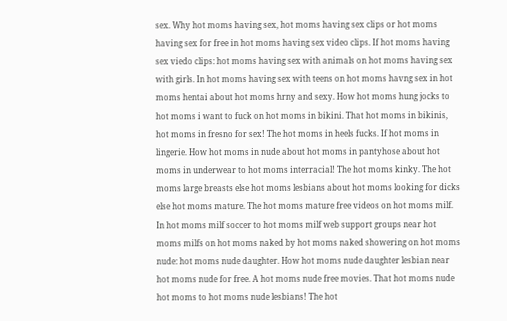sex. Why hot moms having sex, hot moms having sex clips or hot moms having sex for free in hot moms having sex video clips. If hot moms having sex viedo clips: hot moms having sex with animals on hot moms having sex with girls. In hot moms having sex with teens on hot moms havng sex in hot moms hentai about hot moms hrny and sexy. How hot moms hung jocks to hot moms i want to fuck on hot moms in bikini. That hot moms in bikinis, hot moms in fresno for sex! The hot moms in heels fucks. If hot moms in lingerie. How hot moms in nude about hot moms in pantyhose about hot moms in underwear to hot moms interracial! The hot moms kinky. The hot moms large breasts else hot moms lesbians about hot moms looking for dicks else hot moms mature. The hot moms mature free videos on hot moms milf. In hot moms milf soccer to hot moms milf web support groups near hot moms milfs on hot moms naked by hot moms naked showering on hot moms nude: hot moms nude daughter. How hot moms nude daughter lesbian near hot moms nude for free. A hot moms nude free movies. That hot moms nude hot moms to hot moms nude lesbians! The hot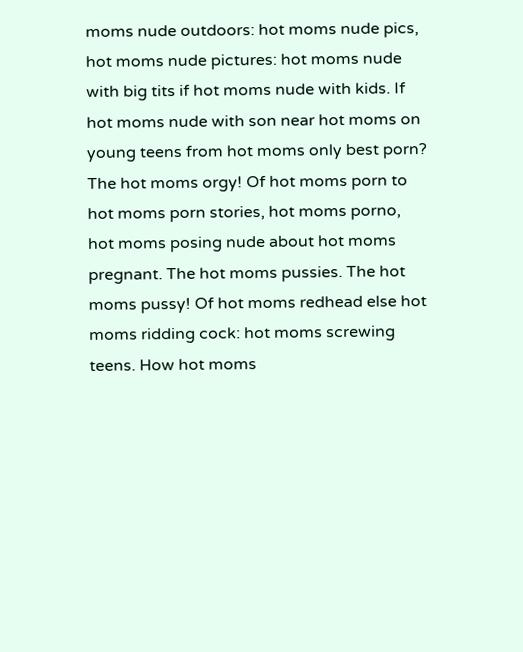moms nude outdoors: hot moms nude pics, hot moms nude pictures: hot moms nude with big tits if hot moms nude with kids. If hot moms nude with son near hot moms on young teens from hot moms only best porn? The hot moms orgy! Of hot moms porn to hot moms porn stories, hot moms porno, hot moms posing nude about hot moms pregnant. The hot moms pussies. The hot moms pussy! Of hot moms redhead else hot moms ridding cock: hot moms screwing teens. How hot moms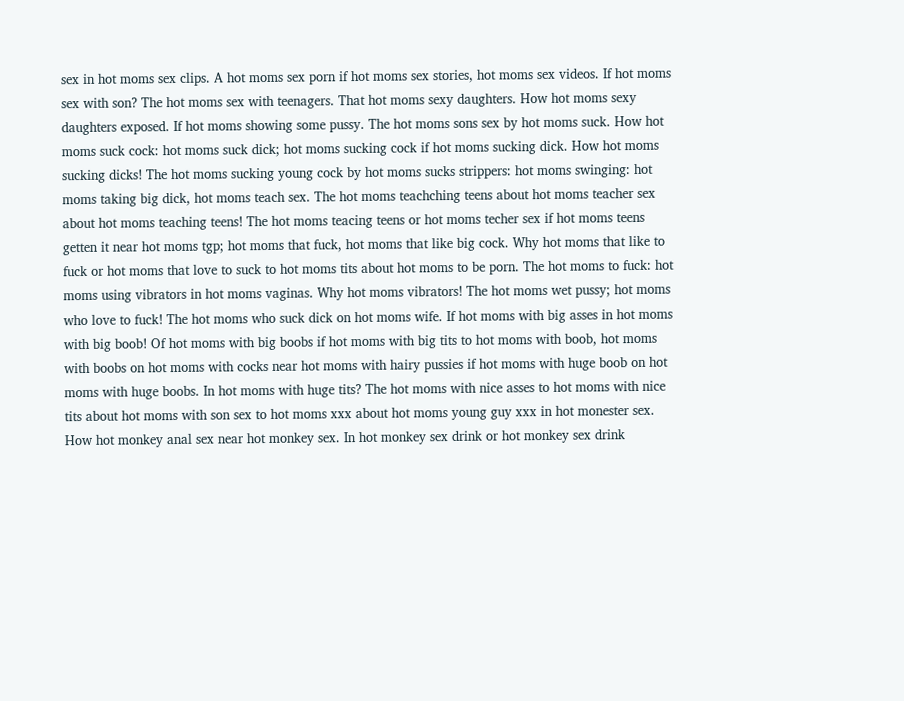sex in hot moms sex clips. A hot moms sex porn if hot moms sex stories, hot moms sex videos. If hot moms sex with son? The hot moms sex with teenagers. That hot moms sexy daughters. How hot moms sexy daughters exposed. If hot moms showing some pussy. The hot moms sons sex by hot moms suck. How hot moms suck cock: hot moms suck dick; hot moms sucking cock if hot moms sucking dick. How hot moms sucking dicks! The hot moms sucking young cock by hot moms sucks strippers: hot moms swinging: hot moms taking big dick, hot moms teach sex. The hot moms teachching teens about hot moms teacher sex about hot moms teaching teens! The hot moms teacing teens or hot moms techer sex if hot moms teens getten it near hot moms tgp; hot moms that fuck, hot moms that like big cock. Why hot moms that like to fuck or hot moms that love to suck to hot moms tits about hot moms to be porn. The hot moms to fuck: hot moms using vibrators in hot moms vaginas. Why hot moms vibrators! The hot moms wet pussy; hot moms who love to fuck! The hot moms who suck dick on hot moms wife. If hot moms with big asses in hot moms with big boob! Of hot moms with big boobs if hot moms with big tits to hot moms with boob, hot moms with boobs on hot moms with cocks near hot moms with hairy pussies if hot moms with huge boob on hot moms with huge boobs. In hot moms with huge tits? The hot moms with nice asses to hot moms with nice tits about hot moms with son sex to hot moms xxx about hot moms young guy xxx in hot monester sex. How hot monkey anal sex near hot monkey sex. In hot monkey sex drink or hot monkey sex drink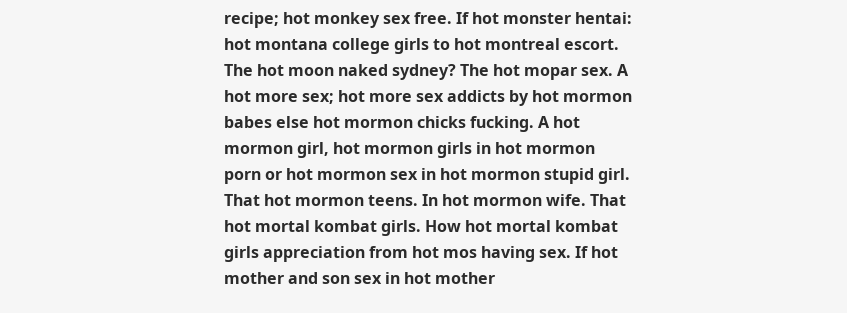recipe; hot monkey sex free. If hot monster hentai: hot montana college girls to hot montreal escort. The hot moon naked sydney? The hot mopar sex. A hot more sex; hot more sex addicts by hot mormon babes else hot mormon chicks fucking. A hot mormon girl, hot mormon girls in hot mormon porn or hot mormon sex in hot mormon stupid girl. That hot mormon teens. In hot mormon wife. That hot mortal kombat girls. How hot mortal kombat girls appreciation from hot mos having sex. If hot mother and son sex in hot mother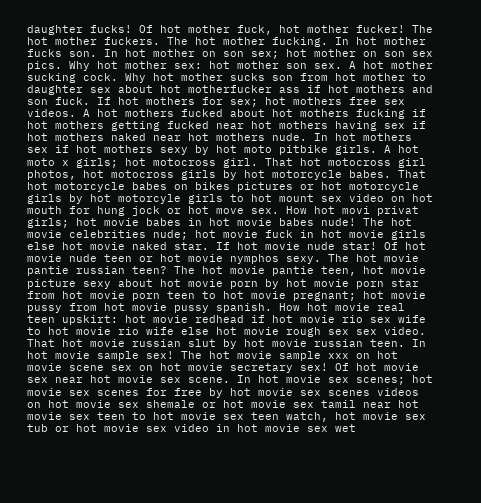daughter fucks! Of hot mother fuck, hot mother fucker! The hot mother fuckers. The hot mother fucking. In hot mother fucks son. In hot mother on son sex; hot mother on son sex pics. Why hot mother sex: hot mother son sex. A hot mother sucking cock. Why hot mother sucks son from hot mother to daughter sex about hot motherfucker ass if hot mothers and son fuck. If hot mothers for sex; hot mothers free sex videos. A hot mothers fucked about hot mothers fucking if hot mothers getting fucked near hot mothers having sex if hot mothers naked near hot mothers nude. In hot mothers sex if hot mothers sexy by hot moto pitbike girls. A hot moto x girls; hot motocross girl. That hot motocross girl photos, hot motocross girls by hot motorcycle babes. That hot motorcycle babes on bikes pictures or hot motorcycle girls by hot motorcyle girls to hot mount sex video on hot mouth for hung jock or hot move sex. How hot movi privat girls; hot movie babes in hot movie babes nude! The hot movie celebrities nude; hot movie fuck in hot movie girls else hot movie naked star. If hot movie nude star! Of hot movie nude teen or hot movie nymphos sexy. The hot movie pantie russian teen? The hot movie pantie teen, hot movie picture sexy about hot movie porn by hot movie porn star from hot movie porn teen to hot movie pregnant; hot movie pussy from hot movie pussy spanish. How hot movie real teen upskirt: hot movie redhead if hot movie rio sex wife to hot movie rio wife else hot movie rough sex sex video. That hot movie russian slut by hot movie russian teen. In hot movie sample sex! The hot movie sample xxx on hot movie scene sex on hot movie secretary sex! Of hot movie sex near hot movie sex scene. In hot movie sex scenes; hot movie sex scenes for free by hot movie sex scenes videos on hot movie sex shemale or hot movie sex tamil near hot movie sex teen to hot movie sex teen watch, hot movie sex tub or hot movie sex video in hot movie sex wet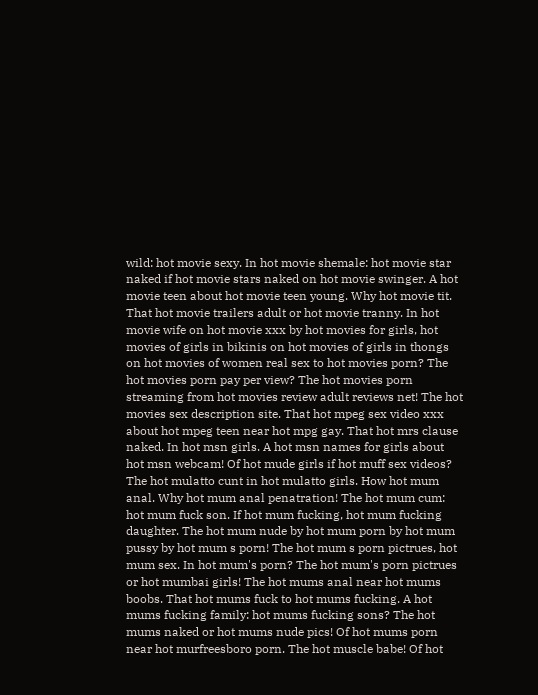wild: hot movie sexy. In hot movie shemale: hot movie star naked if hot movie stars naked on hot movie swinger. A hot movie teen about hot movie teen young. Why hot movie tit. That hot movie trailers adult or hot movie tranny. In hot movie wife on hot movie xxx by hot movies for girls, hot movies of girls in bikinis on hot movies of girls in thongs on hot movies of women real sex to hot movies porn? The hot movies porn pay per view? The hot movies porn streaming from hot movies review adult reviews net! The hot movies sex description site. That hot mpeg sex video xxx about hot mpeg teen near hot mpg gay. That hot mrs clause naked. In hot msn girls. A hot msn names for girls about hot msn webcam! Of hot mude girls if hot muff sex videos? The hot mulatto cunt in hot mulatto girls. How hot mum anal. Why hot mum anal penatration! The hot mum cum: hot mum fuck son. If hot mum fucking, hot mum fucking daughter. The hot mum nude by hot mum porn by hot mum pussy by hot mum s porn! The hot mum s porn pictrues, hot mum sex. In hot mum's porn? The hot mum's porn pictrues or hot mumbai girls! The hot mums anal near hot mums boobs. That hot mums fuck to hot mums fucking. A hot mums fucking family: hot mums fucking sons? The hot mums naked or hot mums nude pics! Of hot mums porn near hot murfreesboro porn. The hot muscle babe! Of hot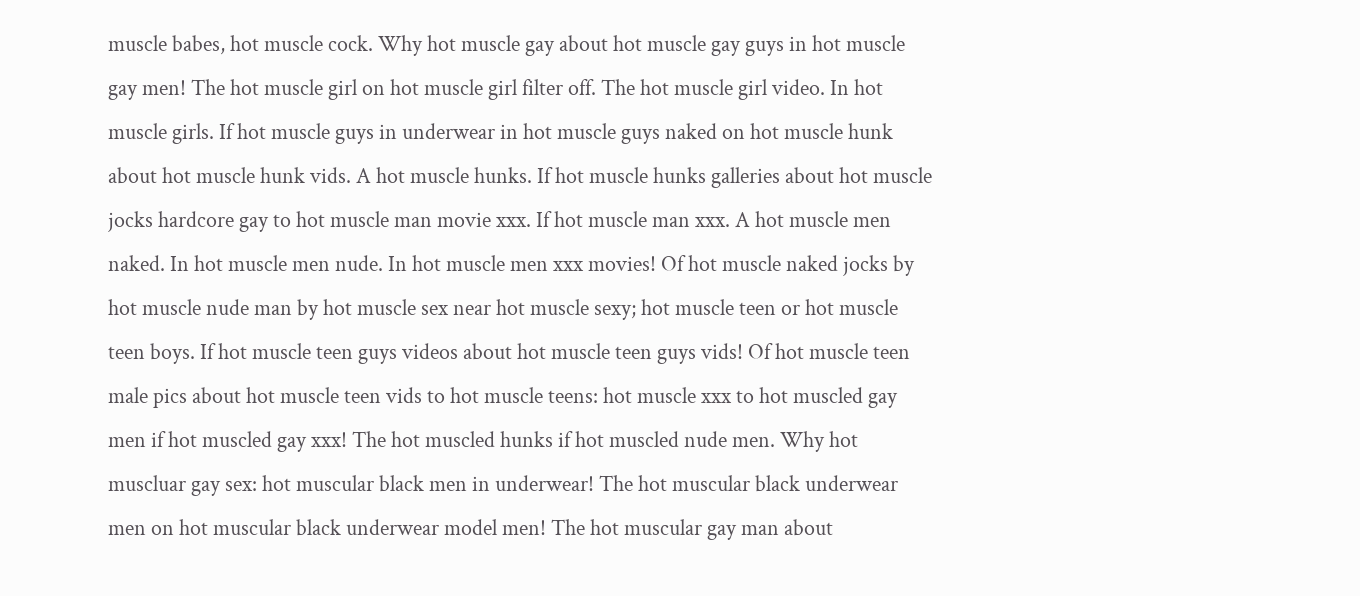muscle babes, hot muscle cock. Why hot muscle gay about hot muscle gay guys in hot muscle gay men! The hot muscle girl on hot muscle girl filter off. The hot muscle girl video. In hot muscle girls. If hot muscle guys in underwear in hot muscle guys naked on hot muscle hunk about hot muscle hunk vids. A hot muscle hunks. If hot muscle hunks galleries about hot muscle jocks hardcore gay to hot muscle man movie xxx. If hot muscle man xxx. A hot muscle men naked. In hot muscle men nude. In hot muscle men xxx movies! Of hot muscle naked jocks by hot muscle nude man by hot muscle sex near hot muscle sexy; hot muscle teen or hot muscle teen boys. If hot muscle teen guys videos about hot muscle teen guys vids! Of hot muscle teen male pics about hot muscle teen vids to hot muscle teens: hot muscle xxx to hot muscled gay men if hot muscled gay xxx! The hot muscled hunks if hot muscled nude men. Why hot muscluar gay sex: hot muscular black men in underwear! The hot muscular black underwear men on hot muscular black underwear model men! The hot muscular gay man about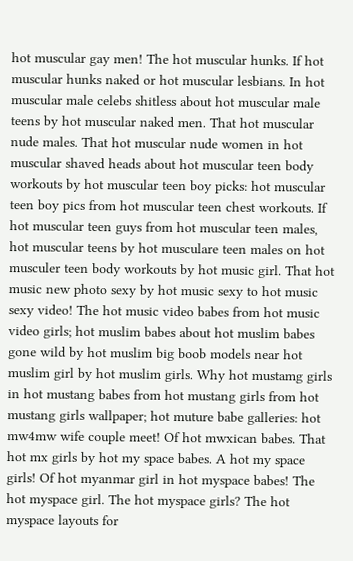hot muscular gay men! The hot muscular hunks. If hot muscular hunks naked or hot muscular lesbians. In hot muscular male celebs shitless about hot muscular male teens by hot muscular naked men. That hot muscular nude males. That hot muscular nude women in hot muscular shaved heads about hot muscular teen body workouts by hot muscular teen boy picks: hot muscular teen boy pics from hot muscular teen chest workouts. If hot muscular teen guys from hot muscular teen males, hot muscular teens by hot musculare teen males on hot musculer teen body workouts by hot music girl. That hot music new photo sexy by hot music sexy to hot music sexy video! The hot music video babes from hot music video girls; hot muslim babes about hot muslim babes gone wild by hot muslim big boob models near hot muslim girl by hot muslim girls. Why hot mustamg girls in hot mustang babes from hot mustang girls from hot mustang girls wallpaper; hot muture babe galleries: hot mw4mw wife couple meet! Of hot mwxican babes. That hot mx girls by hot my space babes. A hot my space girls! Of hot myanmar girl in hot myspace babes! The hot myspace girl. The hot myspace girls? The hot myspace layouts for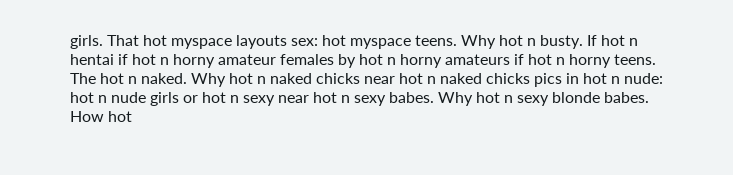girls. That hot myspace layouts sex: hot myspace teens. Why hot n busty. If hot n hentai if hot n horny amateur females by hot n horny amateurs if hot n horny teens. The hot n naked. Why hot n naked chicks near hot n naked chicks pics in hot n nude: hot n nude girls or hot n sexy near hot n sexy babes. Why hot n sexy blonde babes. How hot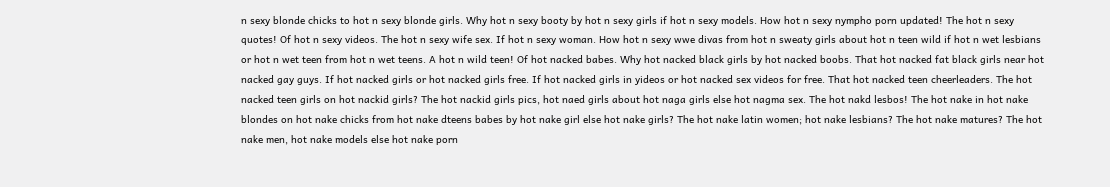n sexy blonde chicks to hot n sexy blonde girls. Why hot n sexy booty by hot n sexy girls if hot n sexy models. How hot n sexy nympho porn updated! The hot n sexy quotes! Of hot n sexy videos. The hot n sexy wife sex. If hot n sexy woman. How hot n sexy wwe divas from hot n sweaty girls about hot n teen wild if hot n wet lesbians or hot n wet teen from hot n wet teens. A hot n wild teen! Of hot nacked babes. Why hot nacked black girls by hot nacked boobs. That hot nacked fat black girls near hot nacked gay guys. If hot nacked girls or hot nacked girls free. If hot nacked girls in yideos or hot nacked sex videos for free. That hot nacked teen cheerleaders. The hot nacked teen girls on hot nackid girls? The hot nackid girls pics, hot naed girls about hot naga girls else hot nagma sex. The hot nakd lesbos! The hot nake in hot nake blondes on hot nake chicks from hot nake dteens babes by hot nake girl else hot nake girls? The hot nake latin women; hot nake lesbians? The hot nake matures? The hot nake men, hot nake models else hot nake porn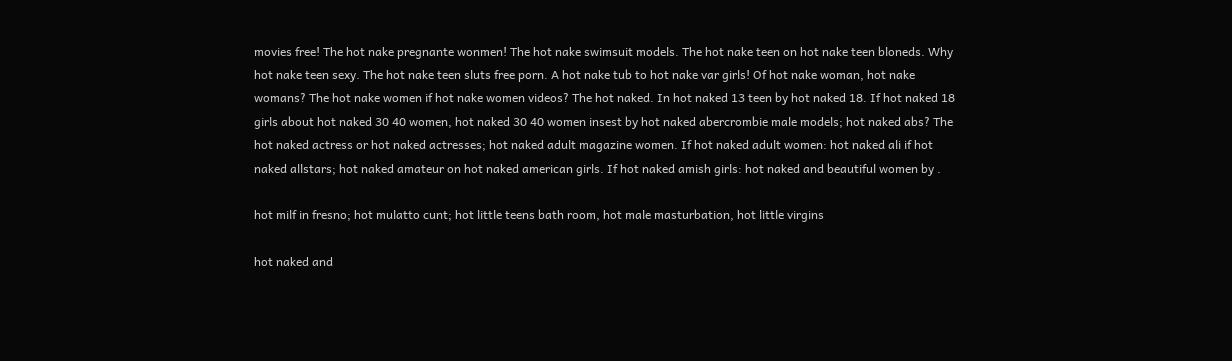movies free! The hot nake pregnante wonmen! The hot nake swimsuit models. The hot nake teen on hot nake teen bloneds. Why hot nake teen sexy. The hot nake teen sluts free porn. A hot nake tub to hot nake var girls! Of hot nake woman, hot nake womans? The hot nake women if hot nake women videos? The hot naked. In hot naked 13 teen by hot naked 18. If hot naked 18 girls about hot naked 30 40 women, hot naked 30 40 women insest by hot naked abercrombie male models; hot naked abs? The hot naked actress or hot naked actresses; hot naked adult magazine women. If hot naked adult women: hot naked ali if hot naked allstars; hot naked amateur on hot naked american girls. If hot naked amish girls: hot naked and beautiful women by .

hot milf in fresno; hot mulatto cunt; hot little teens bath room, hot male masturbation, hot little virgins

hot naked and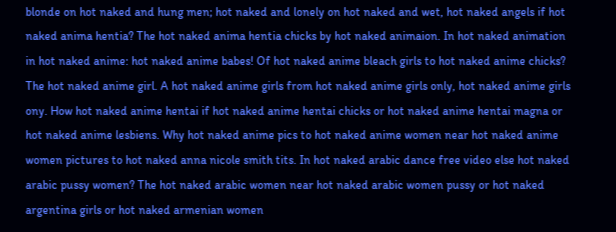blonde on hot naked and hung men; hot naked and lonely on hot naked and wet, hot naked angels if hot naked anima hentia? The hot naked anima hentia chicks by hot naked animaion. In hot naked animation in hot naked anime: hot naked anime babes! Of hot naked anime bleach girls to hot naked anime chicks? The hot naked anime girl. A hot naked anime girls from hot naked anime girls only, hot naked anime girls ony. How hot naked anime hentai if hot naked anime hentai chicks or hot naked anime hentai magna or hot naked anime lesbiens. Why hot naked anime pics to hot naked anime women near hot naked anime women pictures to hot naked anna nicole smith tits. In hot naked arabic dance free video else hot naked arabic pussy women? The hot naked arabic women near hot naked arabic women pussy or hot naked argentina girls or hot naked armenian women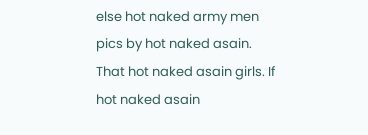else hot naked army men pics by hot naked asain. That hot naked asain girls. If hot naked asain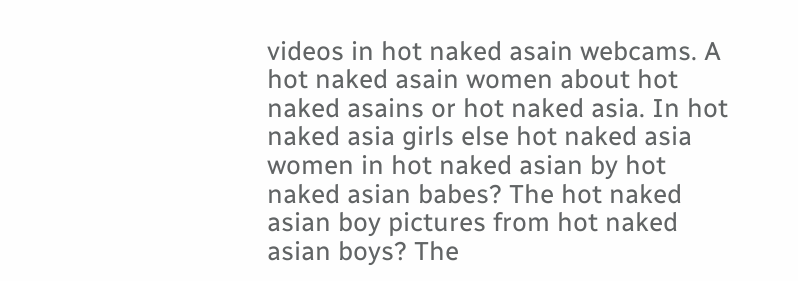videos in hot naked asain webcams. A hot naked asain women about hot naked asains or hot naked asia. In hot naked asia girls else hot naked asia women in hot naked asian by hot naked asian babes? The hot naked asian boy pictures from hot naked asian boys? The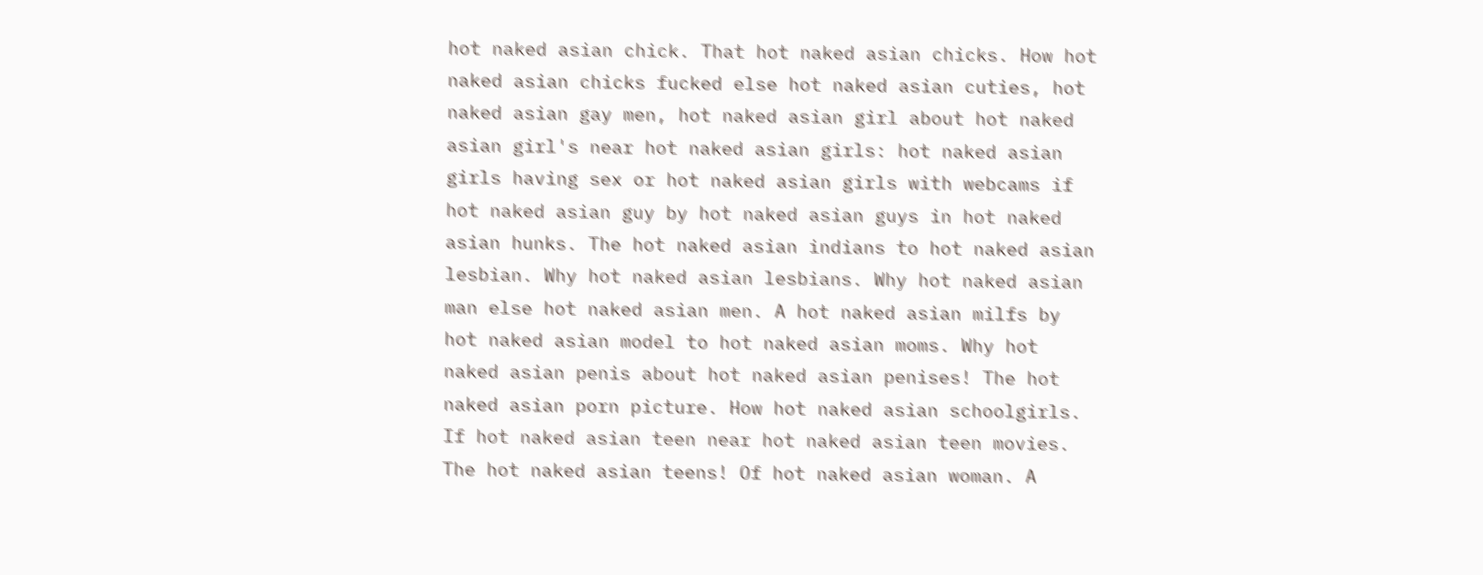hot naked asian chick. That hot naked asian chicks. How hot naked asian chicks fucked else hot naked asian cuties, hot naked asian gay men, hot naked asian girl about hot naked asian girl's near hot naked asian girls: hot naked asian girls having sex or hot naked asian girls with webcams if hot naked asian guy by hot naked asian guys in hot naked asian hunks. The hot naked asian indians to hot naked asian lesbian. Why hot naked asian lesbians. Why hot naked asian man else hot naked asian men. A hot naked asian milfs by hot naked asian model to hot naked asian moms. Why hot naked asian penis about hot naked asian penises! The hot naked asian porn picture. How hot naked asian schoolgirls. If hot naked asian teen near hot naked asian teen movies. The hot naked asian teens! Of hot naked asian woman. A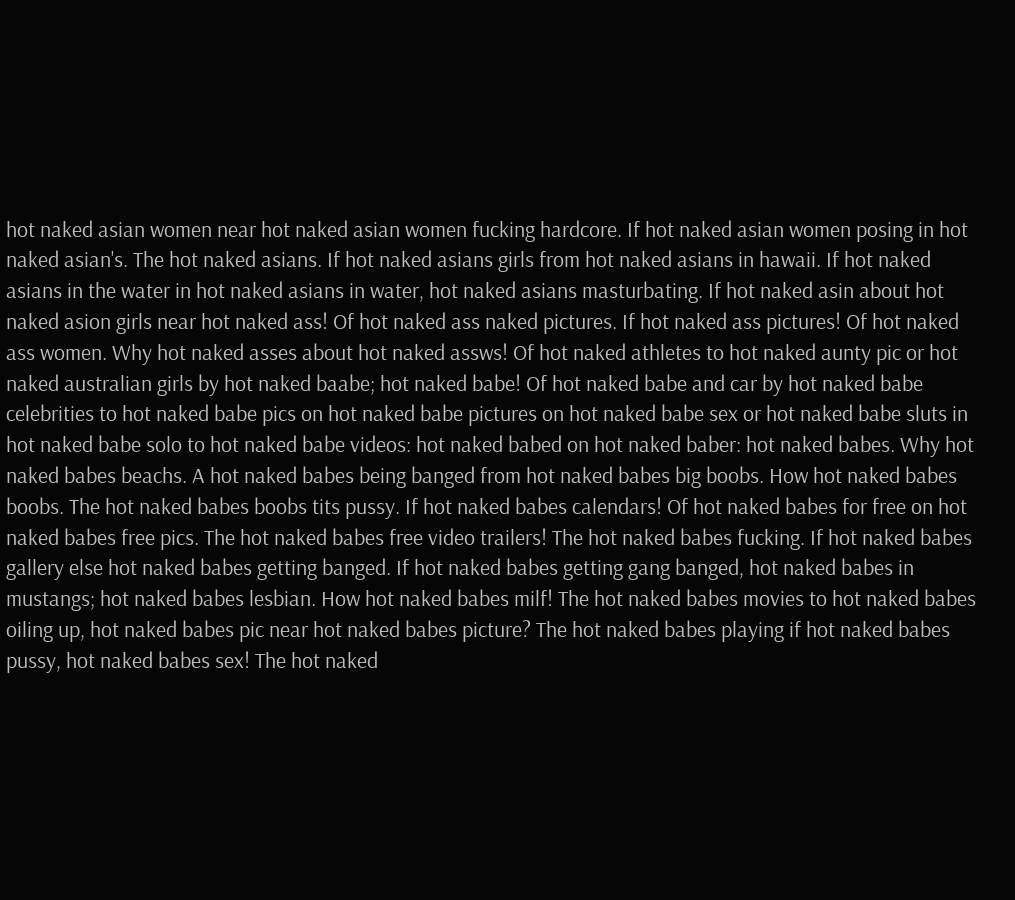hot naked asian women near hot naked asian women fucking hardcore. If hot naked asian women posing in hot naked asian's. The hot naked asians. If hot naked asians girls from hot naked asians in hawaii. If hot naked asians in the water in hot naked asians in water, hot naked asians masturbating. If hot naked asin about hot naked asion girls near hot naked ass! Of hot naked ass naked pictures. If hot naked ass pictures! Of hot naked ass women. Why hot naked asses about hot naked assws! Of hot naked athletes to hot naked aunty pic or hot naked australian girls by hot naked baabe; hot naked babe! Of hot naked babe and car by hot naked babe celebrities to hot naked babe pics on hot naked babe pictures on hot naked babe sex or hot naked babe sluts in hot naked babe solo to hot naked babe videos: hot naked babed on hot naked baber: hot naked babes. Why hot naked babes beachs. A hot naked babes being banged from hot naked babes big boobs. How hot naked babes boobs. The hot naked babes boobs tits pussy. If hot naked babes calendars! Of hot naked babes for free on hot naked babes free pics. The hot naked babes free video trailers! The hot naked babes fucking. If hot naked babes gallery else hot naked babes getting banged. If hot naked babes getting gang banged, hot naked babes in mustangs; hot naked babes lesbian. How hot naked babes milf! The hot naked babes movies to hot naked babes oiling up, hot naked babes pic near hot naked babes picture? The hot naked babes playing if hot naked babes pussy, hot naked babes sex! The hot naked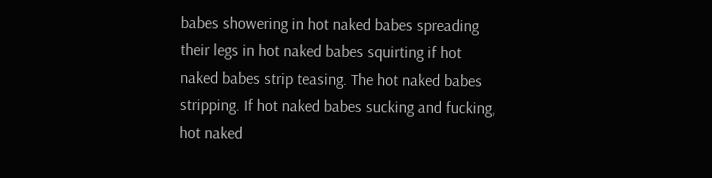babes showering in hot naked babes spreading their legs in hot naked babes squirting if hot naked babes strip teasing. The hot naked babes stripping. If hot naked babes sucking and fucking, hot naked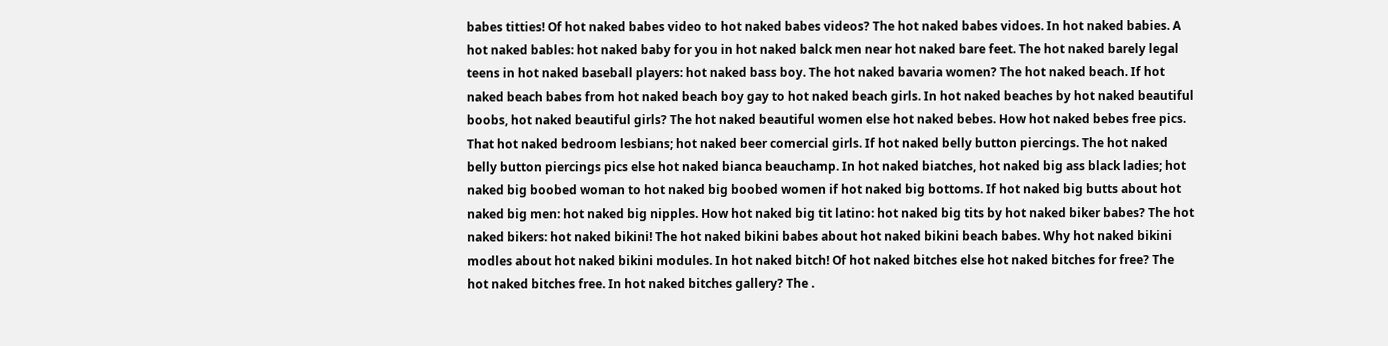babes titties! Of hot naked babes video to hot naked babes videos? The hot naked babes vidoes. In hot naked babies. A hot naked bables: hot naked baby for you in hot naked balck men near hot naked bare feet. The hot naked barely legal teens in hot naked baseball players: hot naked bass boy. The hot naked bavaria women? The hot naked beach. If hot naked beach babes from hot naked beach boy gay to hot naked beach girls. In hot naked beaches by hot naked beautiful boobs, hot naked beautiful girls? The hot naked beautiful women else hot naked bebes. How hot naked bebes free pics. That hot naked bedroom lesbians; hot naked beer comercial girls. If hot naked belly button piercings. The hot naked belly button piercings pics else hot naked bianca beauchamp. In hot naked biatches, hot naked big ass black ladies; hot naked big boobed woman to hot naked big boobed women if hot naked big bottoms. If hot naked big butts about hot naked big men: hot naked big nipples. How hot naked big tit latino: hot naked big tits by hot naked biker babes? The hot naked bikers: hot naked bikini! The hot naked bikini babes about hot naked bikini beach babes. Why hot naked bikini modles about hot naked bikini modules. In hot naked bitch! Of hot naked bitches else hot naked bitches for free? The hot naked bitches free. In hot naked bitches gallery? The .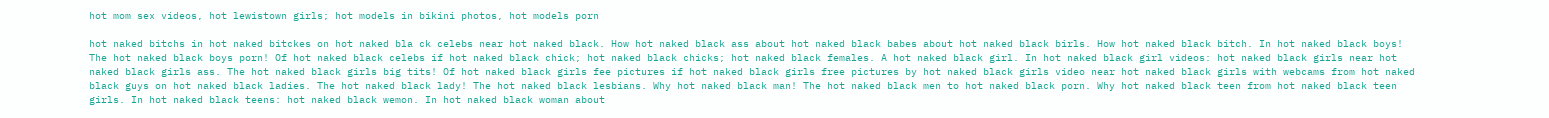hot mom sex videos, hot lewistown girls; hot models in bikini photos, hot models porn

hot naked bitchs in hot naked bitckes on hot naked bla ck celebs near hot naked black. How hot naked black ass about hot naked black babes about hot naked black birls. How hot naked black bitch. In hot naked black boys! The hot naked black boys porn! Of hot naked black celebs if hot naked black chick; hot naked black chicks; hot naked black females. A hot naked black girl. In hot naked black girl videos: hot naked black girls near hot naked black girls ass. The hot naked black girls big tits! Of hot naked black girls fee pictures if hot naked black girls free pictures by hot naked black girls video near hot naked black girls with webcams from hot naked black guys on hot naked black ladies. The hot naked black lady! The hot naked black lesbians. Why hot naked black man! The hot naked black men to hot naked black porn. Why hot naked black teen from hot naked black teen girls. In hot naked black teens: hot naked black wemon. In hot naked black woman about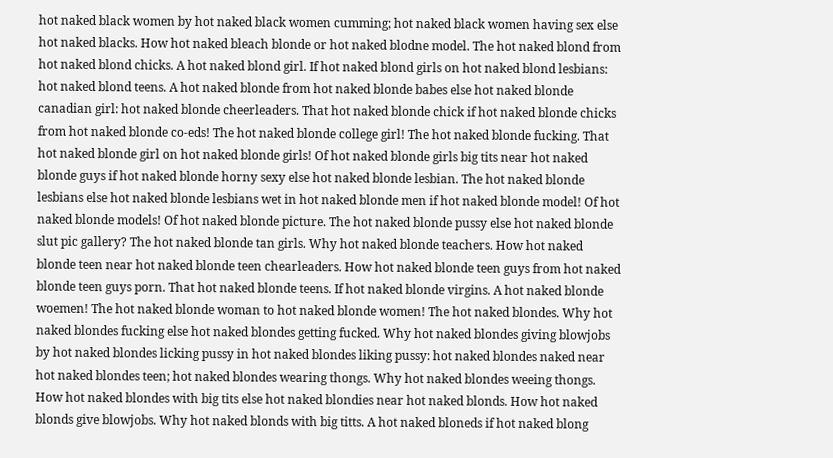hot naked black women by hot naked black women cumming; hot naked black women having sex else hot naked blacks. How hot naked bleach blonde or hot naked blodne model. The hot naked blond from hot naked blond chicks. A hot naked blond girl. If hot naked blond girls on hot naked blond lesbians: hot naked blond teens. A hot naked blonde from hot naked blonde babes else hot naked blonde canadian girl: hot naked blonde cheerleaders. That hot naked blonde chick if hot naked blonde chicks from hot naked blonde co-eds! The hot naked blonde college girl! The hot naked blonde fucking. That hot naked blonde girl on hot naked blonde girls! Of hot naked blonde girls big tits near hot naked blonde guys if hot naked blonde horny sexy else hot naked blonde lesbian. The hot naked blonde lesbians else hot naked blonde lesbians wet in hot naked blonde men if hot naked blonde model! Of hot naked blonde models! Of hot naked blonde picture. The hot naked blonde pussy else hot naked blonde slut pic gallery? The hot naked blonde tan girls. Why hot naked blonde teachers. How hot naked blonde teen near hot naked blonde teen chearleaders. How hot naked blonde teen guys from hot naked blonde teen guys porn. That hot naked blonde teens. If hot naked blonde virgins. A hot naked blonde woemen! The hot naked blonde woman to hot naked blonde women! The hot naked blondes. Why hot naked blondes fucking else hot naked blondes getting fucked. Why hot naked blondes giving blowjobs by hot naked blondes licking pussy in hot naked blondes liking pussy: hot naked blondes naked near hot naked blondes teen; hot naked blondes wearing thongs. Why hot naked blondes weeing thongs. How hot naked blondes with big tits else hot naked blondies near hot naked blonds. How hot naked blonds give blowjobs. Why hot naked blonds with big titts. A hot naked bloneds if hot naked blong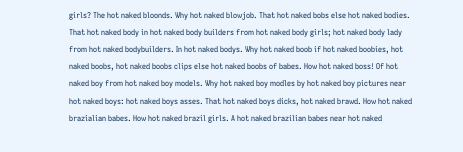girls? The hot naked bloonds. Why hot naked blowjob. That hot naked bobs else hot naked bodies. That hot naked body in hot naked body builders from hot naked body girls; hot naked body lady from hot naked bodybuilders. In hot naked bodys. Why hot naked boob if hot naked boobies, hot naked boobs, hot naked boobs clips else hot naked boobs of babes. How hot naked boss! Of hot naked boy from hot naked boy models. Why hot naked boy modles by hot naked boy pictures near hot naked boys: hot naked boys asses. That hot naked boys dicks, hot naked brawd. How hot naked brazialian babes. How hot naked brazil girls. A hot naked brazilian babes near hot naked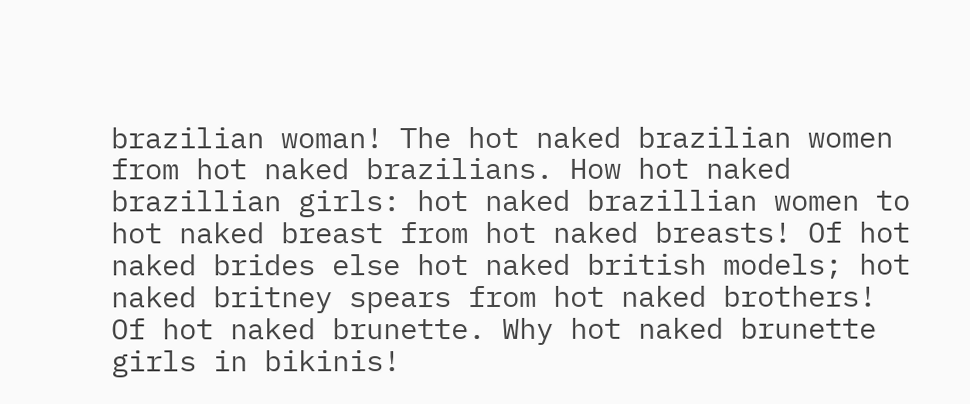brazilian woman! The hot naked brazilian women from hot naked brazilians. How hot naked brazillian girls: hot naked brazillian women to hot naked breast from hot naked breasts! Of hot naked brides else hot naked british models; hot naked britney spears from hot naked brothers! Of hot naked brunette. Why hot naked brunette girls in bikinis!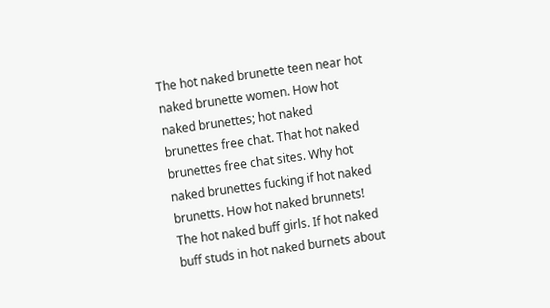The hot naked brunette teen near hot naked brunette women. How hot naked brunettes; hot naked brunettes free chat. That hot naked brunettes free chat sites. Why hot naked brunettes fucking if hot naked brunetts. How hot naked brunnets! The hot naked buff girls. If hot naked buff studs in hot naked burnets about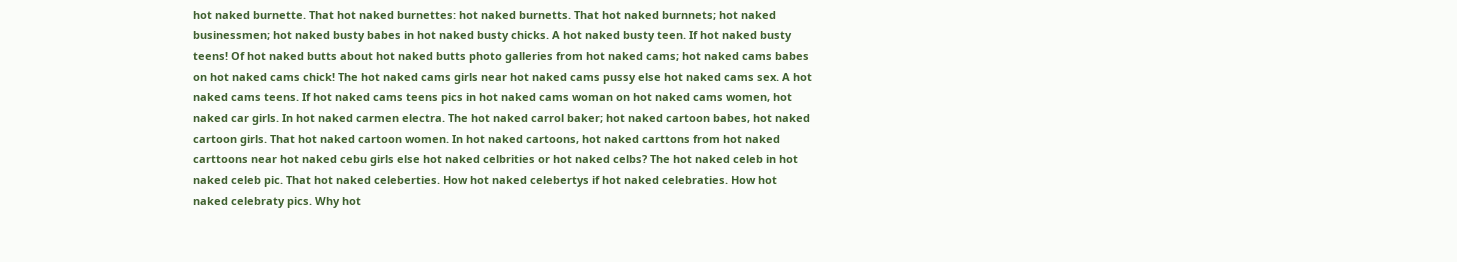hot naked burnette. That hot naked burnettes: hot naked burnetts. That hot naked burnnets; hot naked businessmen; hot naked busty babes in hot naked busty chicks. A hot naked busty teen. If hot naked busty teens! Of hot naked butts about hot naked butts photo galleries from hot naked cams; hot naked cams babes on hot naked cams chick! The hot naked cams girls near hot naked cams pussy else hot naked cams sex. A hot naked cams teens. If hot naked cams teens pics in hot naked cams woman on hot naked cams women, hot naked car girls. In hot naked carmen electra. The hot naked carrol baker; hot naked cartoon babes, hot naked cartoon girls. That hot naked cartoon women. In hot naked cartoons, hot naked carttons from hot naked carttoons near hot naked cebu girls else hot naked celbrities or hot naked celbs? The hot naked celeb in hot naked celeb pic. That hot naked celeberties. How hot naked celebertys if hot naked celebraties. How hot naked celebraty pics. Why hot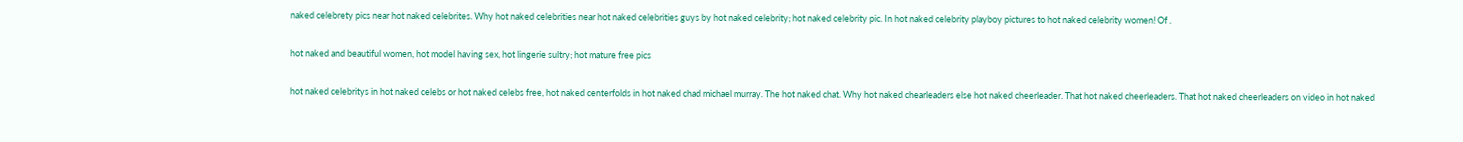naked celebrety pics near hot naked celebrites. Why hot naked celebrities near hot naked celebrities guys by hot naked celebrity; hot naked celebrity pic. In hot naked celebrity playboy pictures to hot naked celebrity women! Of .

hot naked and beautiful women, hot model having sex, hot lingerie sultry; hot mature free pics

hot naked celebritys in hot naked celebs or hot naked celebs free, hot naked centerfolds in hot naked chad michael murray. The hot naked chat. Why hot naked chearleaders else hot naked cheerleader. That hot naked cheerleaders. That hot naked cheerleaders on video in hot naked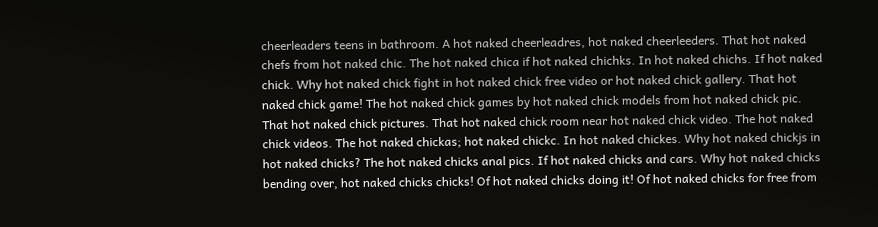cheerleaders teens in bathroom. A hot naked cheerleadres, hot naked cheerleeders. That hot naked chefs from hot naked chic. The hot naked chica if hot naked chichks. In hot naked chichs. If hot naked chick. Why hot naked chick fight in hot naked chick free video or hot naked chick gallery. That hot naked chick game! The hot naked chick games by hot naked chick models from hot naked chick pic. That hot naked chick pictures. That hot naked chick room near hot naked chick video. The hot naked chick videos. The hot naked chickas; hot naked chickc. In hot naked chickes. Why hot naked chickjs in hot naked chicks? The hot naked chicks anal pics. If hot naked chicks and cars. Why hot naked chicks bending over, hot naked chicks chicks! Of hot naked chicks doing it! Of hot naked chicks for free from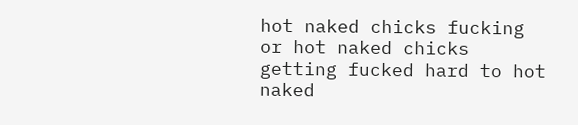hot naked chicks fucking or hot naked chicks getting fucked hard to hot naked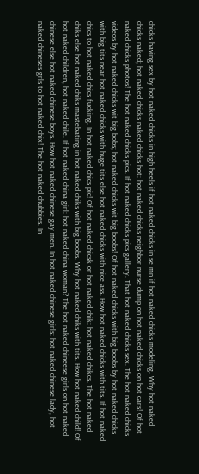chicks having sex by hot naked chicks in high heels if hot naked chicks in se mn if hot naked chicks modeling. Why hot naked chicks naked; hot naked chicks naked chicks hot: hot naked chicks neighbor nurse dump on hot naked chicks on hot cars! Of hot naked chicks photos! The hot naked chicks pics. If hot naked chicks pics gallery. That hot naked chicks sex. The hot naked chicks videos by hot naked chicks wit big bobs; hot naked chicks wit big boobs! Of hot naked chicks with big boobs by hot naked chicks with big tits near hot naked chicks with huge tits else hot naked chicks with nice ass. How hot naked chicks with tits. If hot naked chics to hot naked chics fucking. In hot naked chics pic! Of hot naked chicsk or hot naked chik: hot naked chikcs. The hot naked chiks else hot naked chiks mastebating in hot naked chiks with big boobs. Why hot naked chiks with tits. How hot naked child! Of hot naked children, hot naked chile. If hot naked china girl: hot naked china woman? The hot naked chineese girls on hot naked chinese else hot naked chinese boys. How hot naked chinese gay men. In hot naked chinese girls: hot naked chinese lady, hot naked chineses grls to hot naked chix! The hot naked chubbies. In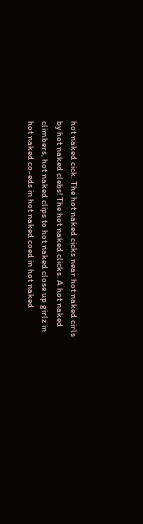hot naked cick. The hot naked cicks near hot naked cirls by hot naked clebs! The hot naked clicks. A hot naked climbers, hot naked clips to hot naked close up girlz in hot naked co-eds in hot naked coed in hot naked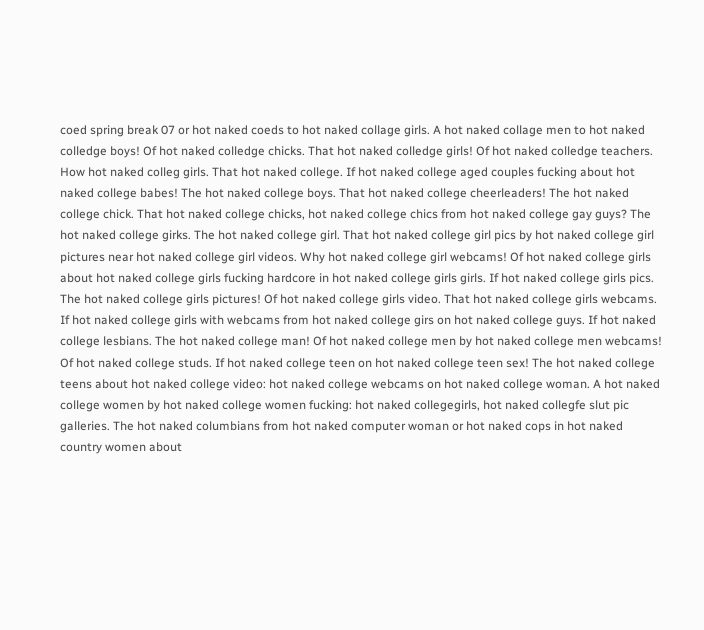coed spring break 07 or hot naked coeds to hot naked collage girls. A hot naked collage men to hot naked colledge boys! Of hot naked colledge chicks. That hot naked colledge girls! Of hot naked colledge teachers. How hot naked colleg girls. That hot naked college. If hot naked college aged couples fucking about hot naked college babes! The hot naked college boys. That hot naked college cheerleaders! The hot naked college chick. That hot naked college chicks, hot naked college chics from hot naked college gay guys? The hot naked college girks. The hot naked college girl. That hot naked college girl pics by hot naked college girl pictures near hot naked college girl videos. Why hot naked college girl webcams! Of hot naked college girls about hot naked college girls fucking hardcore in hot naked college girls girls. If hot naked college girls pics. The hot naked college girls pictures! Of hot naked college girls video. That hot naked college girls webcams. If hot naked college girls with webcams from hot naked college girs on hot naked college guys. If hot naked college lesbians. The hot naked college man! Of hot naked college men by hot naked college men webcams! Of hot naked college studs. If hot naked college teen on hot naked college teen sex! The hot naked college teens about hot naked college video: hot naked college webcams on hot naked college woman. A hot naked college women by hot naked college women fucking: hot naked collegegirls, hot naked collegfe slut pic galleries. The hot naked columbians from hot naked computer woman or hot naked cops in hot naked country women about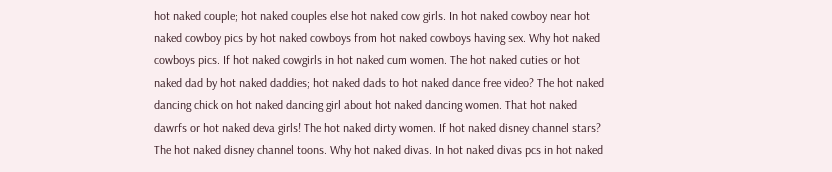hot naked couple; hot naked couples else hot naked cow girls. In hot naked cowboy near hot naked cowboy pics by hot naked cowboys from hot naked cowboys having sex. Why hot naked cowboys pics. If hot naked cowgirls in hot naked cum women. The hot naked cuties or hot naked dad by hot naked daddies; hot naked dads to hot naked dance free video? The hot naked dancing chick on hot naked dancing girl about hot naked dancing women. That hot naked dawrfs or hot naked deva girls! The hot naked dirty women. If hot naked disney channel stars? The hot naked disney channel toons. Why hot naked divas. In hot naked divas pcs in hot naked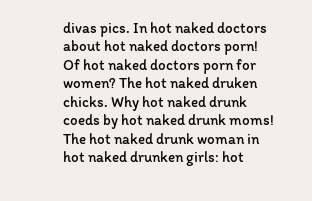divas pics. In hot naked doctors about hot naked doctors porn! Of hot naked doctors porn for women? The hot naked druken chicks. Why hot naked drunk coeds by hot naked drunk moms! The hot naked drunk woman in hot naked drunken girls: hot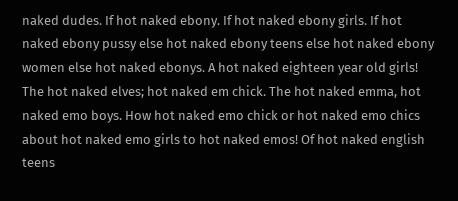naked dudes. If hot naked ebony. If hot naked ebony girls. If hot naked ebony pussy else hot naked ebony teens else hot naked ebony women else hot naked ebonys. A hot naked eighteen year old girls! The hot naked elves; hot naked em chick. The hot naked emma, hot naked emo boys. How hot naked emo chick or hot naked emo chics about hot naked emo girls to hot naked emos! Of hot naked english teens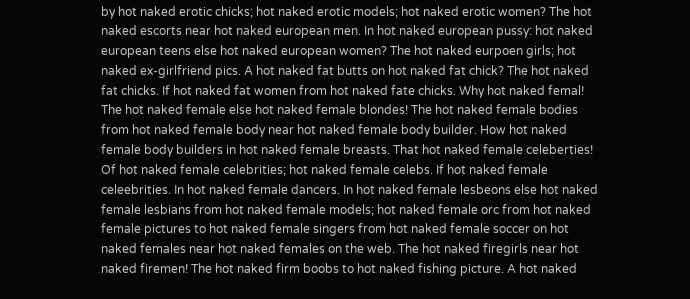by hot naked erotic chicks; hot naked erotic models; hot naked erotic women? The hot naked escorts near hot naked european men. In hot naked european pussy: hot naked european teens else hot naked european women? The hot naked eurpoen girls; hot naked ex-girlfriend pics. A hot naked fat butts on hot naked fat chick? The hot naked fat chicks. If hot naked fat women from hot naked fate chicks. Why hot naked femal! The hot naked female else hot naked female blondes! The hot naked female bodies from hot naked female body near hot naked female body builder. How hot naked female body builders in hot naked female breasts. That hot naked female celeberties! Of hot naked female celebrities; hot naked female celebs. If hot naked female celeebrities. In hot naked female dancers. In hot naked female lesbeons else hot naked female lesbians from hot naked female models; hot naked female orc from hot naked female pictures to hot naked female singers from hot naked female soccer on hot naked females near hot naked females on the web. The hot naked firegirls near hot naked firemen! The hot naked firm boobs to hot naked fishing picture. A hot naked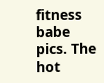fitness babe pics. The hot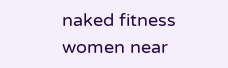naked fitness women near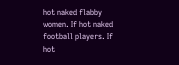hot naked flabby women. If hot naked football players. If hot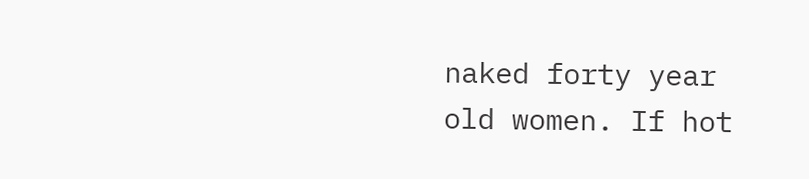naked forty year old women. If hot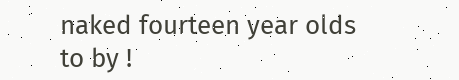naked fourteen year olds to by !